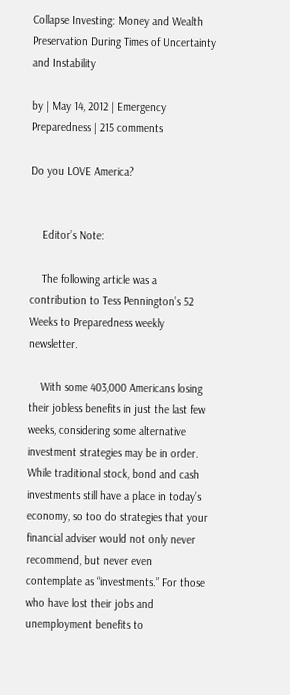Collapse Investing: Money and Wealth Preservation During Times of Uncertainty and Instability

by | May 14, 2012 | Emergency Preparedness | 215 comments

Do you LOVE America?


    Editor’s Note:

    The following article was a contribution to Tess Pennington’s 52 Weeks to Preparedness weekly newsletter.

    With some 403,000 Americans losing their jobless benefits in just the last few weeks, considering some alternative investment strategies may be in order. While traditional stock, bond and cash investments still have a place in today’s economy, so too do strategies that your financial adviser would not only never recommend, but never even contemplate as “investments.” For those who have lost their jobs and unemployment benefits to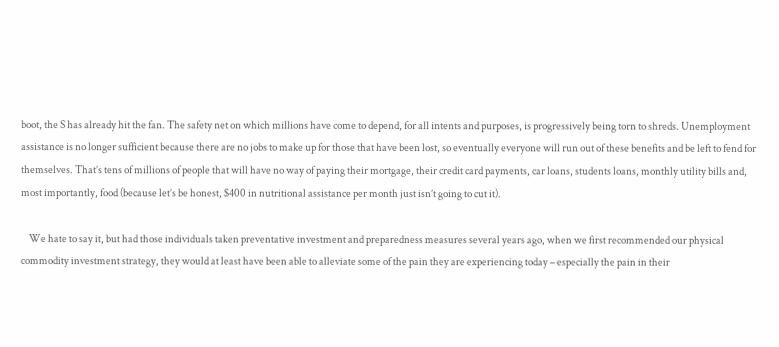boot, the S has already hit the fan. The safety net on which millions have come to depend, for all intents and purposes, is progressively being torn to shreds. Unemployment assistance is no longer sufficient because there are no jobs to make up for those that have been lost, so eventually everyone will run out of these benefits and be left to fend for themselves. That’s tens of millions of people that will have no way of paying their mortgage, their credit card payments, car loans, students loans, monthly utility bills and, most importantly, food (because let’s be honest, $400 in nutritional assistance per month just isn’t going to cut it).

    We hate to say it, but had those individuals taken preventative investment and preparedness measures several years ago, when we first recommended our physical commodity investment strategy, they would at least have been able to alleviate some of the pain they are experiencing today – especially the pain in their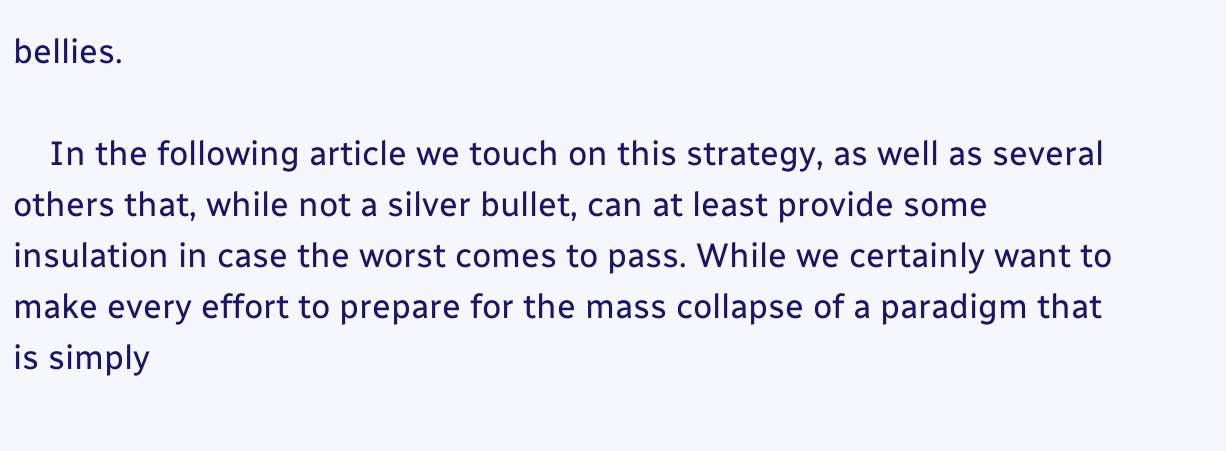bellies.

    In the following article we touch on this strategy, as well as several others that, while not a silver bullet, can at least provide some insulation in case the worst comes to pass. While we certainly want to make every effort to prepare for the mass collapse of a paradigm that is simply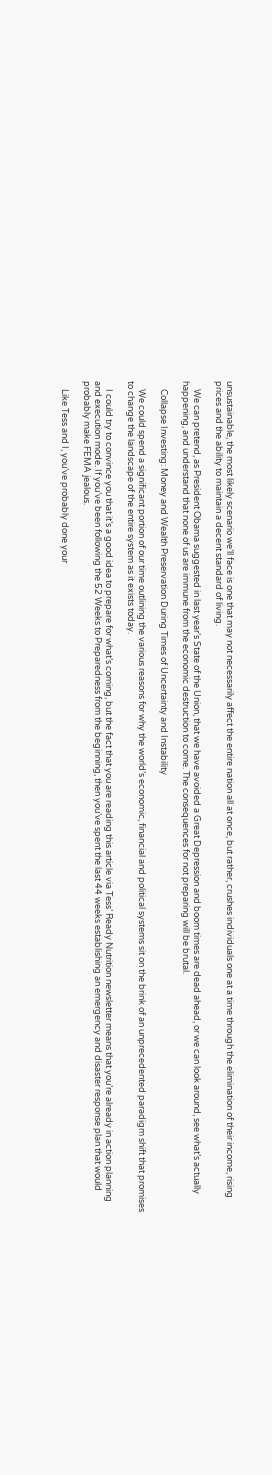unsustainable, the most likely scenario we’ll face is one that may not necessarily affect the entire nation all at once, but rather, crushes individuals one at a time through the elimination of their income, rising prices and the ability to maintain a decent standard of living.

    We can pretend, as President Obama suggested in last year’s State of the Union, that we have avoided a Great Depression and boom times are dead ahead, or we can look around, see what’s actually happening, and understand that none of us are immune from the economic destruction to come. The consequences for not preparing will be brutal.

    Collapse Investing: Money and Wealth Preservation During Times of Uncertainty and Instability

    We could spend a significant portion of our time outlining the various reasons for why the world’s economic, financial and political systems sit on the brink of an unprecedented paradigm shift that promises to change the landscape of the entire system as it exists today.

    I could try to convince you that it’s a good idea to prepare for what’s coming, but the fact that you are reading this article via Tess’ Ready Nutrition newsletter means that you’re already in action planning and execution mode. If you’ve been following the 52 Weeks to Preparedness from the beginning, then you’ve spent the last 44 weeks establishing an emergency and disaster response plan that would probably make FEMA jealous.

    Like Tess and I, you’ve probably done your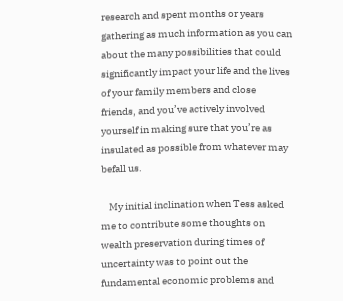research and spent months or years gathering as much information as you can about the many possibilities that could significantly impact your life and the lives of your family members and close friends, and you’ve actively involved yourself in making sure that you’re as insulated as possible from whatever may befall us.

    My initial inclination when Tess asked me to contribute some thoughts on wealth preservation during times of uncertainty was to point out the fundamental economic problems and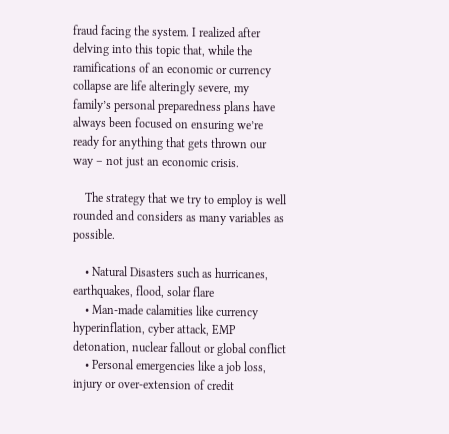fraud facing the system. I realized after delving into this topic that, while the ramifications of an economic or currency collapse are life alteringly severe, my family’s personal preparedness plans have always been focused on ensuring we’re ready for anything that gets thrown our way – not just an economic crisis.

    The strategy that we try to employ is well rounded and considers as many variables as possible.

    • Natural Disasters such as hurricanes, earthquakes, flood, solar flare
    • Man-made calamities like currency hyperinflation, cyber attack, EMP detonation, nuclear fallout or global conflict
    • Personal emergencies like a job loss, injury or over-extension of credit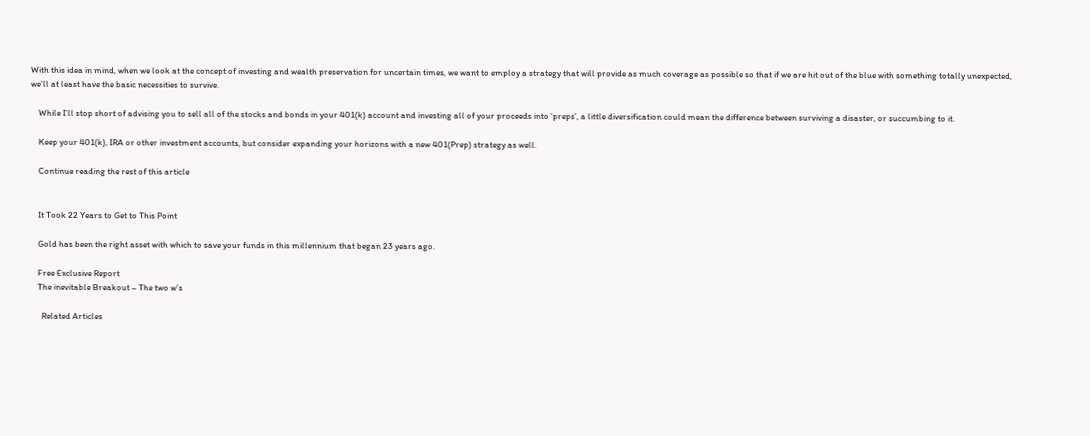With this idea in mind, when we look at the concept of investing and wealth preservation for uncertain times, we want to employ a strategy that will provide as much coverage as possible so that if we are hit out of the blue with something totally unexpected, we’ll at least have the basic necessities to survive.

    While I’ll stop short of advising you to sell all of the stocks and bonds in your 401(k) account and investing all of your proceeds into ‘preps’, a little diversification could mean the difference between surviving a disaster, or succumbing to it.

    Keep your 401(k), IRA or other investment accounts, but consider expanding your horizons with a new 401(Prep) strategy as well.

    Continue reading the rest of this article


    It Took 22 Years to Get to This Point

    Gold has been the right asset with which to save your funds in this millennium that began 23 years ago.

    Free Exclusive Report
    The inevitable Breakout – The two w’s

      Related Articles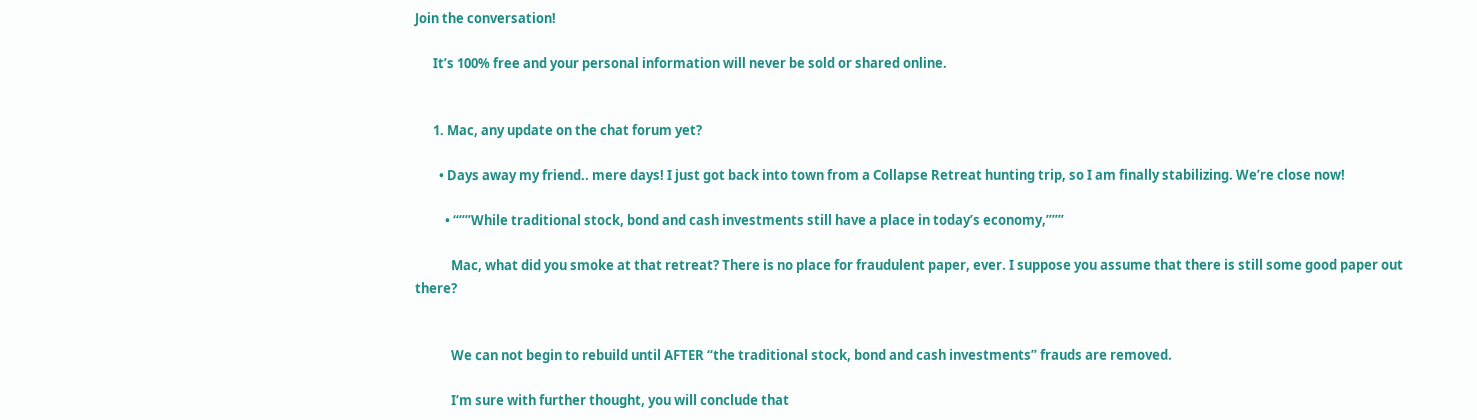Join the conversation!

      It’s 100% free and your personal information will never be sold or shared online.


      1. Mac, any update on the chat forum yet?

        • Days away my friend.. mere days! I just got back into town from a Collapse Retreat hunting trip, so I am finally stabilizing. We’re close now!

          • “””While traditional stock, bond and cash investments still have a place in today’s economy,”””

            Mac, what did you smoke at that retreat? There is no place for fraudulent paper, ever. I suppose you assume that there is still some good paper out there?


            We can not begin to rebuild until AFTER “the traditional stock, bond and cash investments” frauds are removed.

            I’m sure with further thought, you will conclude that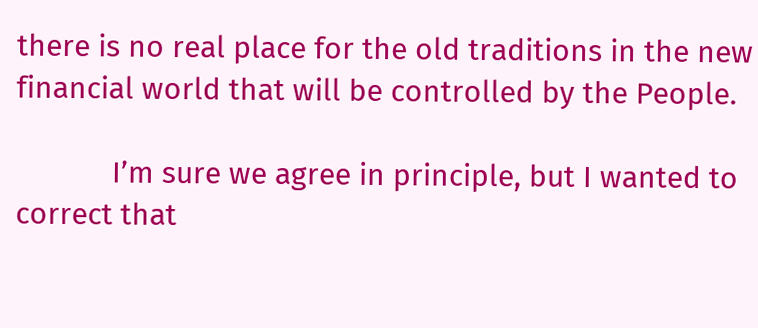there is no real place for the old traditions in the new financial world that will be controlled by the People.

            I’m sure we agree in principle, but I wanted to correct that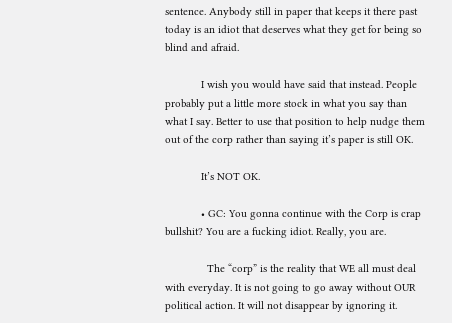sentence. Anybody still in paper that keeps it there past today is an idiot that deserves what they get for being so blind and afraid.

            I wish you would have said that instead. People probably put a little more stock in what you say than what I say. Better to use that position to help nudge them out of the corp rather than saying it’s paper is still OK.

            It’s NOT OK.

            • GC: You gonna continue with the Corp is crap bullshit? You are a fucking idiot. Really, you are.

              The “corp” is the reality that WE all must deal with everyday. It is not going to go away without OUR political action. It will not disappear by ignoring it.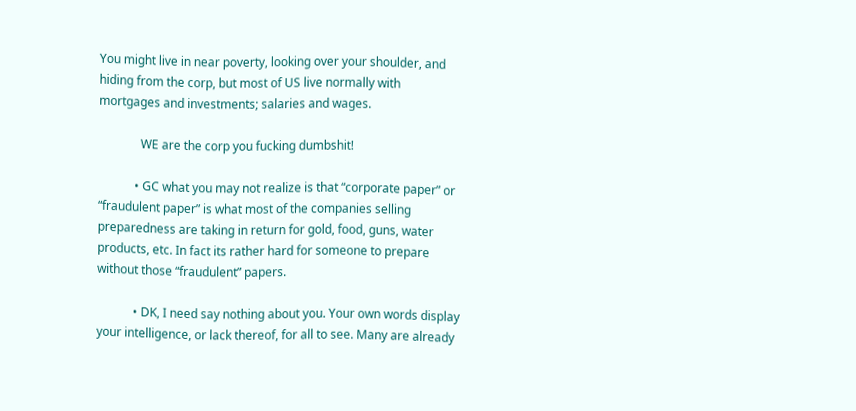You might live in near poverty, looking over your shoulder, and hiding from the corp, but most of US live normally with mortgages and investments; salaries and wages.

              WE are the corp you fucking dumbshit!

            • GC what you may not realize is that “corporate paper” or “fraudulent paper” is what most of the companies selling preparedness are taking in return for gold, food, guns, water products, etc. In fact its rather hard for someone to prepare without those “fraudulent” papers.

            • DK, I need say nothing about you. Your own words display your intelligence, or lack thereof, for all to see. Many are already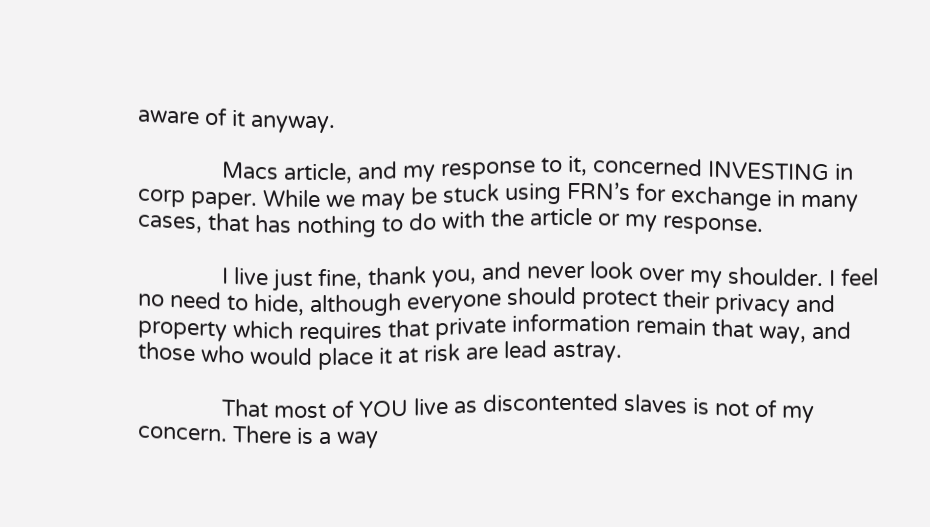aware of it anyway.

              Macs article, and my response to it, concerned INVESTING in corp paper. While we may be stuck using FRN’s for exchange in many cases, that has nothing to do with the article or my response.

              I live just fine, thank you, and never look over my shoulder. I feel no need to hide, although everyone should protect their privacy and property which requires that private information remain that way, and those who would place it at risk are lead astray.

              That most of YOU live as discontented slaves is not of my concern. There is a way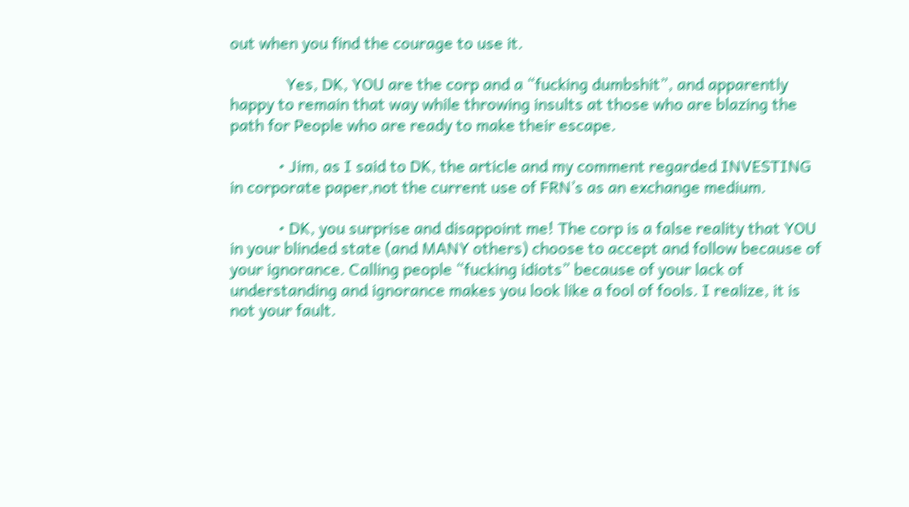out when you find the courage to use it.

              Yes, DK, YOU are the corp and a “fucking dumbshit”, and apparently happy to remain that way while throwing insults at those who are blazing the path for People who are ready to make their escape.

            • Jim, as I said to DK, the article and my comment regarded INVESTING in corporate paper,not the current use of FRN’s as an exchange medium.

            • DK, you surprise and disappoint me! The corp is a false reality that YOU in your blinded state (and MANY others) choose to accept and follow because of your ignorance. Calling people “fucking idiots” because of your lack of understanding and ignorance makes you look like a fool of fools. I realize, it is not your fault.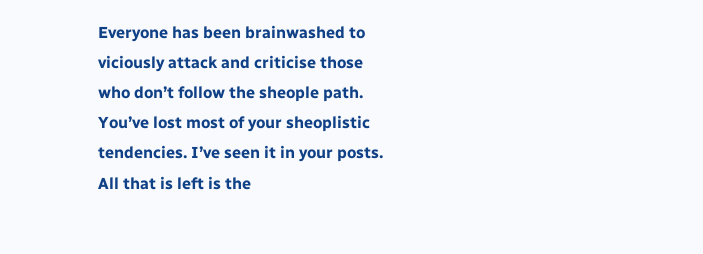Everyone has been brainwashed to viciously attack and criticise those who don’t follow the sheople path. You’ve lost most of your sheoplistic tendencies. I’ve seen it in your posts. All that is left is the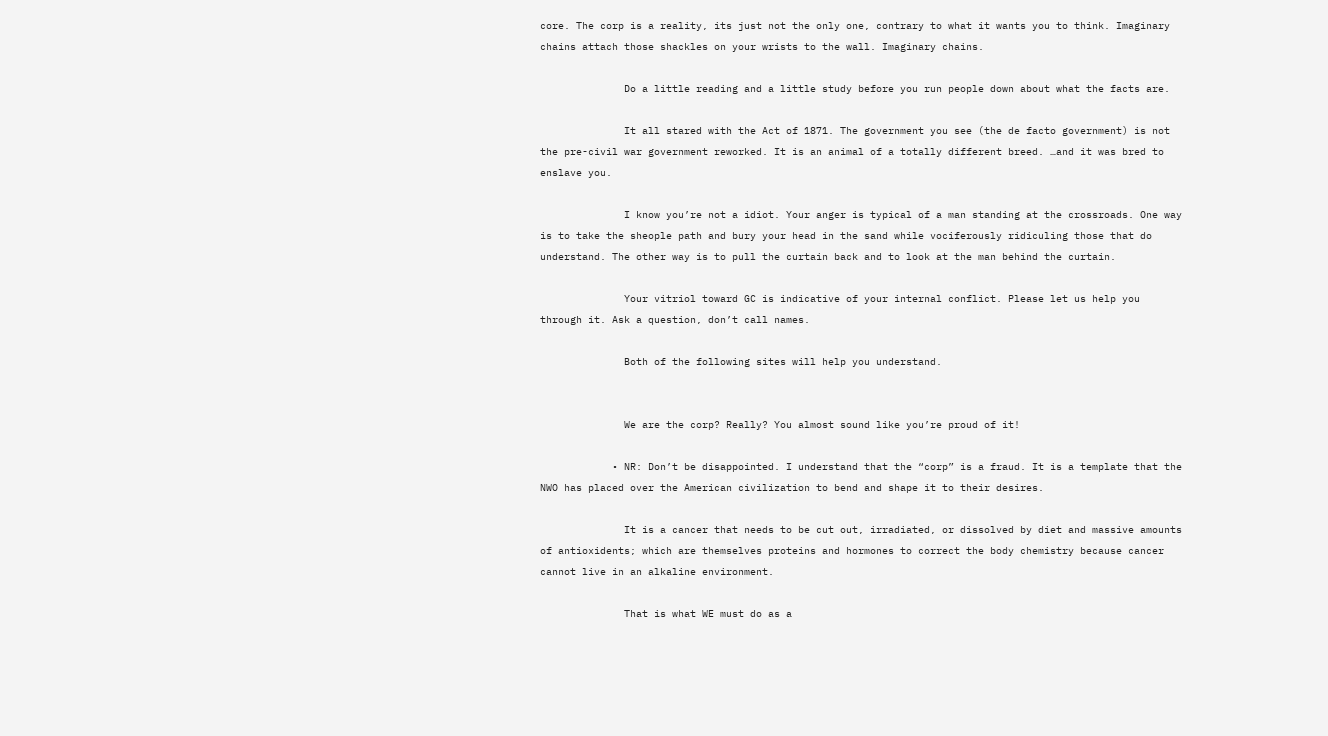core. The corp is a reality, its just not the only one, contrary to what it wants you to think. Imaginary chains attach those shackles on your wrists to the wall. Imaginary chains.

              Do a little reading and a little study before you run people down about what the facts are.

              It all stared with the Act of 1871. The government you see (the de facto government) is not the pre-civil war government reworked. It is an animal of a totally different breed. …and it was bred to enslave you.

              I know you’re not a idiot. Your anger is typical of a man standing at the crossroads. One way is to take the sheople path and bury your head in the sand while vociferously ridiculing those that do understand. The other way is to pull the curtain back and to look at the man behind the curtain.

              Your vitriol toward GC is indicative of your internal conflict. Please let us help you through it. Ask a question, don’t call names.

              Both of the following sites will help you understand.


              We are the corp? Really? You almost sound like you’re proud of it!

            • NR: Don’t be disappointed. I understand that the “corp” is a fraud. It is a template that the NWO has placed over the American civilization to bend and shape it to their desires.

              It is a cancer that needs to be cut out, irradiated, or dissolved by diet and massive amounts of antioxidents; which are themselves proteins and hormones to correct the body chemistry because cancer cannot live in an alkaline environment.

              That is what WE must do as a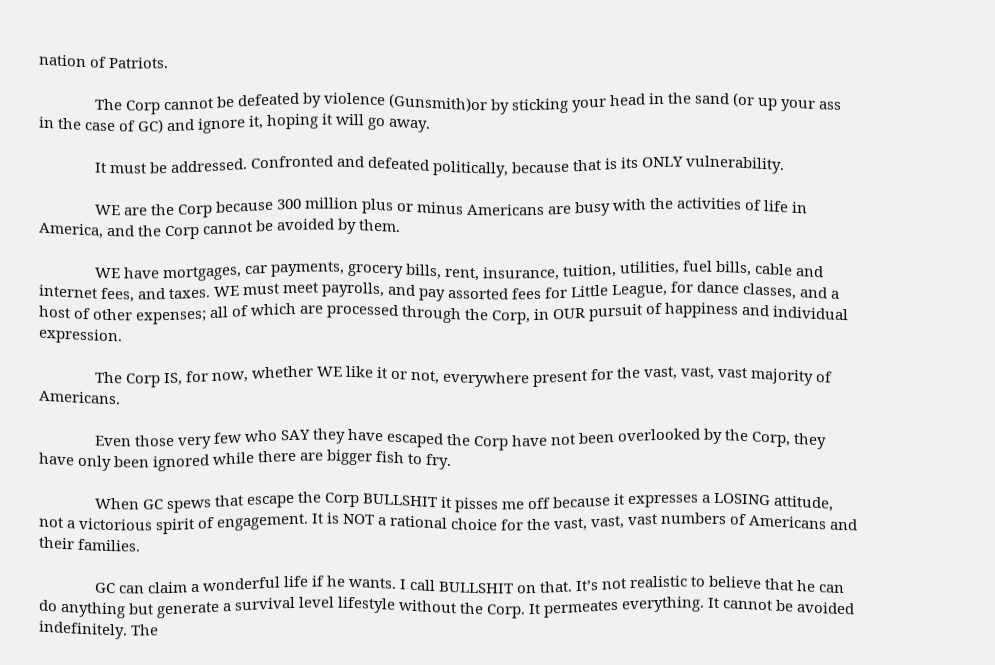nation of Patriots.

              The Corp cannot be defeated by violence (Gunsmith)or by sticking your head in the sand (or up your ass in the case of GC) and ignore it, hoping it will go away.

              It must be addressed. Confronted and defeated politically, because that is its ONLY vulnerability.

              WE are the Corp because 300 million plus or minus Americans are busy with the activities of life in America, and the Corp cannot be avoided by them.

              WE have mortgages, car payments, grocery bills, rent, insurance, tuition, utilities, fuel bills, cable and internet fees, and taxes. WE must meet payrolls, and pay assorted fees for Little League, for dance classes, and a host of other expenses; all of which are processed through the Corp, in OUR pursuit of happiness and individual expression.

              The Corp IS, for now, whether WE like it or not, everywhere present for the vast, vast, vast majority of Americans.

              Even those very few who SAY they have escaped the Corp have not been overlooked by the Corp, they have only been ignored while there are bigger fish to fry.

              When GC spews that escape the Corp BULLSHIT it pisses me off because it expresses a LOSING attitude, not a victorious spirit of engagement. It is NOT a rational choice for the vast, vast, vast numbers of Americans and their families.

              GC can claim a wonderful life if he wants. I call BULLSHIT on that. It’s not realistic to believe that he can do anything but generate a survival level lifestyle without the Corp. It permeates everything. It cannot be avoided indefinitely. The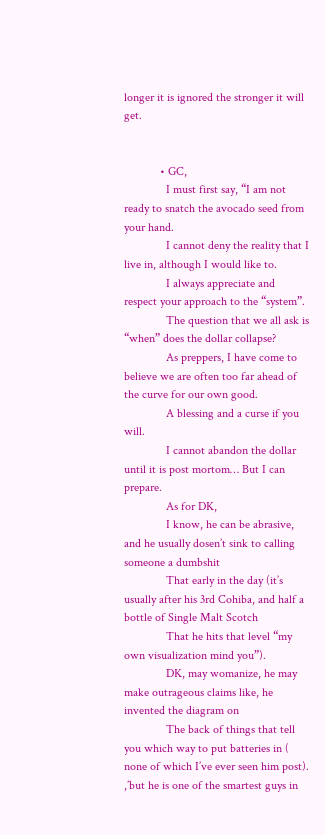longer it is ignored the stronger it will get.


            • GC,
              I must first say, “I am not ready to snatch the avocado seed from your hand.
              I cannot deny the reality that I live in, although I would like to.
              I always appreciate and respect your approach to the “system”.
              The question that we all ask is “when” does the dollar collapse?
              As preppers, I have come to believe we are often too far ahead of the curve for our own good.
              A blessing and a curse if you will.
              I cannot abandon the dollar until it is post mortom… But I can prepare.
              As for DK,
              I know, he can be abrasive, and he usually dosen’t sink to calling someone a dumbshit
              That early in the day (it’s usually after his 3rd Cohiba, and half a bottle of Single Malt Scotch
              That he hits that level “my own visualization mind you”).
              DK, may womanize, he may make outrageous claims like, he invented the diagram on
              The back of things that tell you which way to put batteries in ( none of which I’ve ever seen him post). ,’but he is one of the smartest guys in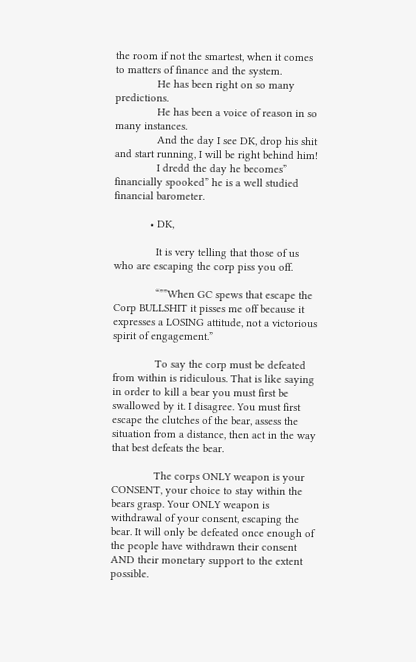the room if not the smartest, when it comes to matters of finance and the system.
              He has been right on so many predictions.
              He has been a voice of reason in so many instances.
              And the day I see DK, drop his shit and start running, I will be right behind him!
              I dredd the day he becomes” financially spooked” he is a well studied financial barometer.

            • DK,

              It is very telling that those of us who are escaping the corp piss you off.

              “””When GC spews that escape the Corp BULLSHIT it pisses me off because it expresses a LOSING attitude, not a victorious spirit of engagement.”

              To say the corp must be defeated from within is ridiculous. That is like saying in order to kill a bear you must first be swallowed by it. I disagree. You must first escape the clutches of the bear, assess the situation from a distance, then act in the way that best defeats the bear.

              The corps ONLY weapon is your CONSENT, your choice to stay within the bears grasp. Your ONLY weapon is withdrawal of your consent, escaping the bear. It will only be defeated once enough of the people have withdrawn their consent AND their monetary support to the extent possible.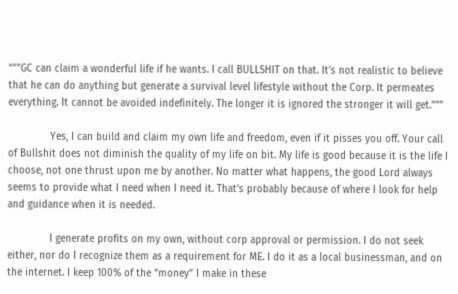“””GC can claim a wonderful life if he wants. I call BULLSHIT on that. It’s not realistic to believe that he can do anything but generate a survival level lifestyle without the Corp. It permeates everything. It cannot be avoided indefinitely. The longer it is ignored the stronger it will get.”””

              Yes, I can build and claim my own life and freedom, even if it pisses you off. Your call of Bullshit does not diminish the quality of my life on bit. My life is good because it is the life I choose, not one thrust upon me by another. No matter what happens, the good Lord always seems to provide what I need when I need it. That’s probably because of where I look for help and guidance when it is needed.

              I generate profits on my own, without corp approval or permission. I do not seek either, nor do I recognize them as a requirement for ME. I do it as a local businessman, and on the internet. I keep 100% of the “money” I make in these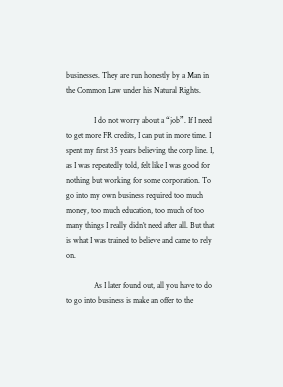businesses. They are run honestly by a Man in the Common Law under his Natural Rights.

              I do not worry about a “job”. If I need to get more FR credits, I can put in more time. I spent my first 35 years believing the corp line. I, as I was repeatedly told, felt like I was good for nothing but working for some corporation. To go into my own business required too much money, too much education, too much of too many things I really didn’t need after all. But that is what I was trained to believe and came to rely on.

              As I later found out, all you have to do to go into business is make an offer to the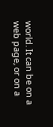world. It can be on a web page, or on a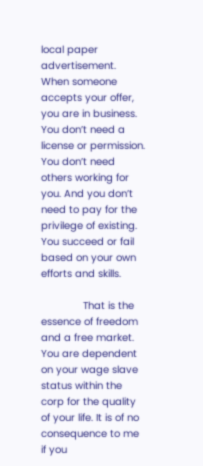local paper advertisement. When someone accepts your offer, you are in business. You don’t need a license or permission. You don’t need others working for you. And you don’t need to pay for the privilege of existing. You succeed or fail based on your own efforts and skills.

              That is the essence of freedom and a free market. You are dependent on your wage slave status within the corp for the quality of your life. It is of no consequence to me if you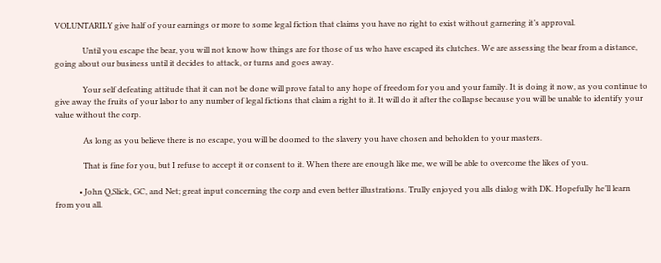VOLUNTARILY give half of your earnings or more to some legal fiction that claims you have no right to exist without garnering it’s approval.

              Until you escape the bear, you will not know how things are for those of us who have escaped its clutches. We are assessing the bear from a distance, going about our business until it decides to attack, or turns and goes away.

              Your self defeating attitude that it can not be done will prove fatal to any hope of freedom for you and your family. It is doing it now, as you continue to give away the fruits of your labor to any number of legal fictions that claim a right to it. It will do it after the collapse because you will be unable to identify your value without the corp.

              As long as you believe there is no escape, you will be doomed to the slavery you have chosen and beholden to your masters.

              That is fine for you, but I refuse to accept it or consent to it. When there are enough like me, we will be able to overcome the likes of you.

            • John Q,Slick, GC, and Net; great input concerning the corp and even better illustrations. Trully enjoyed you alls dialog with DK. Hopefully he’ll learn from you all.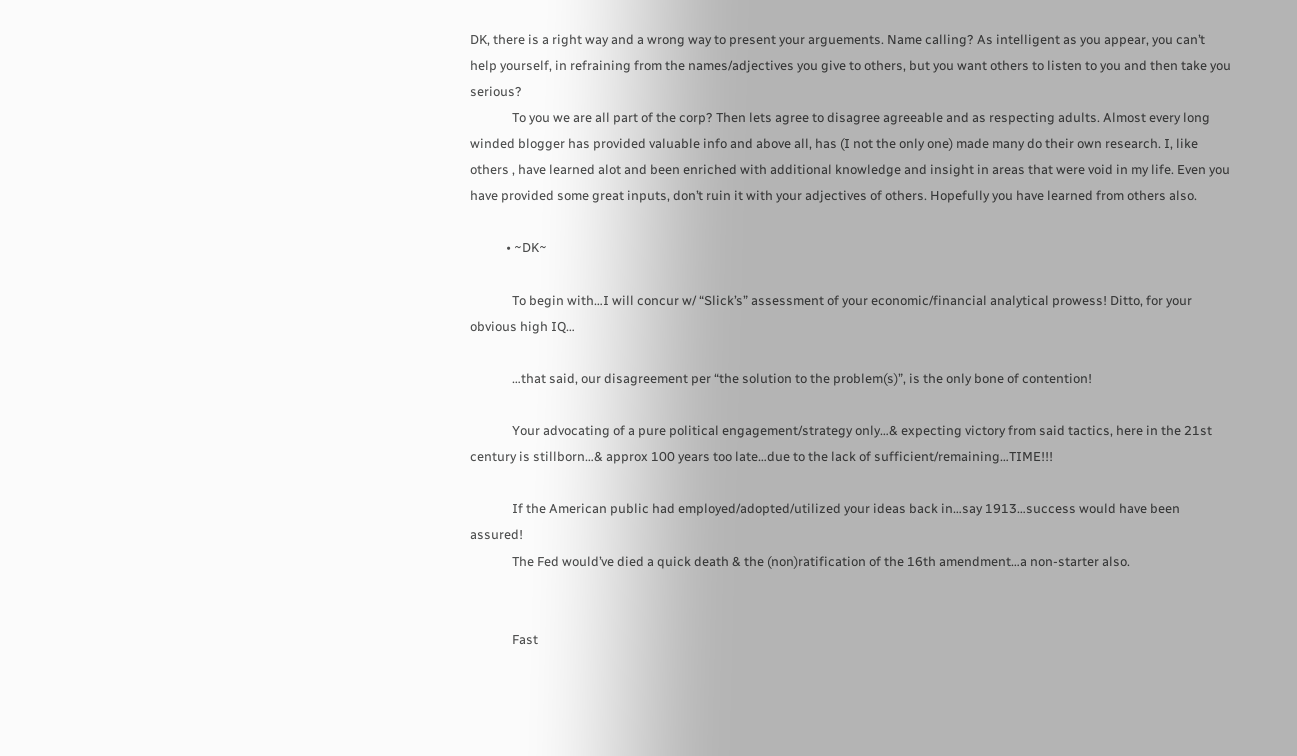DK, there is a right way and a wrong way to present your arguements. Name calling? As intelligent as you appear, you can’t help yourself, in refraining from the names/adjectives you give to others, but you want others to listen to you and then take you serious?
              To you we are all part of the corp? Then lets agree to disagree agreeable and as respecting adults. Almost every long winded blogger has provided valuable info and above all, has (I not the only one) made many do their own research. I, like others , have learned alot and been enriched with additional knowledge and insight in areas that were void in my life. Even you have provided some great inputs, don’t ruin it with your adjectives of others. Hopefully you have learned from others also.

            • ~DK~

              To begin with…I will concur w/ “Slick’s” assessment of your economic/financial analytical prowess! Ditto, for your obvious high IQ…

              …that said, our disagreement per “the solution to the problem(s)”, is the only bone of contention!

              Your advocating of a pure political engagement/strategy only…& expecting victory from said tactics, here in the 21st century is stillborn…& approx 100 years too late…due to the lack of sufficient/remaining…TIME!!!

              If the American public had employed/adopted/utilized your ideas back in…say 1913…success would have been assured!
              The Fed would’ve died a quick death & the (non)ratification of the 16th amendment…a non-starter also.


              Fast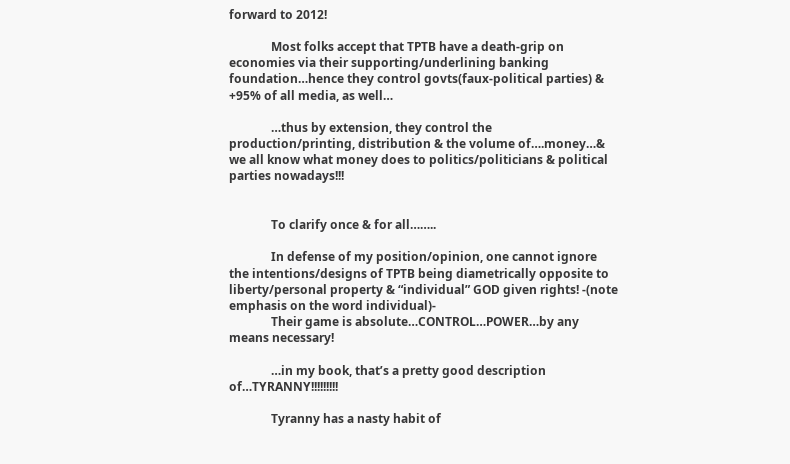forward to 2012!

              Most folks accept that TPTB have a death-grip on economies via their supporting/underlining banking foundation…hence they control govts(faux-political parties) & +95% of all media, as well…

              …thus by extension, they control the production/printing, distribution & the volume of….money…& we all know what money does to politics/politicians & political parties nowadays!!!


              To clarify once & for all……..

              In defense of my position/opinion, one cannot ignore the intentions/designs of TPTB being diametrically opposite to liberty/personal property & “individual” GOD given rights! -(note emphasis on the word individual)-
              Their game is absolute…CONTROL…POWER…by any means necessary!

              …in my book, that’s a pretty good description of…TYRANNY!!!!!!!!!

              Tyranny has a nasty habit of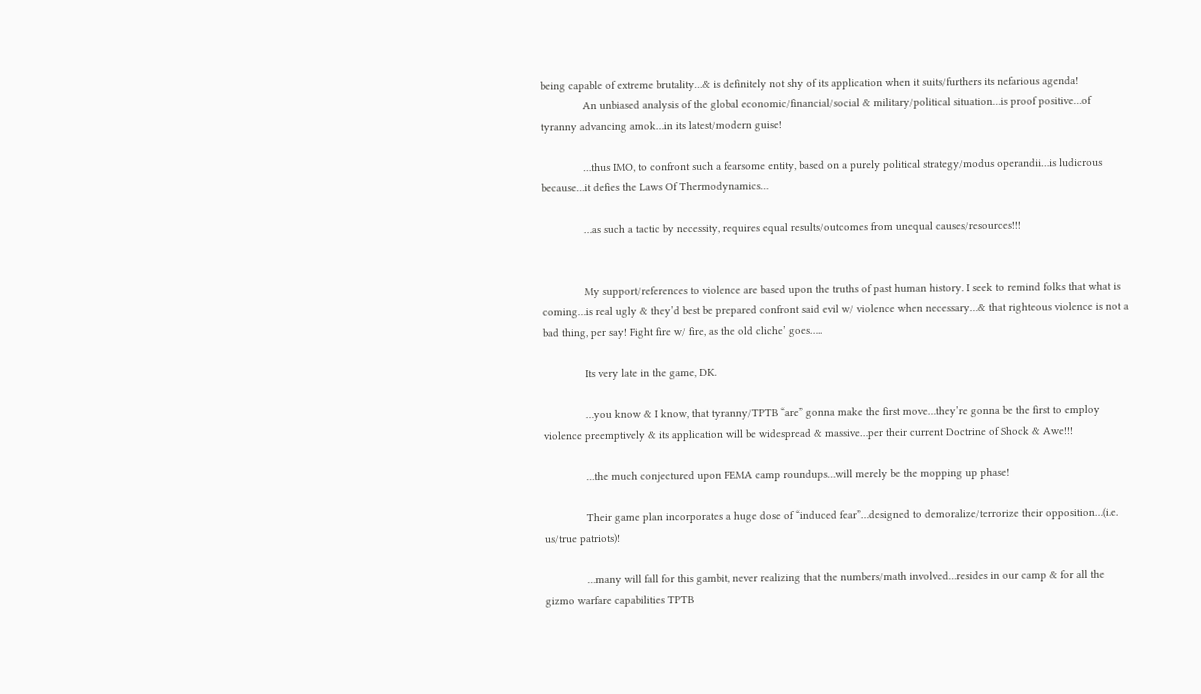being capable of extreme brutality…& is definitely not shy of its application when it suits/furthers its nefarious agenda!
              An unbiased analysis of the global economic/financial/social & military/political situation…is proof positive…of tyranny advancing amok…in its latest/modern guise!

              …thus IMO, to confront such a fearsome entity, based on a purely political strategy/modus operandii…is ludicrous because…it defies the Laws Of Thermodynamics…

              …as such a tactic by necessity, requires equal results/outcomes from unequal causes/resources!!!


              My support/references to violence are based upon the truths of past human history. I seek to remind folks that what is coming…is real ugly & they’d best be prepared confront said evil w/ violence when necessary…& that righteous violence is not a bad thing, per say! Fight fire w/ fire, as the old cliche’ goes…..

              Its very late in the game, DK.

              …you know & I know, that tyranny/TPTB “are” gonna make the first move…they’re gonna be the first to employ violence preemptively & its application will be widespread & massive…per their current Doctrine of Shock & Awe!!!

              …the much conjectured upon FEMA camp roundups…will merely be the mopping up phase!

              Their game plan incorporates a huge dose of “induced fear”…designed to demoralize/terrorize their opposition…(i.e. us/true patriots)!

              …many will fall for this gambit, never realizing that the numbers/math involved…resides in our camp & for all the gizmo warfare capabilities TPTB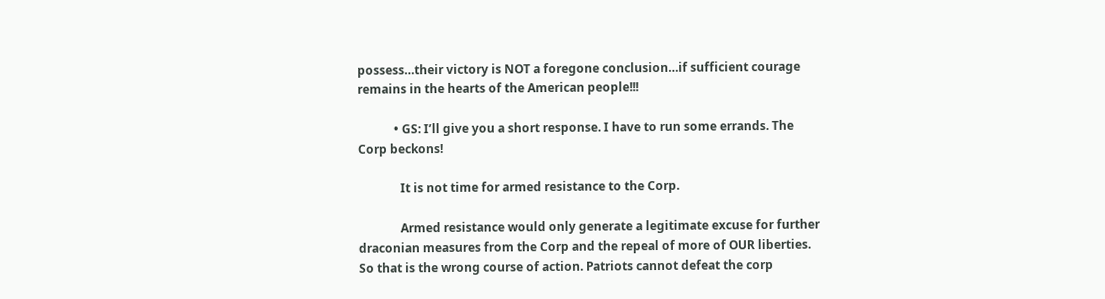possess…their victory is NOT a foregone conclusion…if sufficient courage remains in the hearts of the American people!!!

            • GS: I’ll give you a short response. I have to run some errands. The Corp beckons!

              It is not time for armed resistance to the Corp.

              Armed resistance would only generate a legitimate excuse for further draconian measures from the Corp and the repeal of more of OUR liberties. So that is the wrong course of action. Patriots cannot defeat the corp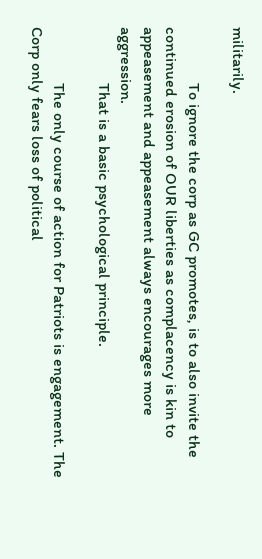militarily.

              To ignore the corp as GC promotes, is to also invite the continued erosion of OUR liberties as complacency is kin to appeasement and appeasement always encourages more aggression.
              That is a basic psychological principle.

              The only course of action for Patriots is engagement. The Corp only fears loss of political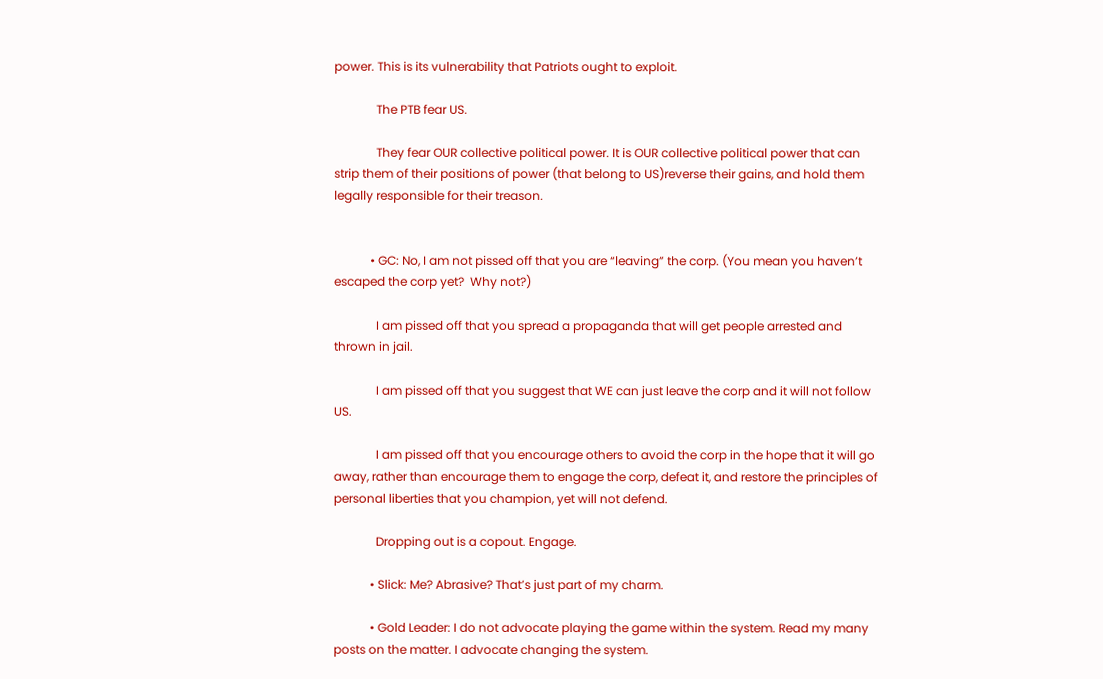power. This is its vulnerability that Patriots ought to exploit.

              The PTB fear US.

              They fear OUR collective political power. It is OUR collective political power that can strip them of their positions of power (that belong to US)reverse their gains, and hold them legally responsible for their treason.


            • GC: No, I am not pissed off that you are “leaving” the corp. (You mean you haven’t escaped the corp yet?  Why not?)

              I am pissed off that you spread a propaganda that will get people arrested and thrown in jail.

              I am pissed off that you suggest that WE can just leave the corp and it will not follow US.

              I am pissed off that you encourage others to avoid the corp in the hope that it will go away, rather than encourage them to engage the corp, defeat it, and restore the principles of personal liberties that you champion, yet will not defend.

              Dropping out is a copout. Engage.

            • Slick: Me? Abrasive? That’s just part of my charm.

            • Gold Leader: I do not advocate playing the game within the system. Read my many posts on the matter. I advocate changing the system.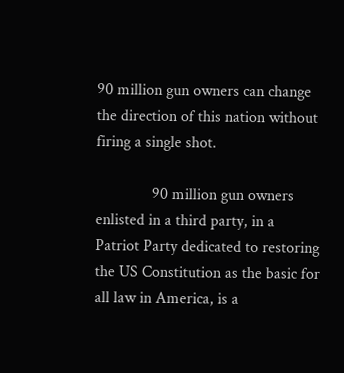90 million gun owners can change the direction of this nation without firing a single shot.

              90 million gun owners enlisted in a third party, in a Patriot Party dedicated to restoring the US Constitution as the basic for all law in America, is a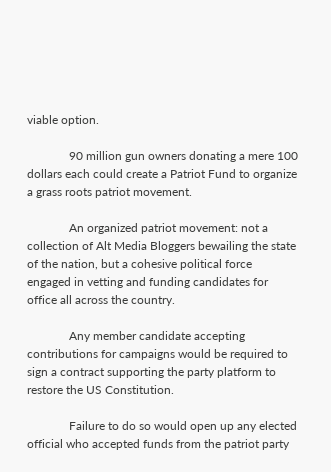viable option.

              90 million gun owners donating a mere 100 dollars each could create a Patriot Fund to organize a grass roots patriot movement.

              An organized patriot movement: not a collection of Alt Media Bloggers bewailing the state of the nation, but a cohesive political force engaged in vetting and funding candidates for office all across the country.

              Any member candidate accepting contributions for campaigns would be required to sign a contract supporting the party platform to restore the US Constitution.

              Failure to do so would open up any elected official who accepted funds from the patriot party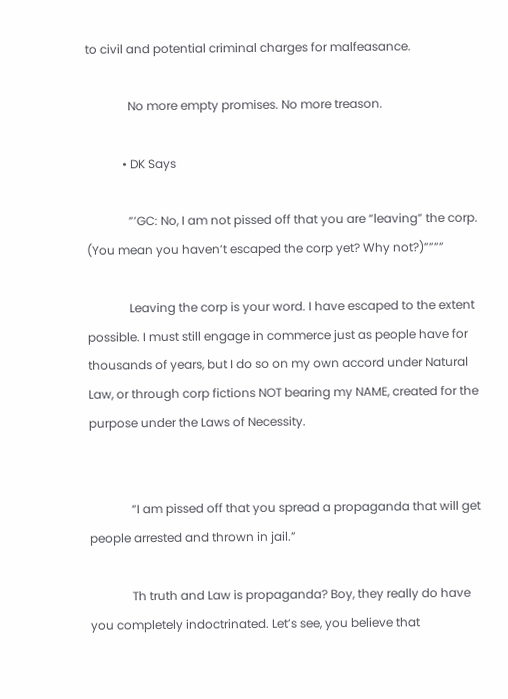to civil and potential criminal charges for malfeasance.

              No more empty promises. No more treason.

            • DK Says

              ”’GC: No, I am not pissed off that you are “leaving” the corp. (You mean you haven’t escaped the corp yet? Why not?)””””

              Leaving the corp is your word. I have escaped to the extent possible. I must still engage in commerce just as people have for thousands of years, but I do so on my own accord under Natural Law, or through corp fictions NOT bearing my NAME, created for the purpose under the Laws of Necessity.


              “I am pissed off that you spread a propaganda that will get people arrested and thrown in jail.”

              Th truth and Law is propaganda? Boy, they really do have you completely indoctrinated. Let’s see, you believe that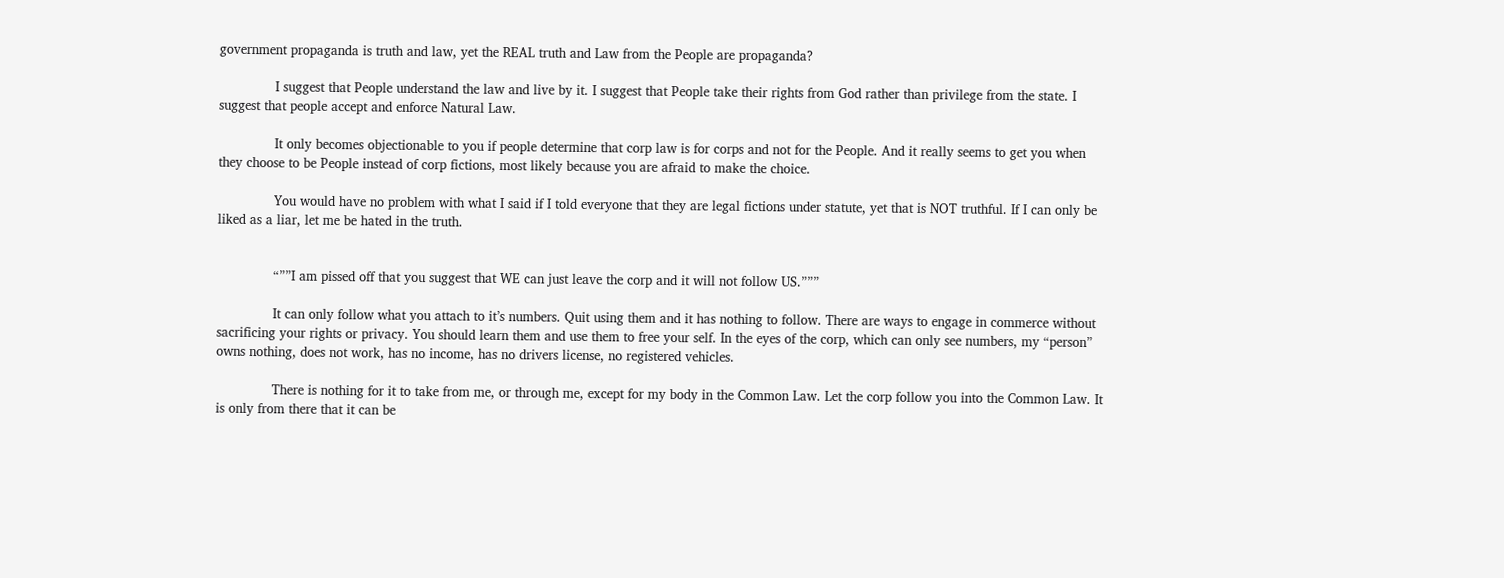government propaganda is truth and law, yet the REAL truth and Law from the People are propaganda?

              I suggest that People understand the law and live by it. I suggest that People take their rights from God rather than privilege from the state. I suggest that people accept and enforce Natural Law.

              It only becomes objectionable to you if people determine that corp law is for corps and not for the People. And it really seems to get you when they choose to be People instead of corp fictions, most likely because you are afraid to make the choice.

              You would have no problem with what I said if I told everyone that they are legal fictions under statute, yet that is NOT truthful. If I can only be liked as a liar, let me be hated in the truth.


              “””I am pissed off that you suggest that WE can just leave the corp and it will not follow US.”””

              It can only follow what you attach to it’s numbers. Quit using them and it has nothing to follow. There are ways to engage in commerce without sacrificing your rights or privacy. You should learn them and use them to free your self. In the eyes of the corp, which can only see numbers, my “person” owns nothing, does not work, has no income, has no drivers license, no registered vehicles.

              There is nothing for it to take from me, or through me, except for my body in the Common Law. Let the corp follow you into the Common Law. It is only from there that it can be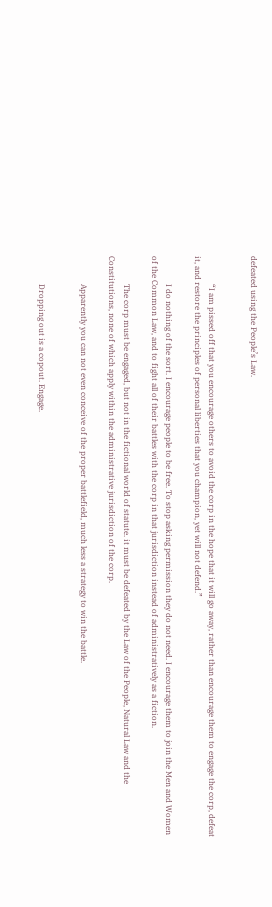defeated using the People’s Law.


              “I am pissed off that you encourage others to avoid the corp in the hope that it will go away, rather than encourage them to engage the corp, defeat it, and restore the principles of personal liberties that you champion, yet will not defend.”

              I do nothing of the sort. I encourage people to be free. To stop asking permission they do not need. I encourage them to join the Men and Women of the Common Law, and to fight all of their battles with the corp in that jurisdiction instead of administratively as a fiction.

              The corp must be engaged, but not in the fictional world of statute. it must be defeated by the Law of the People, Natural Law and the Constitutions, none of which apply within the administrative jurisdiction of the corp.

              Apparently you can not even conceive of the proper battlefield, much less a strategy to win the battle.


              Dropping out is a copout. Engage.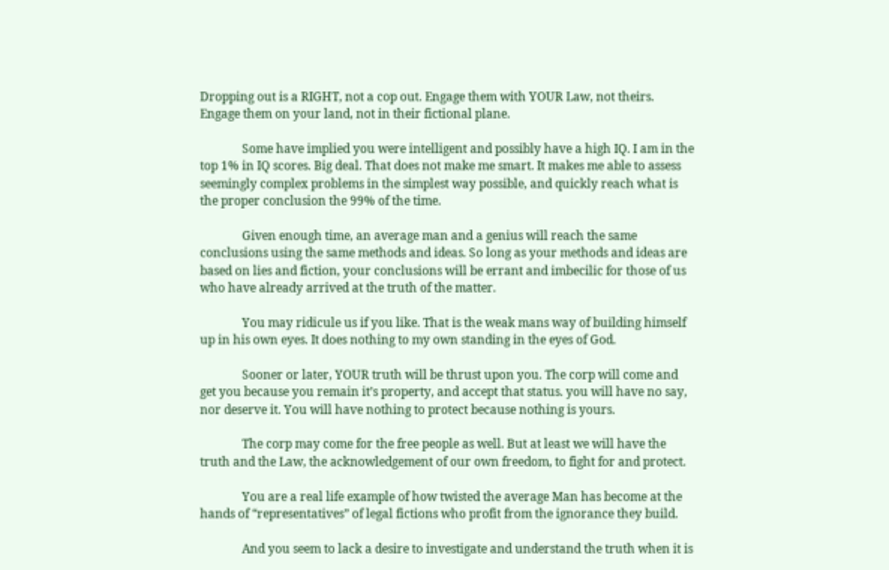Dropping out is a RIGHT, not a cop out. Engage them with YOUR Law, not theirs. Engage them on your land, not in their fictional plane.

              Some have implied you were intelligent and possibly have a high IQ. I am in the top 1% in IQ scores. Big deal. That does not make me smart. It makes me able to assess seemingly complex problems in the simplest way possible, and quickly reach what is the proper conclusion the 99% of the time.

              Given enough time, an average man and a genius will reach the same conclusions using the same methods and ideas. So long as your methods and ideas are based on lies and fiction, your conclusions will be errant and imbecilic for those of us who have already arrived at the truth of the matter.

              You may ridicule us if you like. That is the weak mans way of building himself up in his own eyes. It does nothing to my own standing in the eyes of God.

              Sooner or later, YOUR truth will be thrust upon you. The corp will come and get you because you remain it’s property, and accept that status. you will have no say, nor deserve it. You will have nothing to protect because nothing is yours.

              The corp may come for the free people as well. But at least we will have the truth and the Law, the acknowledgement of our own freedom, to fight for and protect.

              You are a real life example of how twisted the average Man has become at the hands of “representatives” of legal fictions who profit from the ignorance they build.

              And you seem to lack a desire to investigate and understand the truth when it is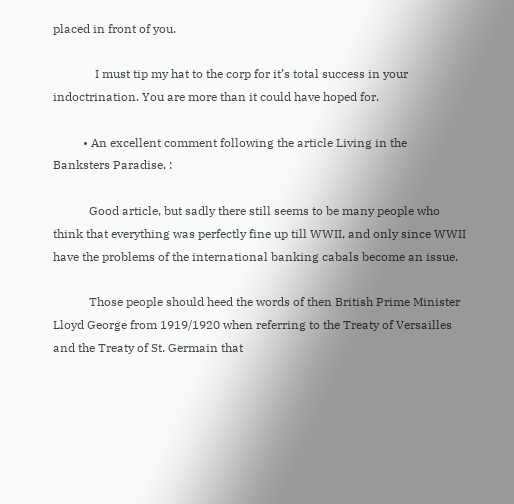placed in front of you.

              I must tip my hat to the corp for it’s total success in your indoctrination. You are more than it could have hoped for.

          • An excellent comment following the article Living in the Banksters Paradise, :

            Good article, but sadly there still seems to be many people who think that everything was perfectly fine up till WWII, and only since WWII have the problems of the international banking cabals become an issue.

            Those people should heed the words of then British Prime Minister Lloyd George from 1919/1920 when referring to the Treaty of Versailles and the Treaty of St. Germain that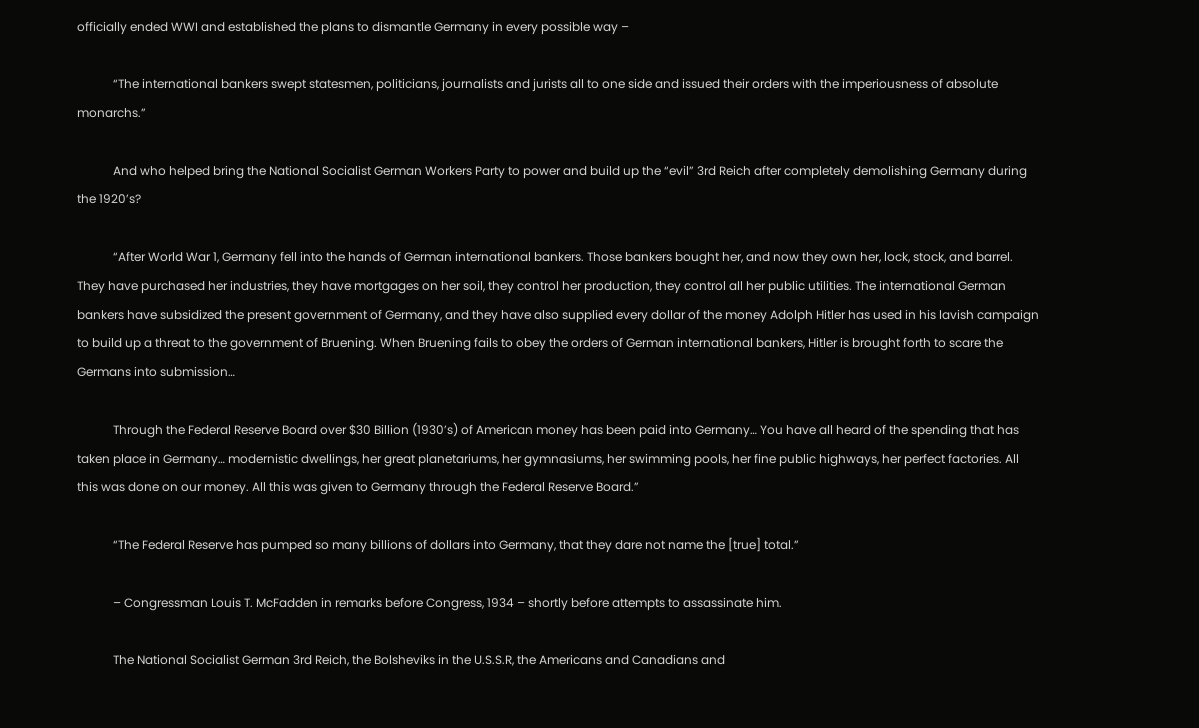officially ended WWI and established the plans to dismantle Germany in every possible way –

            “The international bankers swept statesmen, politicians, journalists and jurists all to one side and issued their orders with the imperiousness of absolute monarchs.”

            And who helped bring the National Socialist German Workers Party to power and build up the “evil” 3rd Reich after completely demolishing Germany during the 1920’s?

            “After World War 1, Germany fell into the hands of German international bankers. Those bankers bought her, and now they own her, lock, stock, and barrel. They have purchased her industries, they have mortgages on her soil, they control her production, they control all her public utilities. The international German bankers have subsidized the present government of Germany, and they have also supplied every dollar of the money Adolph Hitler has used in his lavish campaign to build up a threat to the government of Bruening. When Bruening fails to obey the orders of German international bankers, Hitler is brought forth to scare the Germans into submission…

            Through the Federal Reserve Board over $30 Billion (1930’s) of American money has been paid into Germany… You have all heard of the spending that has taken place in Germany… modernistic dwellings, her great planetariums, her gymnasiums, her swimming pools, her fine public highways, her perfect factories. All this was done on our money. All this was given to Germany through the Federal Reserve Board.”

            “The Federal Reserve has pumped so many billions of dollars into Germany, that they dare not name the [true] total.”

            – Congressman Louis T. McFadden in remarks before Congress, 1934 – shortly before attempts to assassinate him.

            The National Socialist German 3rd Reich, the Bolsheviks in the U.S.S.R, the Americans and Canadians and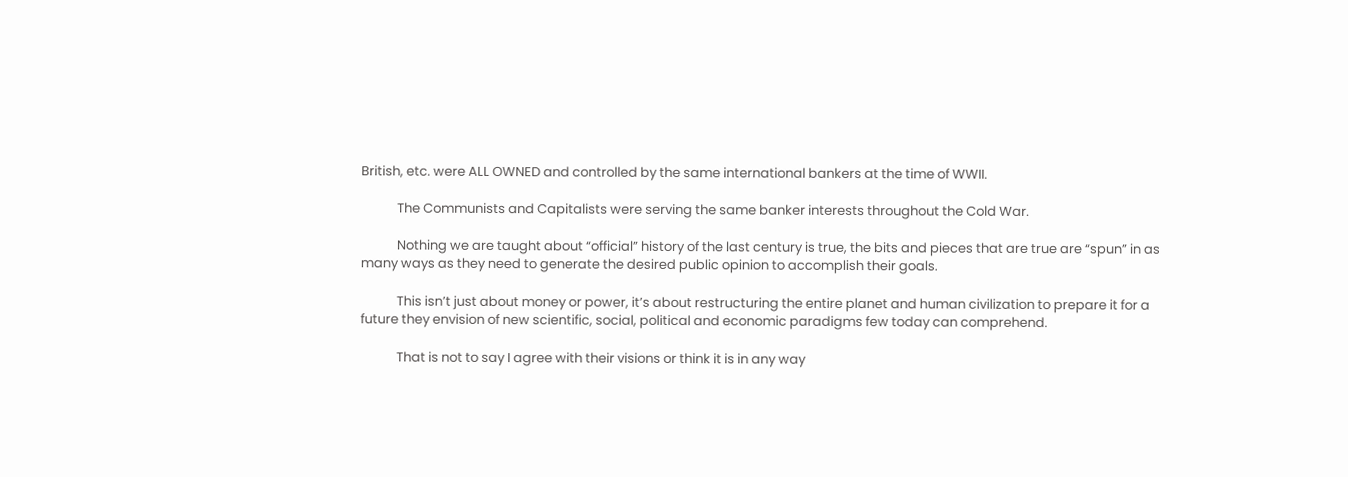British, etc. were ALL OWNED and controlled by the same international bankers at the time of WWII.

            The Communists and Capitalists were serving the same banker interests throughout the Cold War.

            Nothing we are taught about “official” history of the last century is true, the bits and pieces that are true are “spun” in as many ways as they need to generate the desired public opinion to accomplish their goals.

            This isn’t just about money or power, it’s about restructuring the entire planet and human civilization to prepare it for a future they envision of new scientific, social, political and economic paradigms few today can comprehend.

            That is not to say I agree with their visions or think it is in any way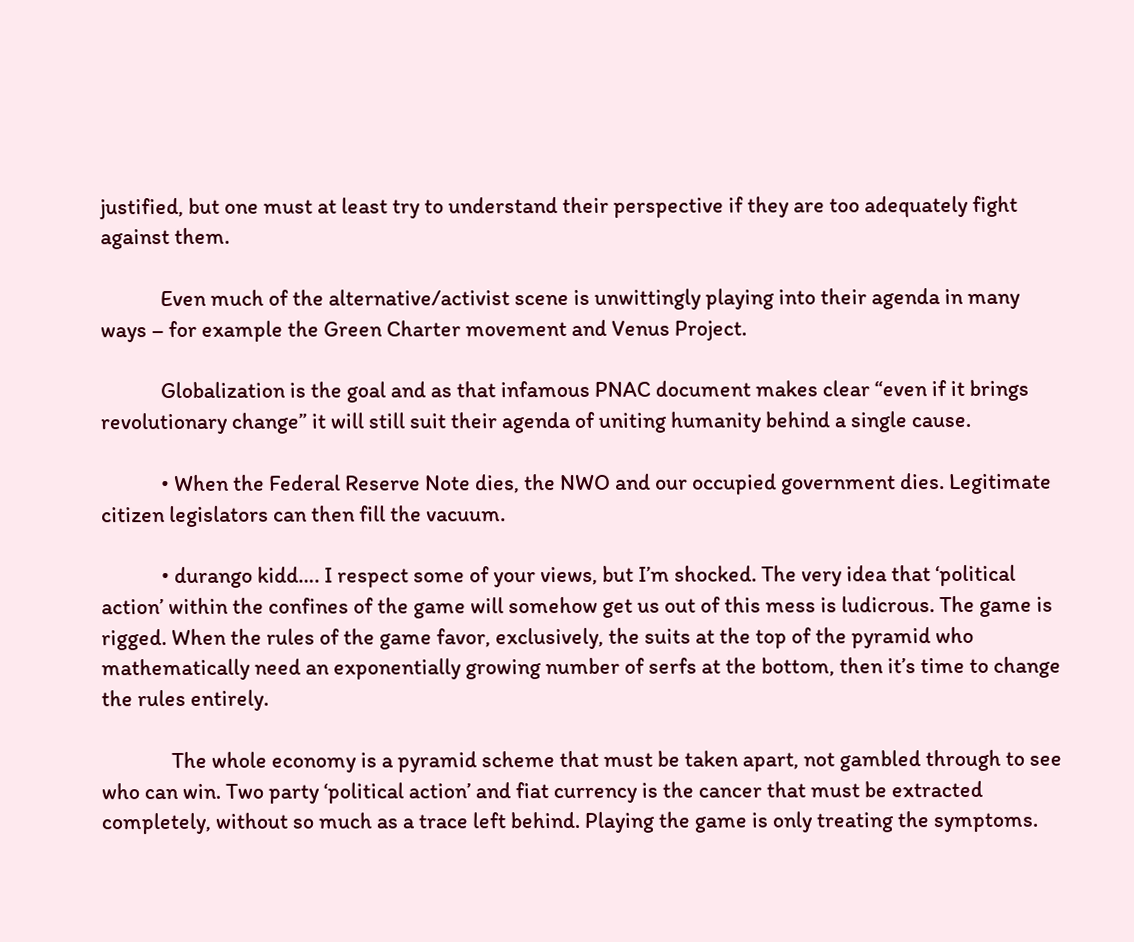justified, but one must at least try to understand their perspective if they are too adequately fight against them.

            Even much of the alternative/activist scene is unwittingly playing into their agenda in many ways – for example the Green Charter movement and Venus Project.

            Globalization is the goal and as that infamous PNAC document makes clear “even if it brings revolutionary change” it will still suit their agenda of uniting humanity behind a single cause.

            • When the Federal Reserve Note dies, the NWO and our occupied government dies. Legitimate citizen legislators can then fill the vacuum.

            • durango kidd…. I respect some of your views, but I’m shocked. The very idea that ‘political action’ within the confines of the game will somehow get us out of this mess is ludicrous. The game is rigged. When the rules of the game favor, exclusively, the suits at the top of the pyramid who mathematically need an exponentially growing number of serfs at the bottom, then it’s time to change the rules entirely.

              The whole economy is a pyramid scheme that must be taken apart, not gambled through to see who can win. Two party ‘political action’ and fiat currency is the cancer that must be extracted completely, without so much as a trace left behind. Playing the game is only treating the symptoms.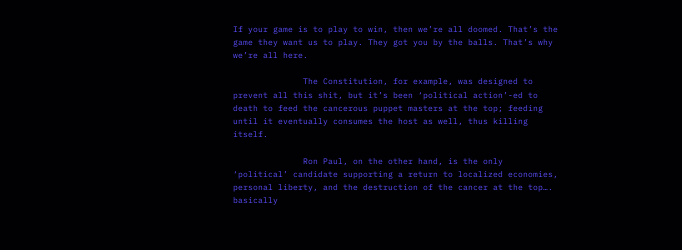If your game is to play to win, then we’re all doomed. That’s the game they want us to play. They got you by the balls. That’s why we’re all here.

              The Constitution, for example, was designed to prevent all this shit, but it’s been ‘political action’-ed to death to feed the cancerous puppet masters at the top; feeding until it eventually consumes the host as well, thus killing itself.

              Ron Paul, on the other hand, is the only ‘political’ candidate supporting a return to localized economies, personal liberty, and the destruction of the cancer at the top…. basically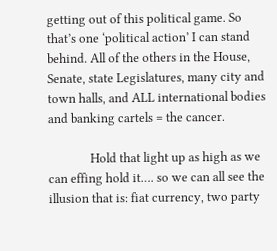getting out of this political game. So that’s one ‘political action’ I can stand behind. All of the others in the House, Senate, state Legislatures, many city and town halls, and ALL international bodies and banking cartels = the cancer.

              Hold that light up as high as we can effing hold it…. so we can all see the illusion that is: fiat currency, two party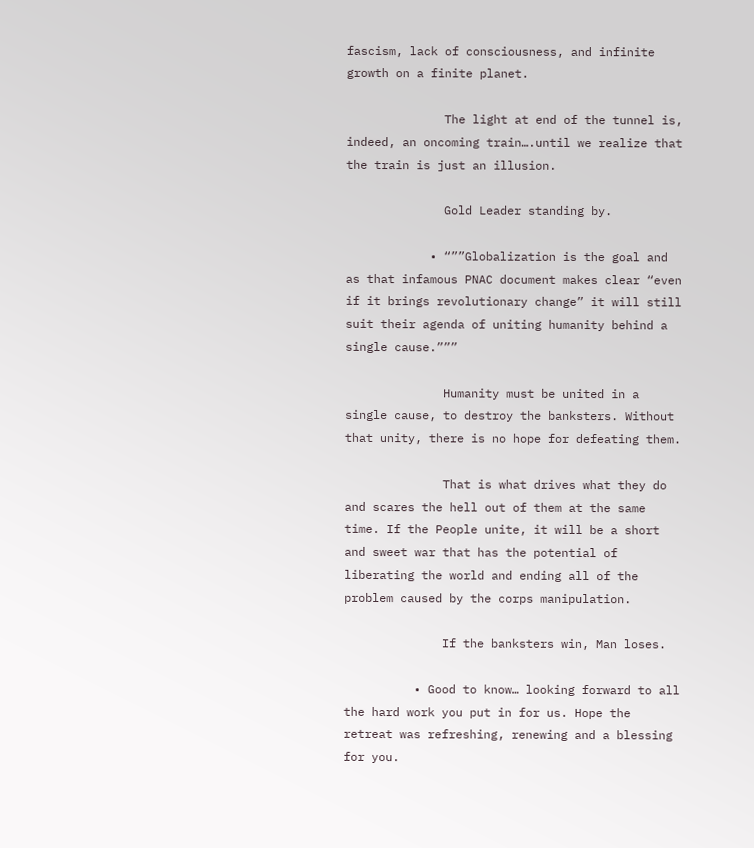fascism, lack of consciousness, and infinite growth on a finite planet.

              The light at end of the tunnel is, indeed, an oncoming train….until we realize that the train is just an illusion.

              Gold Leader standing by.

            • “””Globalization is the goal and as that infamous PNAC document makes clear “even if it brings revolutionary change” it will still suit their agenda of uniting humanity behind a single cause.”””

              Humanity must be united in a single cause, to destroy the banksters. Without that unity, there is no hope for defeating them.

              That is what drives what they do and scares the hell out of them at the same time. If the People unite, it will be a short and sweet war that has the potential of liberating the world and ending all of the problem caused by the corps manipulation.

              If the banksters win, Man loses.

          • Good to know… looking forward to all the hard work you put in for us. Hope the retreat was refreshing, renewing and a blessing for you.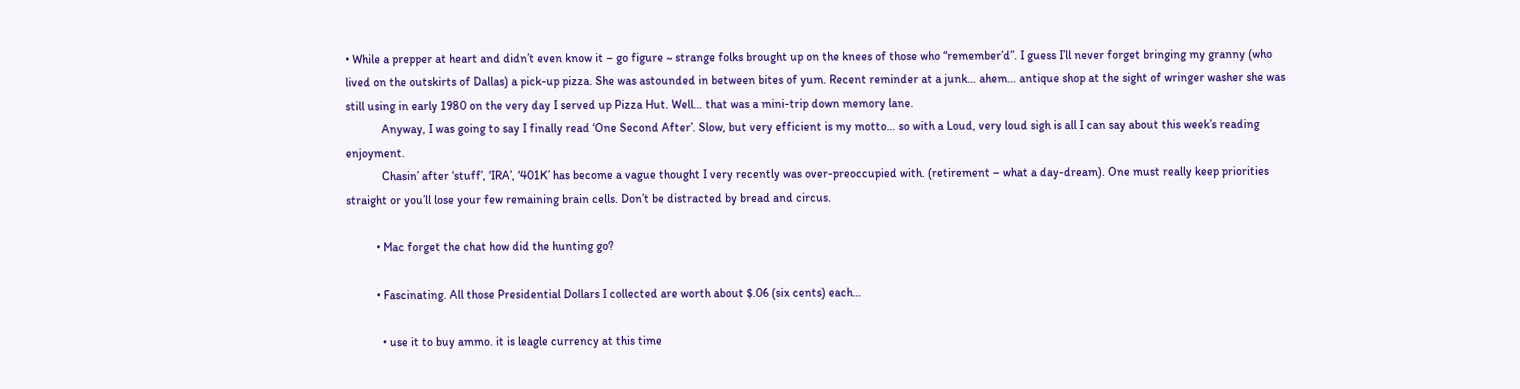• While a prepper at heart and didn’t even know it – go figure ~ strange folks brought up on the knees of those who “remember’d”. I guess I’ll never forget bringing my granny (who lived on the outskirts of Dallas) a pick-up pizza. She was astounded in between bites of yum. Recent reminder at a junk… ahem… antique shop at the sight of wringer washer she was still using in early 1980 on the very day I served up Pizza Hut. Well… that was a mini-trip down memory lane.
            Anyway, I was going to say I finally read ‘One Second After’. Slow, but very efficient is my motto… so with a Loud, very loud sigh is all I can say about this week’s reading enjoyment.
            Chasin’ after ‘stuff’, ‘IRA’, ‘401K’ has become a vague thought I very recently was over-preoccupied with. (retirement – what a day-dream). One must really keep priorities straight or you’ll lose your few remaining brain cells. Don’t be distracted by bread and circus.

          • Mac forget the chat how did the hunting go?

          • Fascinating. All those Presidential Dollars I collected are worth about $.06 (six cents) each…

            • use it to buy ammo. it is leagle currency at this time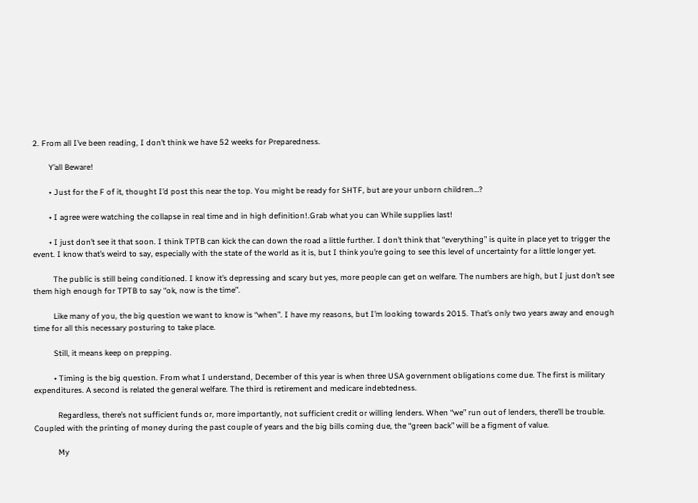2. From all I’ve been reading, I don’t think we have 52 weeks for Preparedness.

        Y’all Beware!

        • Just for the F of it, thought I’d post this near the top. You might be ready for SHTF, but are your unborn children…?

        • I agree were watching the collapse in real time and in high definition!.Grab what you can While supplies last!

        • I just don’t see it that soon. I think TPTB can kick the can down the road a little further. I don’t think that “everything” is quite in place yet to trigger the event. I know that’s weird to say, especially with the state of the world as it is, but I think you’re going to see this level of uncertainty for a little longer yet.

          The public is still being conditioned. I know it’s depressing and scary but yes, more people can get on welfare. The numbers are high, but I just don’t see them high enough for TPTB to say “ok, now is the time”.

          Like many of you, the big question we want to know is “when”. I have my reasons, but I’m looking towards 2015. That’s only two years away and enough time for all this necessary posturing to take place.

          Still, it means keep on prepping.

          • Timing is the big question. From what I understand, December of this year is when three USA government obligations come due. The first is military expenditures. A second is related the general welfare. The third is retirement and medicare indebtedness.

            Regardless, there’s not sufficient funds or, more importantly, not sufficient credit or willing lenders. When “we” run out of lenders, there’ll be trouble. Coupled with the printing of money during the past couple of years and the big bills coming due, the “green back” will be a figment of value.

            My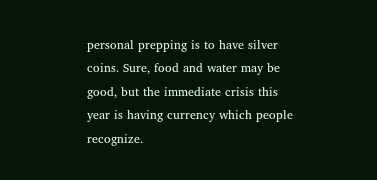personal prepping is to have silver coins. Sure, food and water may be good, but the immediate crisis this year is having currency which people recognize.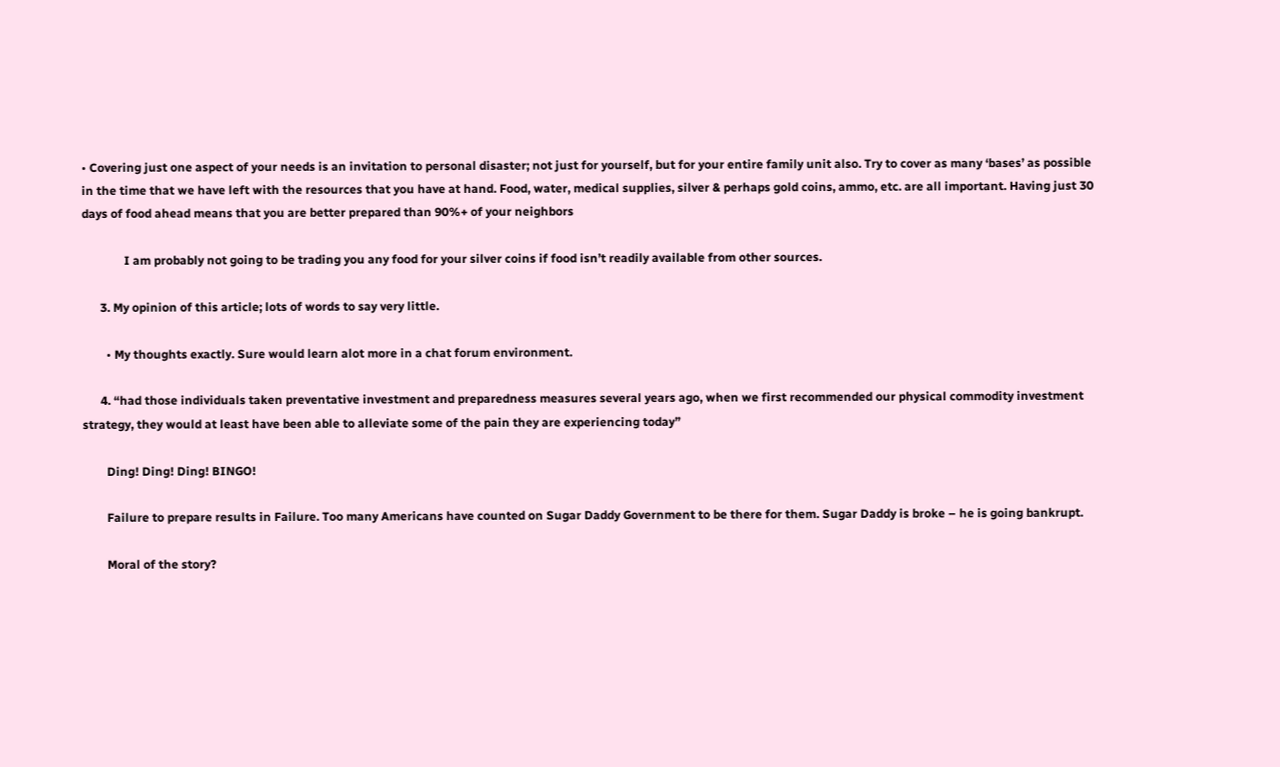• Covering just one aspect of your needs is an invitation to personal disaster; not just for yourself, but for your entire family unit also. Try to cover as many ‘bases’ as possible in the time that we have left with the resources that you have at hand. Food, water, medical supplies, silver & perhaps gold coins, ammo, etc. are all important. Having just 30 days of food ahead means that you are better prepared than 90%+ of your neighbors

              I am probably not going to be trading you any food for your silver coins if food isn’t readily available from other sources.

      3. My opinion of this article; lots of words to say very little.

        • My thoughts exactly. Sure would learn alot more in a chat forum environment.

      4. “had those individuals taken preventative investment and preparedness measures several years ago, when we first recommended our physical commodity investment strategy, they would at least have been able to alleviate some of the pain they are experiencing today”

        Ding! Ding! Ding! BINGO!

        Failure to prepare results in Failure. Too many Americans have counted on Sugar Daddy Government to be there for them. Sugar Daddy is broke – he is going bankrupt.

        Moral of the story?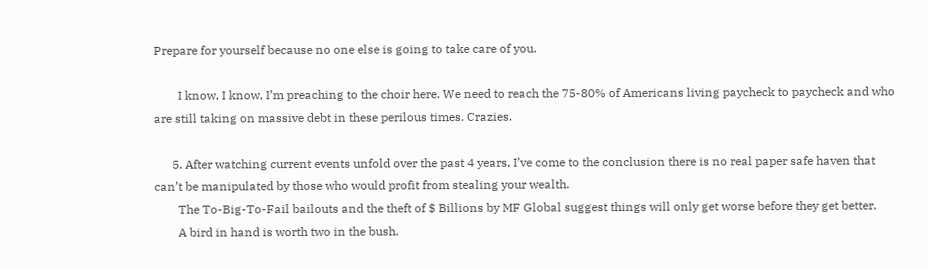Prepare for yourself because no one else is going to take care of you.

        I know, I know, I’m preaching to the choir here. We need to reach the 75-80% of Americans living paycheck to paycheck and who are still taking on massive debt in these perilous times. Crazies.

      5. After watching current events unfold over the past 4 years, I’ve come to the conclusion there is no real paper safe haven that can’t be manipulated by those who would profit from stealing your wealth.
        The To-Big-To-Fail bailouts and the theft of $ Billions by MF Global suggest things will only get worse before they get better.
        A bird in hand is worth two in the bush.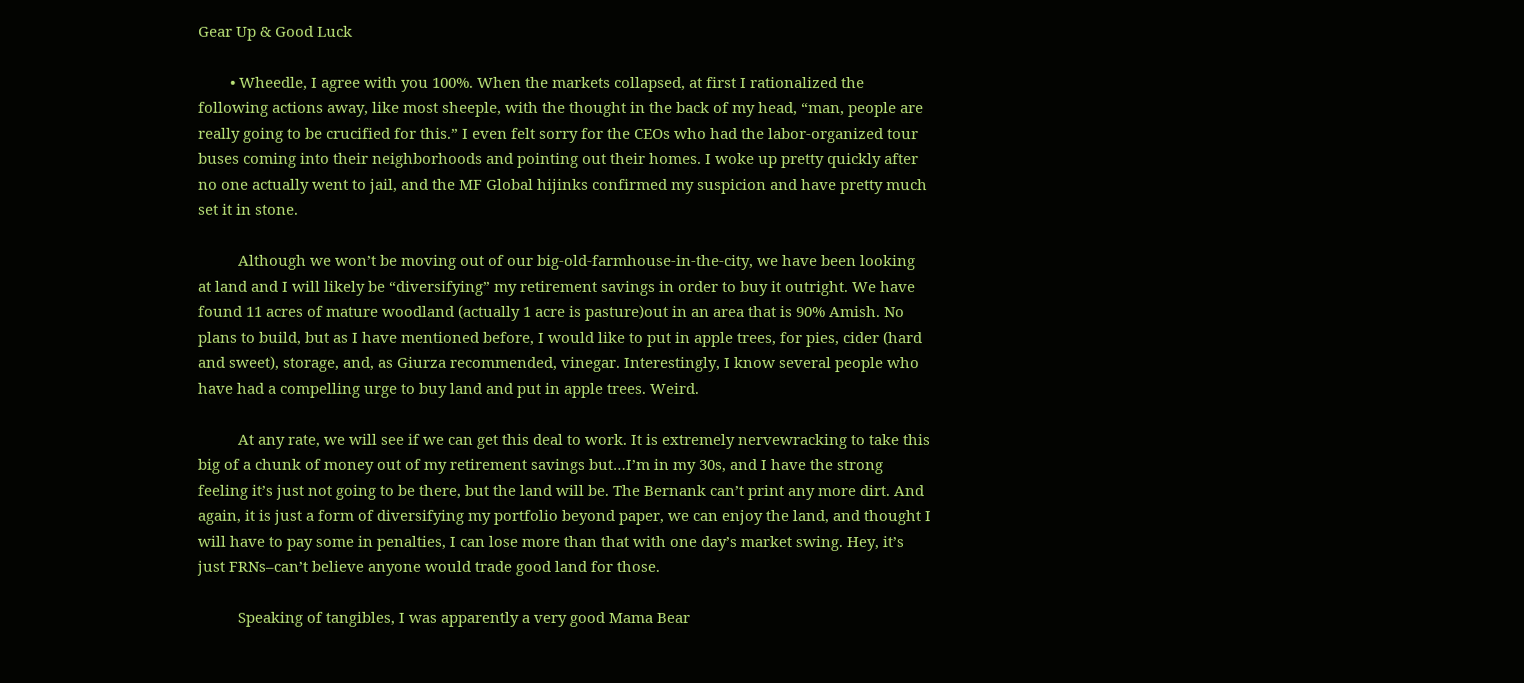Gear Up & Good Luck

        • Wheedle, I agree with you 100%. When the markets collapsed, at first I rationalized the following actions away, like most sheeple, with the thought in the back of my head, “man, people are really going to be crucified for this.” I even felt sorry for the CEOs who had the labor-organized tour buses coming into their neighborhoods and pointing out their homes. I woke up pretty quickly after no one actually went to jail, and the MF Global hijinks confirmed my suspicion and have pretty much set it in stone.

          Although we won’t be moving out of our big-old-farmhouse-in-the-city, we have been looking at land and I will likely be “diversifying” my retirement savings in order to buy it outright. We have found 11 acres of mature woodland (actually 1 acre is pasture)out in an area that is 90% Amish. No plans to build, but as I have mentioned before, I would like to put in apple trees, for pies, cider (hard and sweet), storage, and, as Giurza recommended, vinegar. Interestingly, I know several people who have had a compelling urge to buy land and put in apple trees. Weird.

          At any rate, we will see if we can get this deal to work. It is extremely nervewracking to take this big of a chunk of money out of my retirement savings but…I’m in my 30s, and I have the strong feeling it’s just not going to be there, but the land will be. The Bernank can’t print any more dirt. And again, it is just a form of diversifying my portfolio beyond paper, we can enjoy the land, and thought I will have to pay some in penalties, I can lose more than that with one day’s market swing. Hey, it’s just FRNs–can’t believe anyone would trade good land for those.

          Speaking of tangibles, I was apparently a very good Mama Bear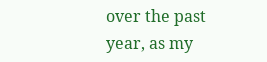over the past year, as my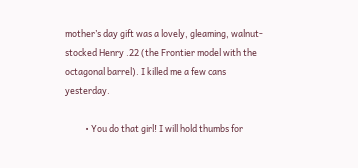mother’s day gift was a lovely, gleaming, walnut-stocked Henry .22 (the Frontier model with the octagonal barrel). I killed me a few cans yesterday.

          • You do that girl! I will hold thumbs for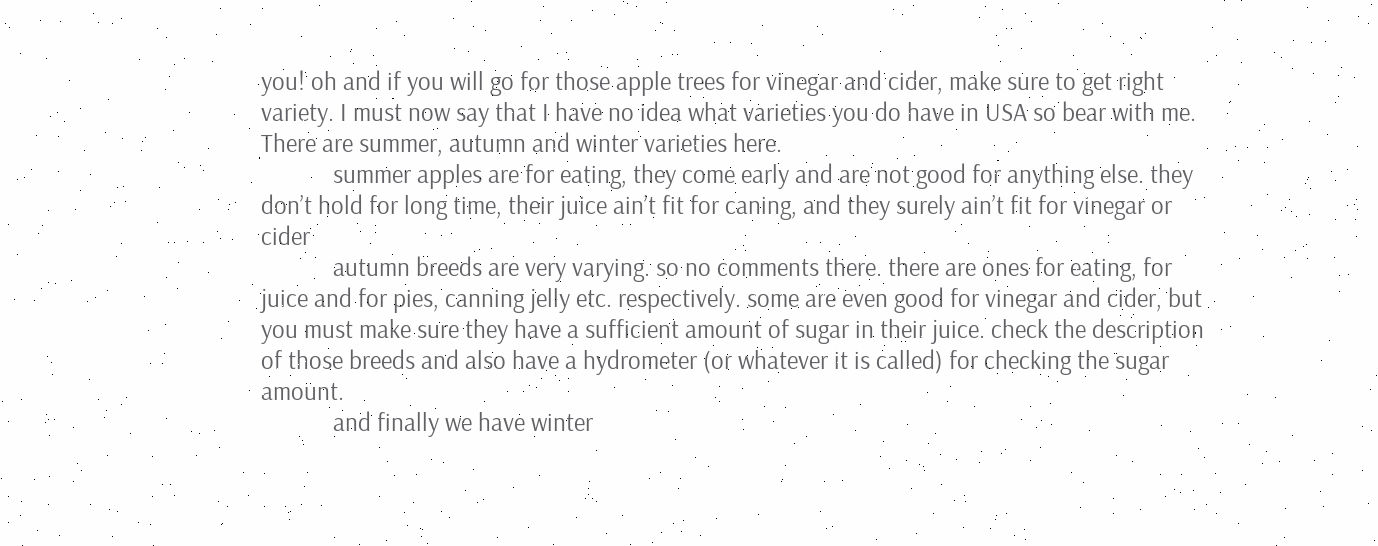you! oh and if you will go for those apple trees for vinegar and cider, make sure to get right variety. I must now say that I have no idea what varieties you do have in USA so bear with me. There are summer, autumn and winter varieties here.
            summer apples are for eating, they come early and are not good for anything else. they don’t hold for long time, their juice ain’t fit for caning, and they surely ain’t fit for vinegar or cider
            autumn breeds are very varying. so no comments there. there are ones for eating, for juice and for pies, canning jelly etc. respectively. some are even good for vinegar and cider, but you must make sure they have a sufficient amount of sugar in their juice. check the description of those breeds and also have a hydrometer (or whatever it is called) for checking the sugar amount.
            and finally we have winter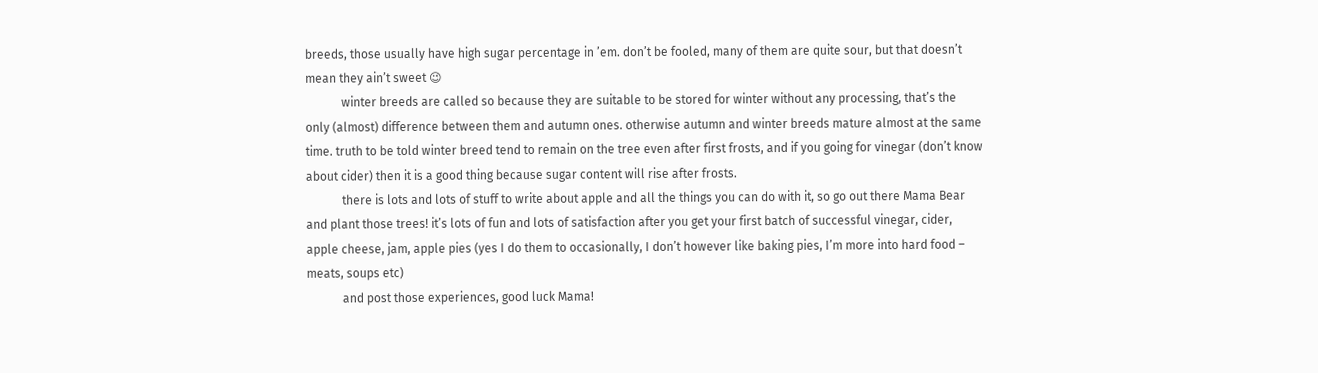breeds, those usually have high sugar percentage in ’em. don’t be fooled, many of them are quite sour, but that doesn’t mean they ain’t sweet 😉
            winter breeds are called so because they are suitable to be stored for winter without any processing, that’s the only (almost) difference between them and autumn ones. otherwise autumn and winter breeds mature almost at the same time. truth to be told winter breed tend to remain on the tree even after first frosts, and if you going for vinegar (don’t know about cider) then it is a good thing because sugar content will rise after frosts.
            there is lots and lots of stuff to write about apple and all the things you can do with it, so go out there Mama Bear and plant those trees! it’s lots of fun and lots of satisfaction after you get your first batch of successful vinegar, cider, apple cheese, jam, apple pies (yes I do them to occasionally, I don’t however like baking pies, I’m more into hard food – meats, soups etc)
            and post those experiences, good luck Mama!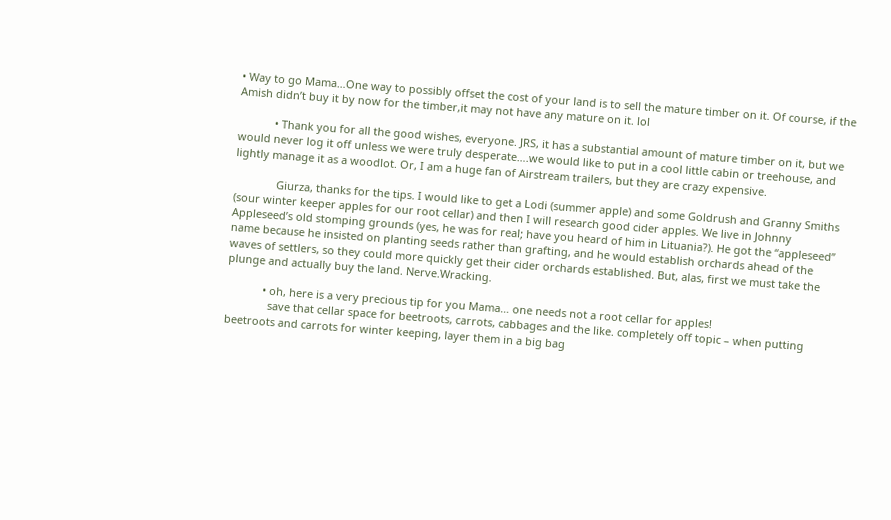• Way to go Mama…One way to possibly offset the cost of your land is to sell the mature timber on it. Of course, if the Amish didn’t buy it by now for the timber,it may not have any mature on it. lol

            • Thank you for all the good wishes, everyone. JRS, it has a substantial amount of mature timber on it, but we would never log it off unless we were truly desperate….we would like to put in a cool little cabin or treehouse, and lightly manage it as a woodlot. Or, I am a huge fan of Airstream trailers, but they are crazy expensive.

              Giurza, thanks for the tips. I would like to get a Lodi (summer apple) and some Goldrush and Granny Smiths (sour winter keeper apples for our root cellar) and then I will research good cider apples. We live in Johnny Appleseed’s old stomping grounds (yes, he was for real; have you heard of him in Lituania?). He got the “appleseed” name because he insisted on planting seeds rather than grafting, and he would establish orchards ahead of the waves of settlers, so they could more quickly get their cider orchards established. But, alas, first we must take the plunge and actually buy the land. Nerve.Wracking.

            • oh, here is a very precious tip for you Mama… one needs not a root cellar for apples!
              save that cellar space for beetroots, carrots, cabbages and the like. completely off topic – when putting beetroots and carrots for winter keeping, layer them in a big bag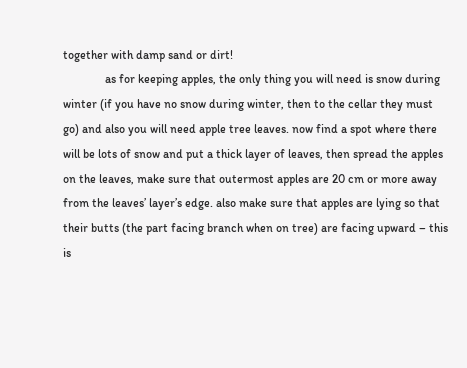together with damp sand or dirt!
              as for keeping apples, the only thing you will need is snow during winter (if you have no snow during winter, then to the cellar they must go) and also you will need apple tree leaves. now find a spot where there will be lots of snow and put a thick layer of leaves, then spread the apples on the leaves, make sure that outermost apples are 20 cm or more away from the leaves’ layer’s edge. also make sure that apples are lying so that their butts (the part facing branch when on tree) are facing upward – this is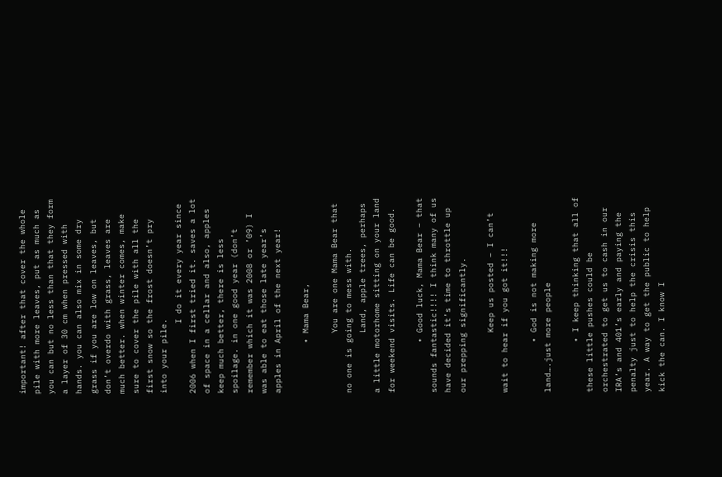important! after that cover the whole pile with more leaves, put as much as you can but no less than that they form a layer of 30 cm when pressed with hands. you can also mix in some dry grass if you are low on leaves, but don’t overdo with grass, leaves are much better. when winter comes, make sure to cover the pile with all the first snow so the frost doesn’t pry into your pile.
              I do it every year since 2006 when I first tried it. saves a lot of space in a cellar and also, apples keep much better, there is less spoilage. in one good year (don’t remember which it was 2008 or ’09) I was able to eat those late year’s apples in April of the next year!

          • Mama Bear,

            You are one Mama Bear that no one is going to mess with.
            Land, apple trees, perhaps a little motorhome sitting on your land for weekend visits. Life can be good.

          • Good luck, Mama Bear – that sounds fantastic!!!! I think many of us have decided it’s time to throttle up our prepping significantly.

            Keep us posted – I can’t wait to hear if you got it!!!

          • God is not making more land….just more people

          • I keep thinking that all of these little pushes could be orchestrated to get us to cash in our IRA’s and 401’s early and paying the penalty just to help the crisis this year. A way to get the public to help kick the can. I know I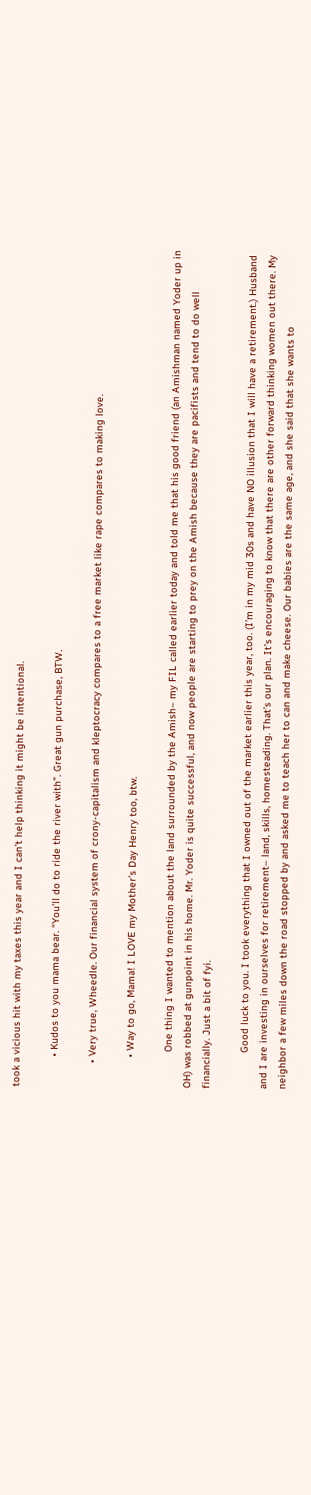took a vicious hit with my taxes this year and I can’t help thinking it might be intentional.

          • Kudos to you mama bear. “You’ll do to ride the river with”. Great gun purchase, BTW.

        • Very true, Wheedle. Our financial system of crony-capitalism and kleptocracy compares to a free market like rape compares to making love.

          • Way to go, Mama! I LOVE my Mother’s Day Henry too, btw.

            One thing I wanted to mention about the land surrounded by the Amish– my FIL called earlier today and told me that his good friend (an Amishman named Yoder up in OH) was robbed at gunpoint in his home. Mr. Yoder is quite successful, and now people are starting to prey on the Amish because they are pacifists and tend to do well financially. Just a bit of fyi.

            Good luck to you. I took everything that I owned out of the market earlier this year, too. (I’m in my mid 30s and have NO illusion that I will have a retirement.) Husband and I are investing in ourselves for retirement– land, skills, homesteading. That’s our plan. It’s encouraging to know that there are other forward thinking women out there. My neighbor a few miles down the road stopped by and asked me to teach her to can and make cheese. Our babies are the same age, and she said that she wants to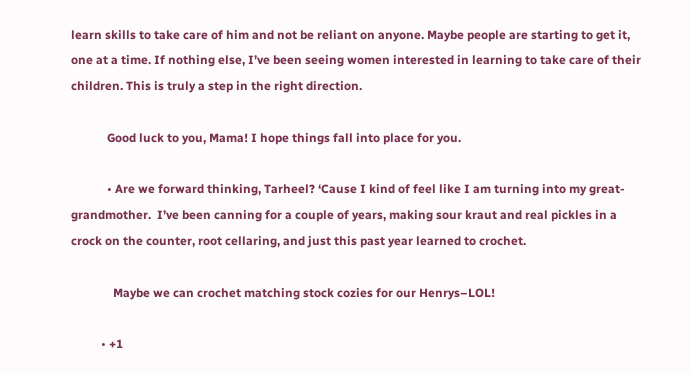learn skills to take care of him and not be reliant on anyone. Maybe people are starting to get it, one at a time. If nothing else, I’ve been seeing women interested in learning to take care of their children. This is truly a step in the right direction.

            Good luck to you, Mama! I hope things fall into place for you.

            • Are we forward thinking, Tarheel? ‘Cause I kind of feel like I am turning into my great-grandmother.  I’ve been canning for a couple of years, making sour kraut and real pickles in a crock on the counter, root cellaring, and just this past year learned to crochet.

              Maybe we can crochet matching stock cozies for our Henrys–LOL!

          • +1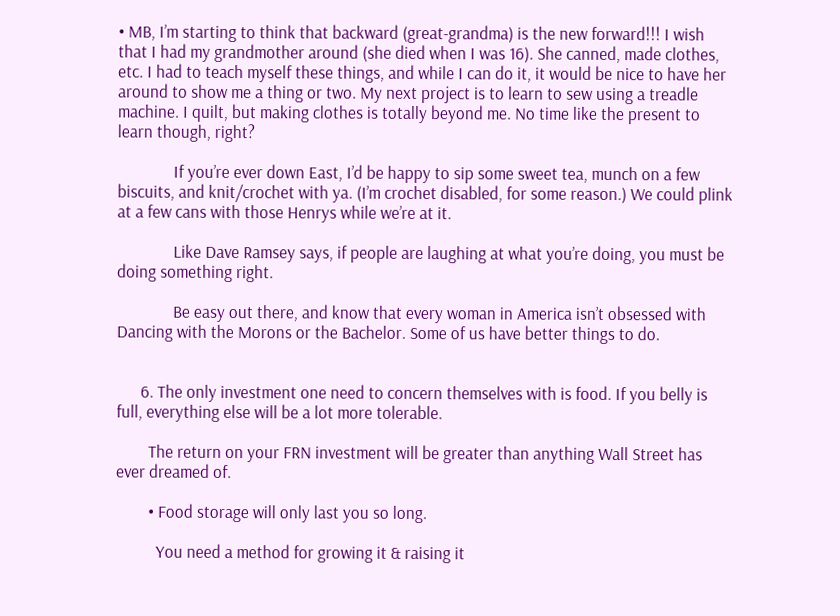• MB, I’m starting to think that backward (great-grandma) is the new forward!!! I wish that I had my grandmother around (she died when I was 16). She canned, made clothes, etc. I had to teach myself these things, and while I can do it, it would be nice to have her around to show me a thing or two. My next project is to learn to sew using a treadle machine. I quilt, but making clothes is totally beyond me. No time like the present to learn though, right?

              If you’re ever down East, I’d be happy to sip some sweet tea, munch on a few biscuits, and knit/crochet with ya. (I’m crochet disabled, for some reason.) We could plink at a few cans with those Henrys while we’re at it.

              Like Dave Ramsey says, if people are laughing at what you’re doing, you must be doing something right.

              Be easy out there, and know that every woman in America isn’t obsessed with Dancing with the Morons or the Bachelor. Some of us have better things to do.


      6. The only investment one need to concern themselves with is food. If you belly is full, everything else will be a lot more tolerable.

        The return on your FRN investment will be greater than anything Wall Street has ever dreamed of.

        • Food storage will only last you so long.

          You need a method for growing it & raising it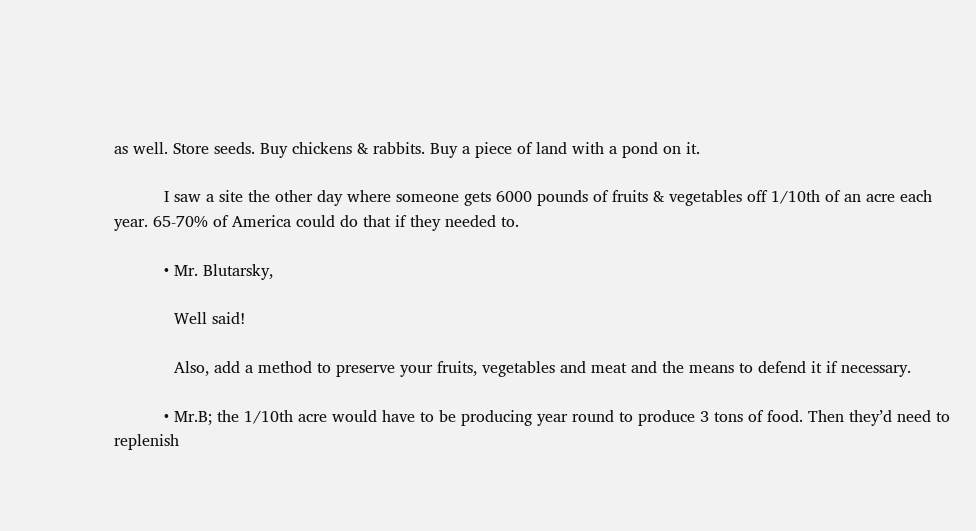as well. Store seeds. Buy chickens & rabbits. Buy a piece of land with a pond on it.

          I saw a site the other day where someone gets 6000 pounds of fruits & vegetables off 1/10th of an acre each year. 65-70% of America could do that if they needed to.

          • Mr. Blutarsky,

            Well said!

            Also, add a method to preserve your fruits, vegetables and meat and the means to defend it if necessary.

          • Mr.B; the 1/10th acre would have to be producing year round to produce 3 tons of food. Then they’d need to replenish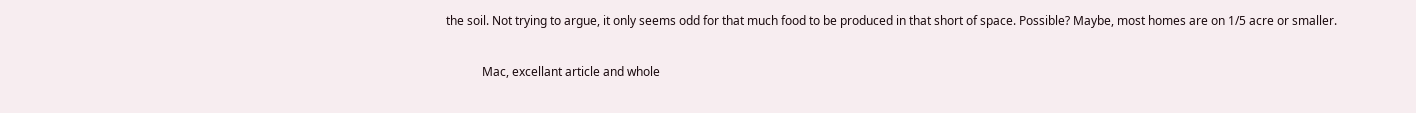the soil. Not trying to argue, it only seems odd for that much food to be produced in that short of space. Possible? Maybe, most homes are on 1/5 acre or smaller.

            Mac, excellant article and whole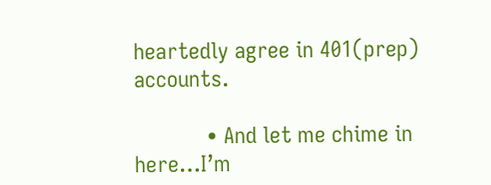heartedly agree in 401(prep) accounts.

            • And let me chime in here…I’m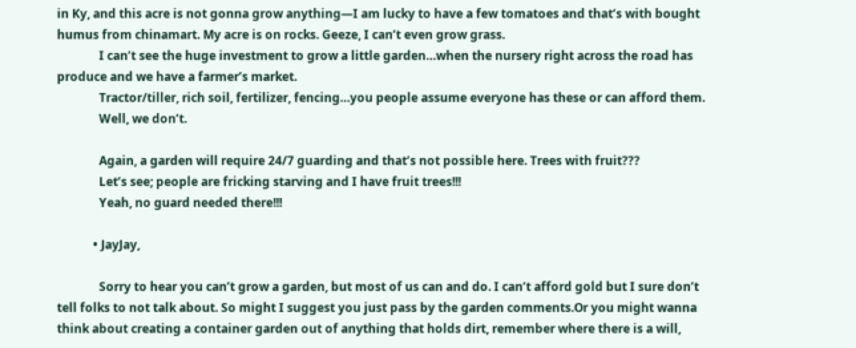in Ky, and this acre is not gonna grow anything—I am lucky to have a few tomatoes and that’s with bought humus from chinamart. My acre is on rocks. Geeze, I can’t even grow grass.
              I can’t see the huge investment to grow a little garden…when the nursery right across the road has produce and we have a farmer’s market.
              Tractor/tiller, rich soil, fertilizer, fencing…you people assume everyone has these or can afford them.
              Well, we don’t.

              Again, a garden will require 24/7 guarding and that’s not possible here. Trees with fruit???
              Let’s see; people are fricking starving and I have fruit trees!!!
              Yeah, no guard needed there!!!

            • JayJay,

              Sorry to hear you can’t grow a garden, but most of us can and do. I can’t afford gold but I sure don’t tell folks to not talk about. So might I suggest you just pass by the garden comments.Or you might wanna think about creating a container garden out of anything that holds dirt, remember where there is a will,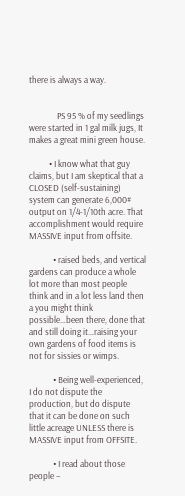there is always a way.


              PS 95 % of my seedlings were started in 1 gal milk jugs, It makes a great mini green house.

          • I know what that guy claims, but I am skeptical that a CLOSED (self-sustaining) system can generate 6,000# output on 1/4-1/10th acre. That accomplishment would require MASSIVE input from offsite.

            • raised beds, and vertical gardens can produce a whole lot more than most people think and in a lot less land then a you might think possible…been there, done that and still doing it…raising your own gardens of food items is not for sissies or wimps.

            • Being well-experienced, I do not dispute the production, but do dispute that it can be done on such little acreage UNLESS there is MASSIVE input from OFFSITE.

            • I read about those people –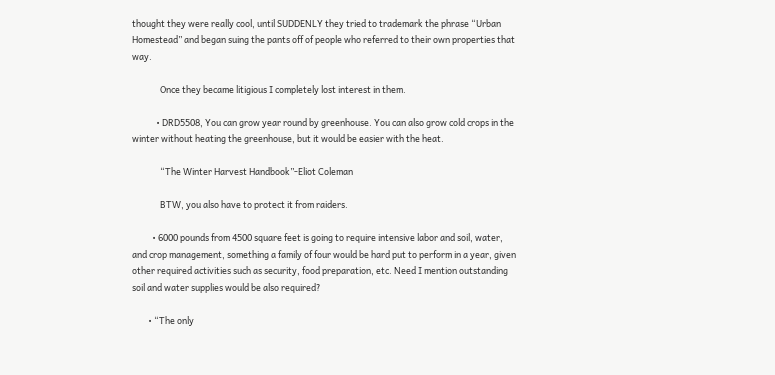thought they were really cool, until SUDDENLY they tried to trademark the phrase “Urban Homestead” and began suing the pants off of people who referred to their own properties that way.

              Once they became litigious I completely lost interest in them.

            • DRD5508, You can grow year round by greenhouse. You can also grow cold crops in the winter without heating the greenhouse, but it would be easier with the heat.

              “The Winter Harvest Handbook”-Eliot Coleman

              BTW, you also have to protect it from raiders.

          • 6000 pounds from 4500 square feet is going to require intensive labor and soil, water, and crop management, something a family of four would be hard put to perform in a year, given other required activities such as security, food preparation, etc. Need I mention outstanding soil and water supplies would be also required?

        • “The only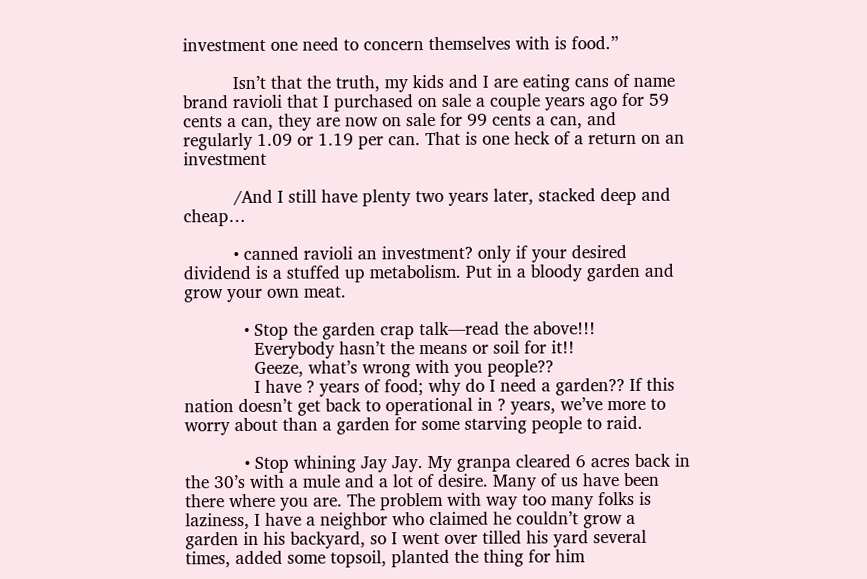investment one need to concern themselves with is food.”

          Isn’t that the truth, my kids and I are eating cans of name brand ravioli that I purchased on sale a couple years ago for 59 cents a can, they are now on sale for 99 cents a can, and regularly 1.09 or 1.19 per can. That is one heck of a return on an investment

          /And I still have plenty two years later, stacked deep and cheap…

          • canned ravioli an investment? only if your desired dividend is a stuffed up metabolism. Put in a bloody garden and grow your own meat.

            • Stop the garden crap talk—read the above!!!
              Everybody hasn’t the means or soil for it!!
              Geeze, what’s wrong with you people??
              I have ? years of food; why do I need a garden?? If this nation doesn’t get back to operational in ? years, we’ve more to worry about than a garden for some starving people to raid.

            • Stop whining Jay Jay. My granpa cleared 6 acres back in the 30’s with a mule and a lot of desire. Many of us have been there where you are. The problem with way too many folks is laziness, I have a neighbor who claimed he couldn’t grow a garden in his backyard, so I went over tilled his yard several times, added some topsoil, planted the thing for him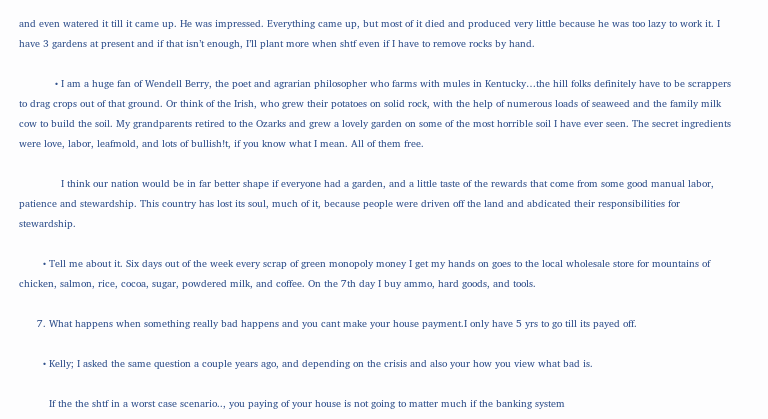and even watered it till it came up. He was impressed. Everything came up, but most of it died and produced very little because he was too lazy to work it. I have 3 gardens at present and if that isn’t enough, I’ll plant more when shtf even if I have to remove rocks by hand.

            • I am a huge fan of Wendell Berry, the poet and agrarian philosopher who farms with mules in Kentucky…the hill folks definitely have to be scrappers to drag crops out of that ground. Or think of the Irish, who grew their potatoes on solid rock, with the help of numerous loads of seaweed and the family milk cow to build the soil. My grandparents retired to the Ozarks and grew a lovely garden on some of the most horrible soil I have ever seen. The secret ingredients were love, labor, leafmold, and lots of bullish!t, if you know what I mean. All of them free.

              I think our nation would be in far better shape if everyone had a garden, and a little taste of the rewards that come from some good manual labor, patience and stewardship. This country has lost its soul, much of it, because people were driven off the land and abdicated their responsibilities for stewardship.

        • Tell me about it. Six days out of the week every scrap of green monopoly money I get my hands on goes to the local wholesale store for mountains of chicken, salmon, rice, cocoa, sugar, powdered milk, and coffee. On the 7th day I buy ammo, hard goods, and tools.

      7. What happens when something really bad happens and you cant make your house payment.I only have 5 yrs to go till its payed off.

        • Kelly; I asked the same question a couple years ago, and depending on the crisis and also your how you view what bad is.

          If the the shtf in a worst case scenario.., you paying of your house is not going to matter much if the banking system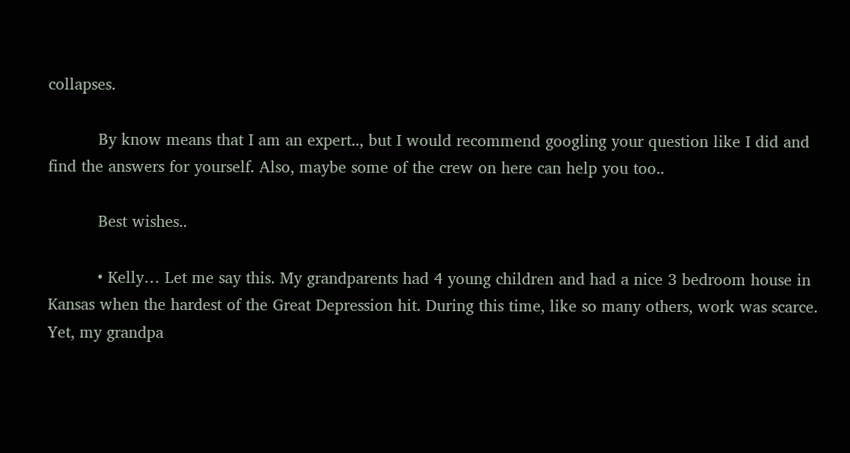collapses.

          By know means that I am an expert.., but I would recommend googling your question like I did and find the answers for yourself. Also, maybe some of the crew on here can help you too..

          Best wishes..

          • Kelly… Let me say this. My grandparents had 4 young children and had a nice 3 bedroom house in Kansas when the hardest of the Great Depression hit. During this time, like so many others, work was scarce. Yet, my grandpa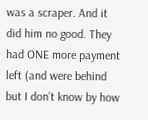was a scraper. And it did him no good. They had ONE more payment left (and were behind but I don’t know by how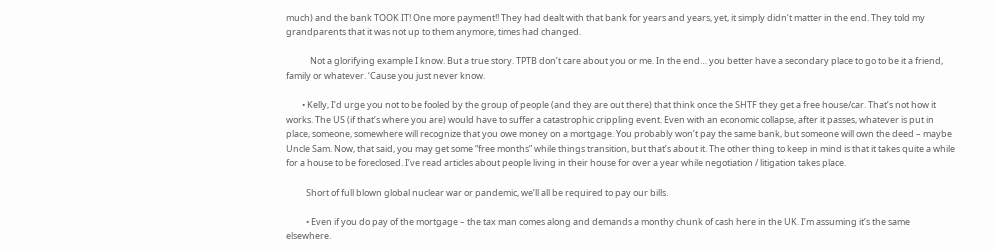much) and the bank TOOK IT! One more payment!! They had dealt with that bank for years and years, yet, it simply didn’t matter in the end. They told my grandparents that it was not up to them anymore, times had changed.

            Not a glorifying example I know. But a true story. TPTB don’t care about you or me. In the end… you better have a secondary place to go to be it a friend, family or whatever. ‘Cause you just never know.

        • Kelly, I’d urge you not to be fooled by the group of people (and they are out there) that think once the SHTF they get a free house/car. That’s not how it works. The US (if that’s where you are) would have to suffer a catastrophic crippling event. Even with an economic collapse, after it passes, whatever is put in place, someone, somewhere will recognize that you owe money on a mortgage. You probably won’t pay the same bank, but someone will own the deed – maybe Uncle Sam. Now, that said, you may get some “free months” while things transition, but that’s about it. The other thing to keep in mind is that it takes quite a while for a house to be foreclosed. I’ve read articles about people living in their house for over a year while negotiation / litigation takes place.

          Short of full blown global nuclear war or pandemic, we’ll all be required to pay our bills.

          • Even if you do pay of the mortgage – the tax man comes along and demands a monthy chunk of cash here in the UK. I’m assuming it’s the same elsewhere.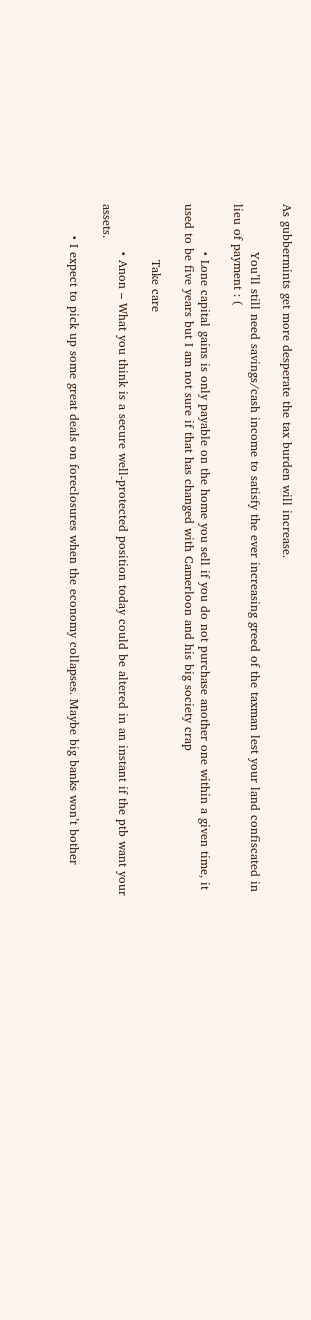As gubbermints get more desperate the tax burden will increase.

            You’ll still need savings/cash income to satisfy the ever increasing greed of the taxman lest your land confiscated in lieu of payment : (

            • Lone capital gains is only payable on the home you sell if you do not purchase another one within a given time, it used to be five years but I am not sure if that has changed with Camerloon and his big society crap

              Take care

            • Anon – What you think is a secure well-protected position today could be altered in an instant if the ptb want your assets.

        • I expect to pick up some great deals on foreclosures when the economy collapses. Maybe big banks won’t bother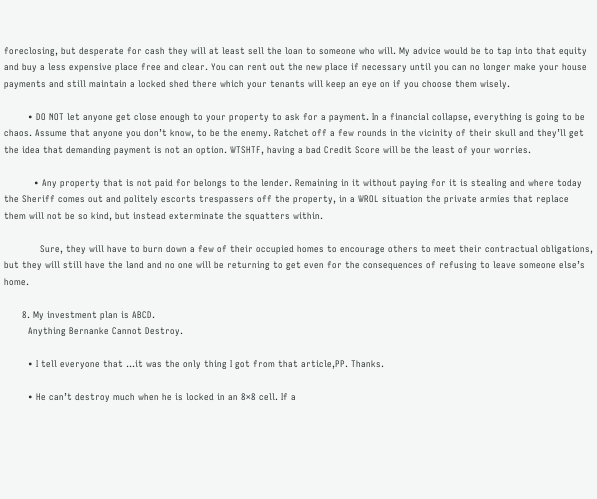foreclosing, but desperate for cash they will at least sell the loan to someone who will. My advice would be to tap into that equity and buy a less expensive place free and clear. You can rent out the new place if necessary until you can no longer make your house payments and still maintain a locked shed there which your tenants will keep an eye on if you choose them wisely.

        • DO NOT let anyone get close enough to your property to ask for a payment. In a financial collapse, everything is going to be chaos. Assume that anyone you don’t know, to be the enemy. Ratchet off a few rounds in the vicinity of their skull and they’ll get the idea that demanding payment is not an option. WTSHTF, having a bad Credit Score will be the least of your worries.

          • Any property that is not paid for belongs to the lender. Remaining in it without paying for it is stealing and where today the Sheriff comes out and politely escorts trespassers off the property, in a WROL situation the private armies that replace them will not be so kind, but instead exterminate the squatters within.

            Sure, they will have to burn down a few of their occupied homes to encourage others to meet their contractual obligations, but they will still have the land and no one will be returning to get even for the consequences of refusing to leave someone else’s home.

      8. My investment plan is ABCD.
        Anything Bernanke Cannot Destroy.

        • I tell everyone that …it was the only thing I got from that article,PP. Thanks.

        • He can’t destroy much when he is locked in an 8×8 cell. If a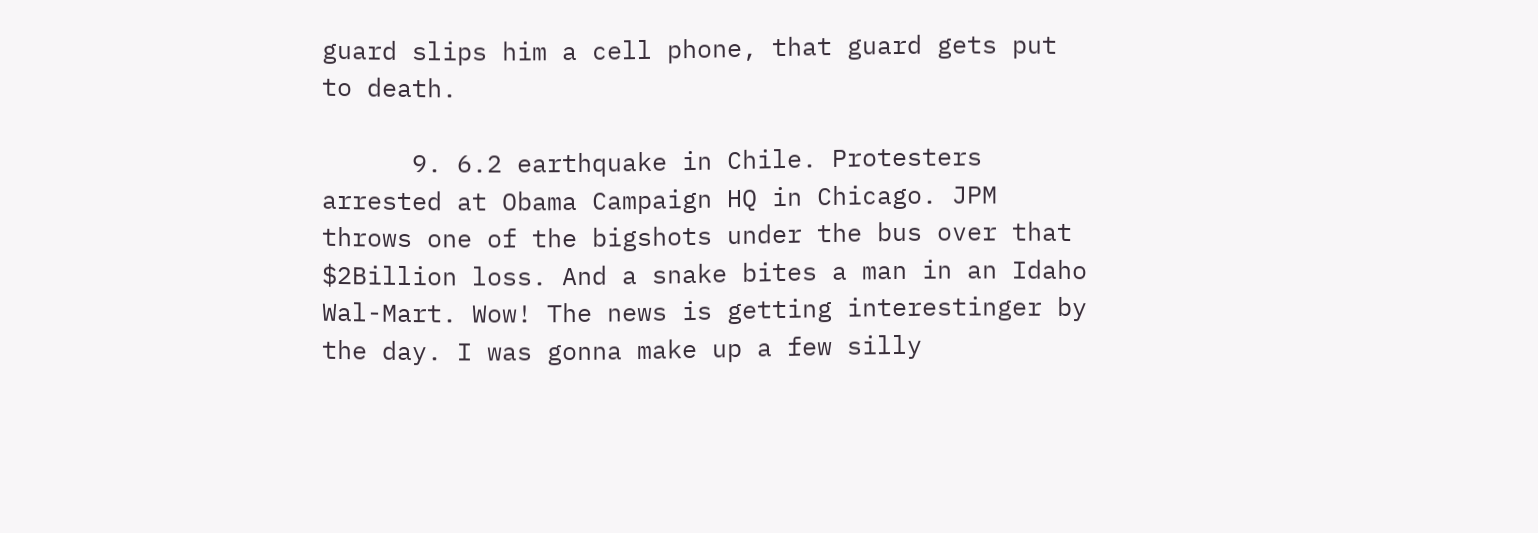guard slips him a cell phone, that guard gets put to death.

      9. 6.2 earthquake in Chile. Protesters arrested at Obama Campaign HQ in Chicago. JPM throws one of the bigshots under the bus over that $2Billion loss. And a snake bites a man in an Idaho Wal-Mart. Wow! The news is getting interestinger by the day. I was gonna make up a few silly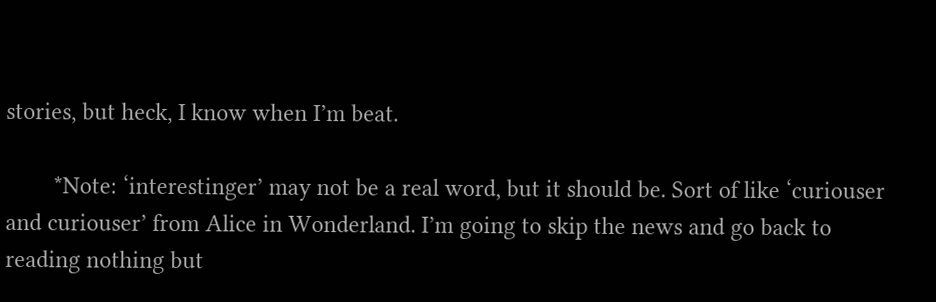stories, but heck, I know when I’m beat.

        *Note: ‘interestinger’ may not be a real word, but it should be. Sort of like ‘curiouser and curiouser’ from Alice in Wonderland. I’m going to skip the news and go back to reading nothing but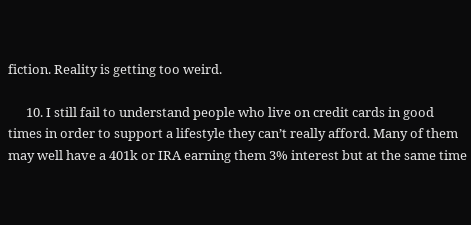fiction. Reality is getting too weird.

      10. I still fail to understand people who live on credit cards in good times in order to support a lifestyle they can’t really afford. Many of them may well have a 401k or IRA earning them 3% interest but at the same time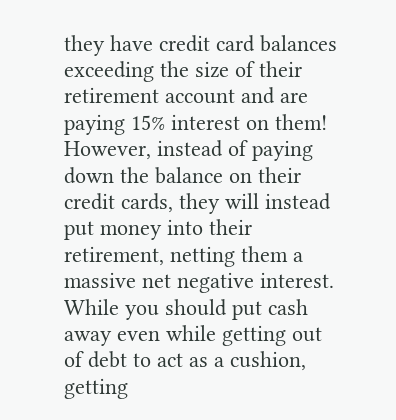they have credit card balances exceeding the size of their retirement account and are paying 15% interest on them! However, instead of paying down the balance on their credit cards, they will instead put money into their retirement, netting them a massive net negative interest. While you should put cash away even while getting out of debt to act as a cushion, getting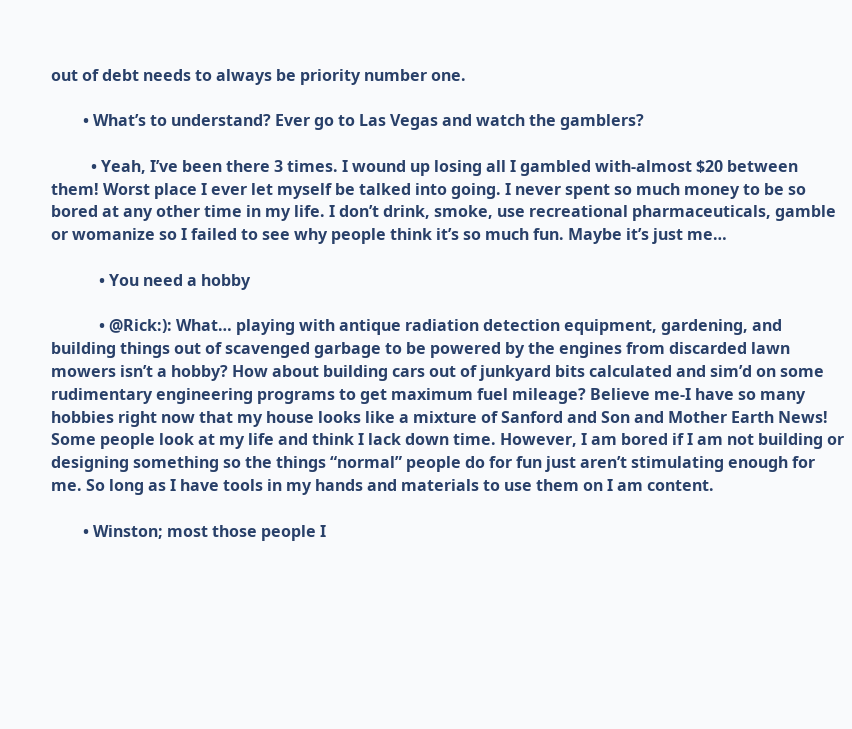out of debt needs to always be priority number one.

        • What’s to understand? Ever go to Las Vegas and watch the gamblers?

          • Yeah, I’ve been there 3 times. I wound up losing all I gambled with-almost $20 between them! Worst place I ever let myself be talked into going. I never spent so much money to be so bored at any other time in my life. I don’t drink, smoke, use recreational pharmaceuticals, gamble or womanize so I failed to see why people think it’s so much fun. Maybe it’s just me…

            • You need a hobby

            • @Rick:): What… playing with antique radiation detection equipment, gardening, and building things out of scavenged garbage to be powered by the engines from discarded lawn mowers isn’t a hobby? How about building cars out of junkyard bits calculated and sim’d on some rudimentary engineering programs to get maximum fuel mileage? Believe me-I have so many hobbies right now that my house looks like a mixture of Sanford and Son and Mother Earth News! Some people look at my life and think I lack down time. However, I am bored if I am not building or designing something so the things “normal” people do for fun just aren’t stimulating enough for me. So long as I have tools in my hands and materials to use them on I am content.

        • Winston; most those people I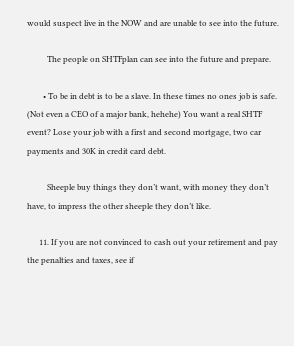would suspect live in the NOW and are unable to see into the future.

          The people on SHTFplan can see into the future and prepare.

        • To be in debt is to be a slave. In these times no ones job is safe. (Not even a CEO of a major bank, hehehe) You want a real SHTF event? Lose your job with a first and second mortgage, two car payments and 30K in credit card debt.

          Sheeple buy things they don’t want, with money they don’t have, to impress the other sheeple they don’t like.

      11. If you are not convinced to cash out your retirement and pay the penalties and taxes, see if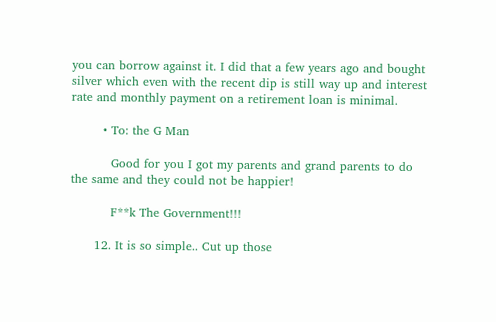you can borrow against it. I did that a few years ago and bought silver which even with the recent dip is still way up and interest rate and monthly payment on a retirement loan is minimal.

        • To: the G Man

          Good for you I got my parents and grand parents to do the same and they could not be happier!

          F**k The Government!!!

      12. It is so simple.. Cut up those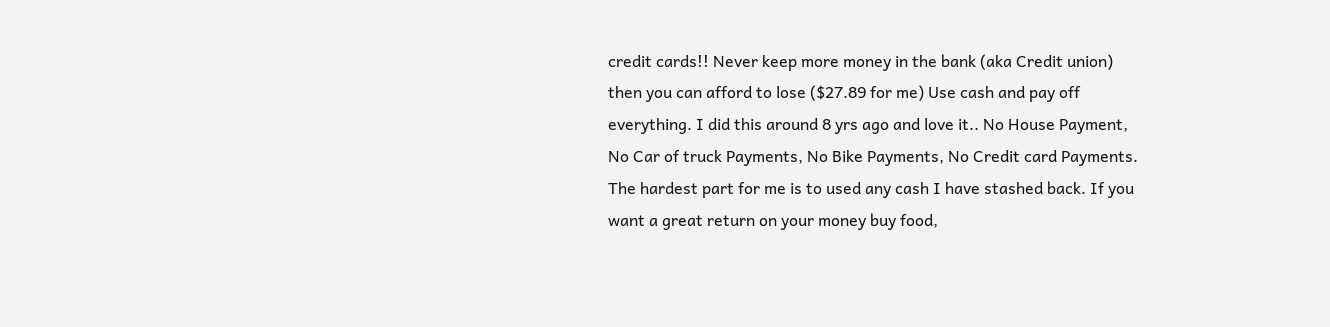credit cards!! Never keep more money in the bank (aka Credit union) then you can afford to lose ($27.89 for me) Use cash and pay off everything. I did this around 8 yrs ago and love it.. No House Payment, No Car of truck Payments, No Bike Payments, No Credit card Payments. The hardest part for me is to used any cash I have stashed back. If you want a great return on your money buy food,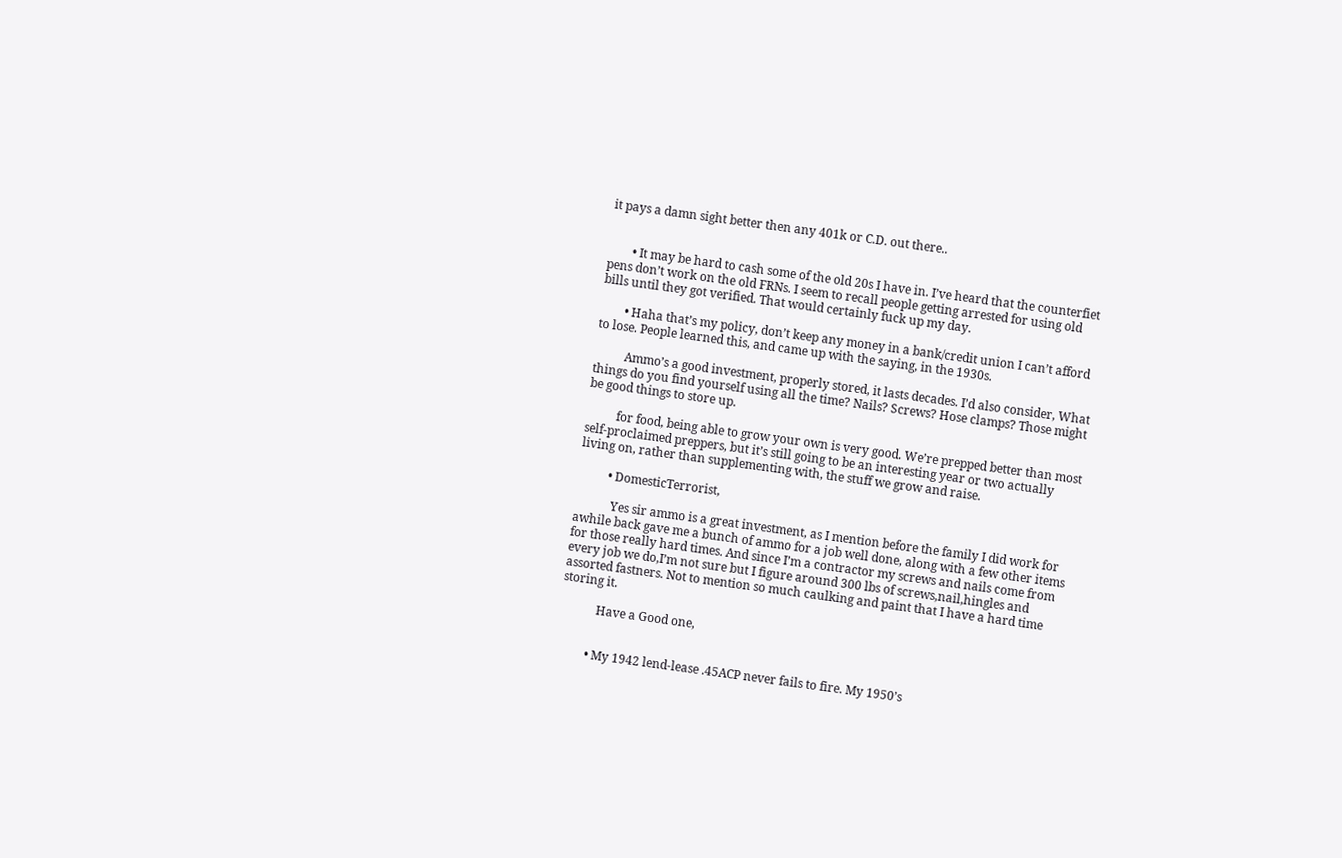it pays a damn sight better then any 401k or C.D. out there..


        • It may be hard to cash some of the old 20s I have in. I’ve heard that the counterfiet pens don’t work on the old FRNs. I seem to recall people getting arrested for using old bills until they got verified. That would certainly fuck up my day.

        • Haha that’s my policy, don’t keep any money in a bank/credit union I can’t afford to lose. People learned this, and came up with the saying, in the 1930s.

          Ammo’s a good investment, properly stored, it lasts decades. I’d also consider, What things do you find yourself using all the time? Nails? Screws? Hose clamps? Those might be good things to store up.

          for food, being able to grow your own is very good. We’re prepped better than most self-proclaimed preppers, but it’s still going to be an interesting year or two actually living on, rather than supplementing with, the stuff we grow and raise.

          • DomesticTerrorist,

            Yes sir ammo is a great investment, as I mention before the family I did work for awhile back gave me a bunch of ammo for a job well done, along with a few other items for those really hard times. And since I’m a contractor my screws and nails come from every job we do,I’m not sure but I figure around 300 lbs of screws,nail,hingles and assorted fastners. Not to mention so much caulking and paint that I have a hard time storing it.

            Have a Good one,


          • My 1942 lend-lease .45ACP never fails to fire. My 1950’s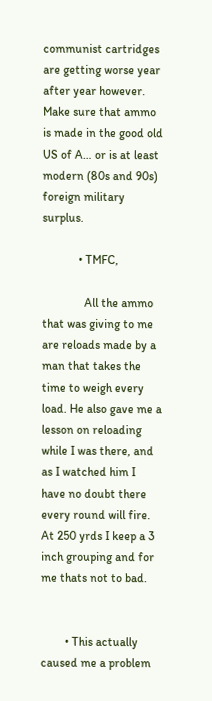communist cartridges are getting worse year after year however. Make sure that ammo is made in the good old US of A… or is at least modern (80s and 90s) foreign military surplus.

            • TMFC,

              All the ammo that was giving to me are reloads made by a man that takes the time to weigh every load. He also gave me a lesson on reloading while I was there, and as I watched him I have no doubt there every round will fire. At 250 yrds I keep a 3 inch grouping and for me thats not to bad.


        • This actually caused me a problem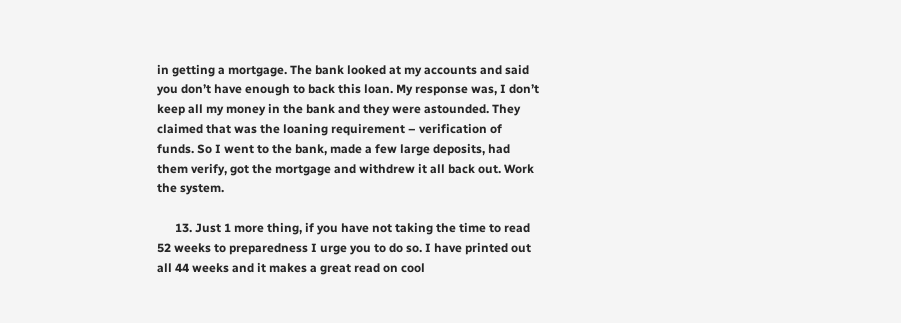in getting a mortgage. The bank looked at my accounts and said you don’t have enough to back this loan. My response was, I don’t keep all my money in the bank and they were astounded. They claimed that was the loaning requirement – verification of funds. So I went to the bank, made a few large deposits, had them verify, got the mortgage and withdrew it all back out. Work the system.

      13. Just 1 more thing, if you have not taking the time to read 52 weeks to preparedness I urge you to do so. I have printed out all 44 weeks and it makes a great read on cool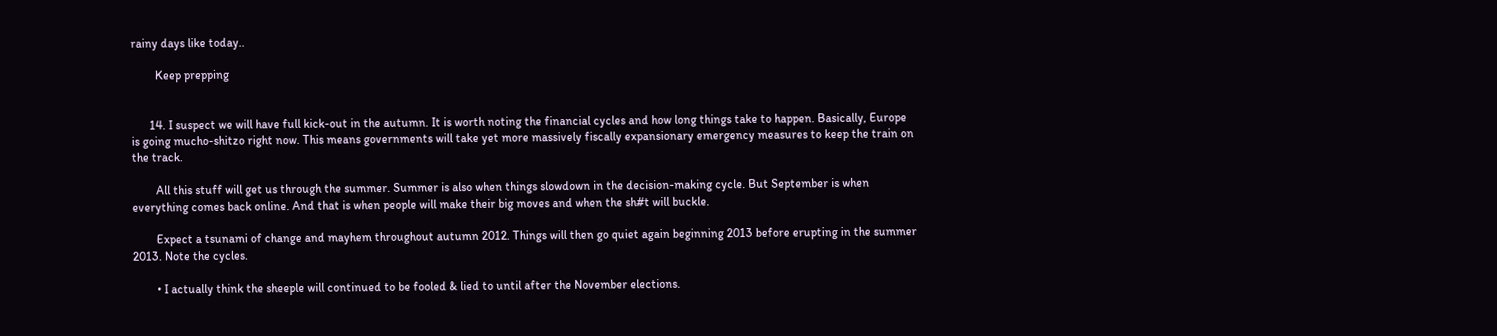rainy days like today..

        Keep prepping


      14. I suspect we will have full kick-out in the autumn. It is worth noting the financial cycles and how long things take to happen. Basically, Europe is going mucho-shitzo right now. This means governments will take yet more massively fiscally expansionary emergency measures to keep the train on the track.

        All this stuff will get us through the summer. Summer is also when things slowdown in the decision-making cycle. But September is when everything comes back online. And that is when people will make their big moves and when the sh#t will buckle.

        Expect a tsunami of change and mayhem throughout autumn 2012. Things will then go quiet again beginning 2013 before erupting in the summer 2013. Note the cycles.

        • I actually think the sheeple will continued to be fooled & lied to until after the November elections.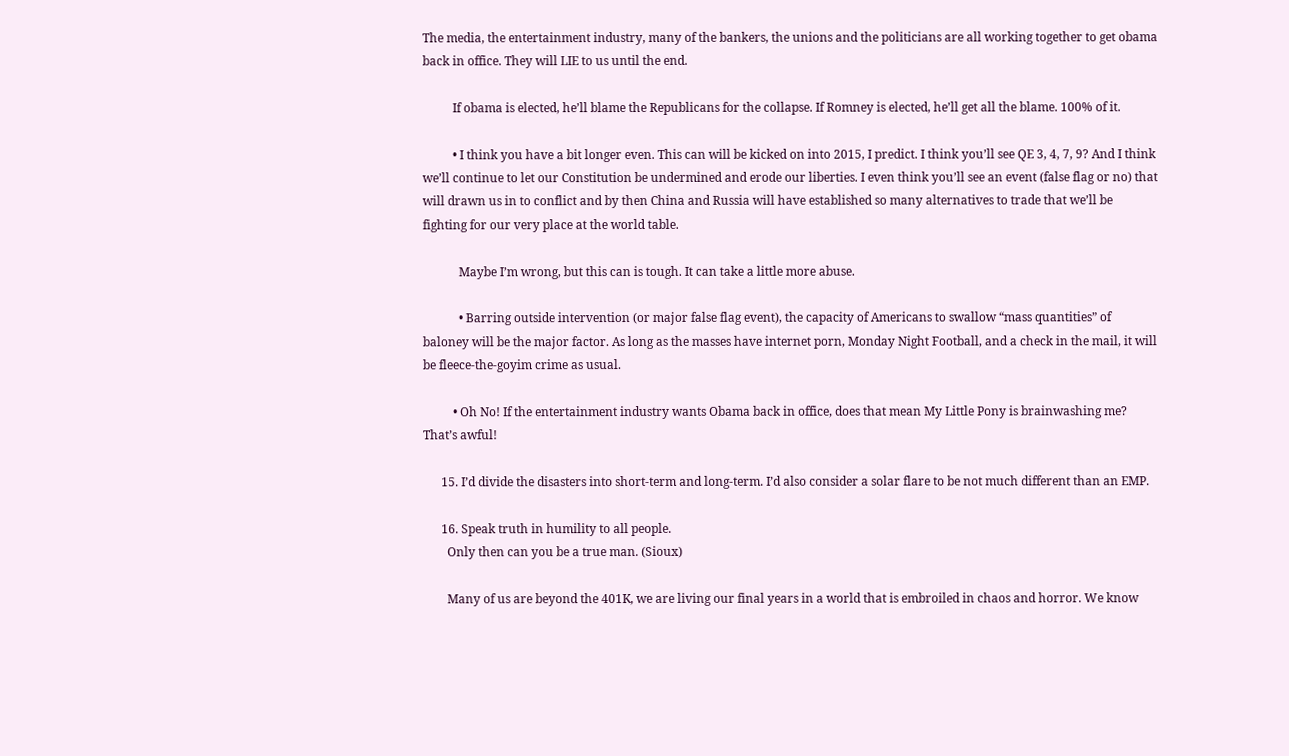The media, the entertainment industry, many of the bankers, the unions and the politicians are all working together to get obama back in office. They will LIE to us until the end.

          If obama is elected, he’ll blame the Republicans for the collapse. If Romney is elected, he’ll get all the blame. 100% of it.

          • I think you have a bit longer even. This can will be kicked on into 2015, I predict. I think you’ll see QE 3, 4, 7, 9? And I think we’ll continue to let our Constitution be undermined and erode our liberties. I even think you’ll see an event (false flag or no) that will drawn us in to conflict and by then China and Russia will have established so many alternatives to trade that we’ll be fighting for our very place at the world table.

            Maybe I’m wrong, but this can is tough. It can take a little more abuse.

            • Barring outside intervention (or major false flag event), the capacity of Americans to swallow “mass quantities” of baloney will be the major factor. As long as the masses have internet porn, Monday Night Football, and a check in the mail, it will be fleece-the-goyim crime as usual.

          • Oh No! If the entertainment industry wants Obama back in office, does that mean My Little Pony is brainwashing me? That’s awful!

      15. I’d divide the disasters into short-term and long-term. I’d also consider a solar flare to be not much different than an EMP.

      16. Speak truth in humility to all people.
        Only then can you be a true man. (Sioux)

        Many of us are beyond the 401K, we are living our final years in a world that is embroiled in chaos and horror. We know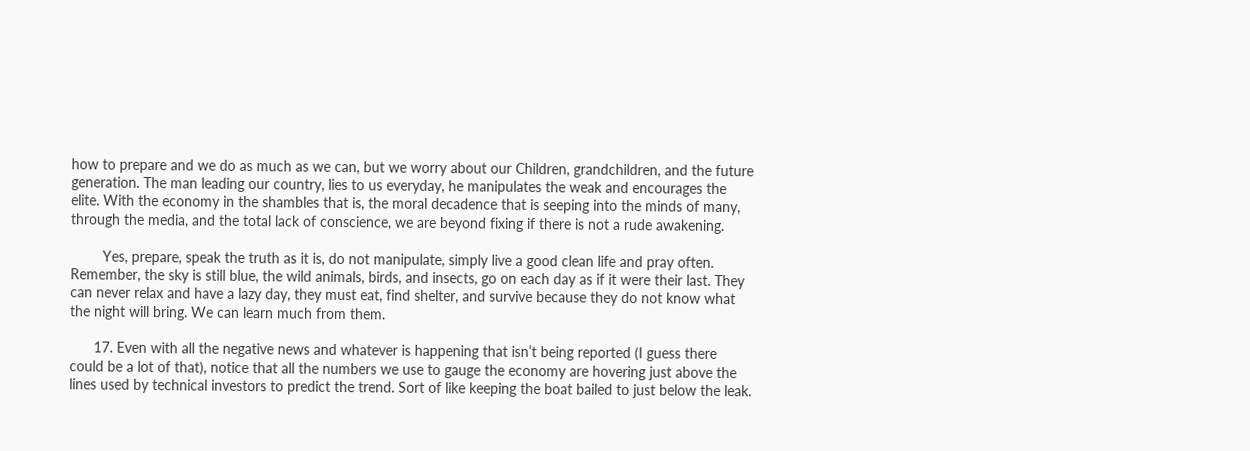how to prepare and we do as much as we can, but we worry about our Children, grandchildren, and the future generation. The man leading our country, lies to us everyday, he manipulates the weak and encourages the elite. With the economy in the shambles that is, the moral decadence that is seeping into the minds of many, through the media, and the total lack of conscience, we are beyond fixing if there is not a rude awakening.

        Yes, prepare, speak the truth as it is, do not manipulate, simply live a good clean life and pray often. Remember, the sky is still blue, the wild animals, birds, and insects, go on each day as if it were their last. They can never relax and have a lazy day, they must eat, find shelter, and survive because they do not know what the night will bring. We can learn much from them.

      17. Even with all the negative news and whatever is happening that isn’t being reported (I guess there could be a lot of that), notice that all the numbers we use to gauge the economy are hovering just above the lines used by technical investors to predict the trend. Sort of like keeping the boat bailed to just below the leak.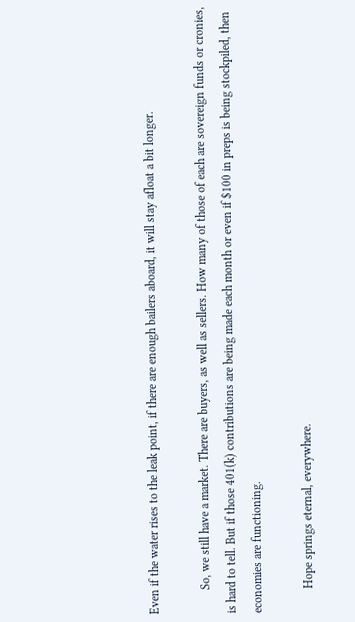Even if the water rises to the leak point, if there are enough bailers aboard, it will stay afloat a bit longer.

        So, we still have a market. There are buyers, as well as sellers. How many of those of each are sovereign funds or cronies, is hard to tell. But if those 401(k) contributions are being made each month or even if $100 in preps is being stockpiled, then economies are functioning.

        Hope springs eternal, everywhere.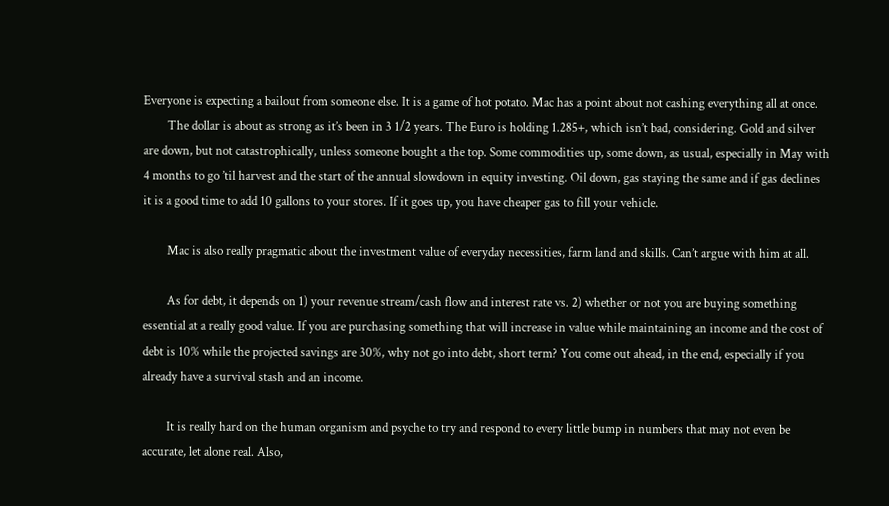Everyone is expecting a bailout from someone else. It is a game of hot potato. Mac has a point about not cashing everything all at once.
        The dollar is about as strong as it’s been in 3 1/2 years. The Euro is holding 1.285+, which isn’t bad, considering. Gold and silver are down, but not catastrophically, unless someone bought a the top. Some commodities up, some down, as usual, especially in May with 4 months to go ’til harvest and the start of the annual slowdown in equity investing. Oil down, gas staying the same and if gas declines it is a good time to add 10 gallons to your stores. If it goes up, you have cheaper gas to fill your vehicle.

        Mac is also really pragmatic about the investment value of everyday necessities, farm land and skills. Can’t argue with him at all.

        As for debt, it depends on 1) your revenue stream/cash flow and interest rate vs. 2) whether or not you are buying something essential at a really good value. If you are purchasing something that will increase in value while maintaining an income and the cost of debt is 10% while the projected savings are 30%, why not go into debt, short term? You come out ahead, in the end, especially if you already have a survival stash and an income.

        It is really hard on the human organism and psyche to try and respond to every little bump in numbers that may not even be accurate, let alone real. Also,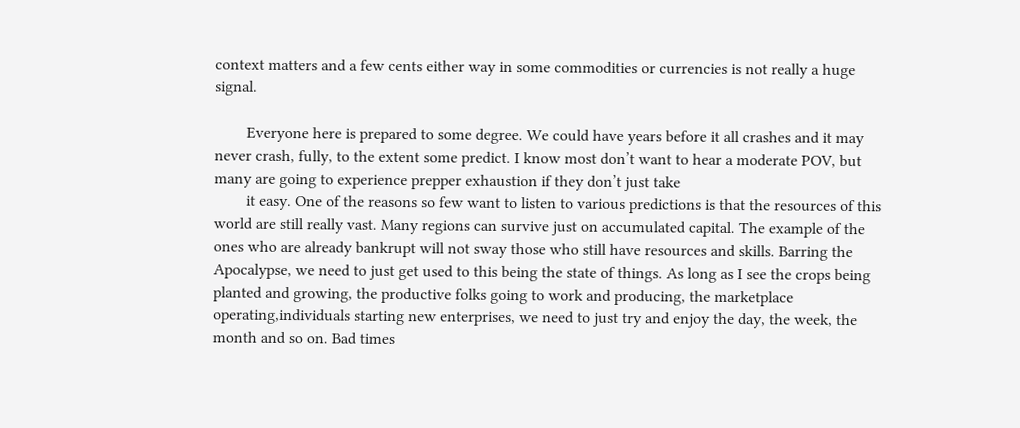context matters and a few cents either way in some commodities or currencies is not really a huge signal.

        Everyone here is prepared to some degree. We could have years before it all crashes and it may never crash, fully, to the extent some predict. I know most don’t want to hear a moderate POV, but many are going to experience prepper exhaustion if they don’t just take
        it easy. One of the reasons so few want to listen to various predictions is that the resources of this world are still really vast. Many regions can survive just on accumulated capital. The example of the ones who are already bankrupt will not sway those who still have resources and skills. Barring the Apocalypse, we need to just get used to this being the state of things. As long as I see the crops being planted and growing, the productive folks going to work and producing, the marketplace operating,individuals starting new enterprises, we need to just try and enjoy the day, the week, the month and so on. Bad times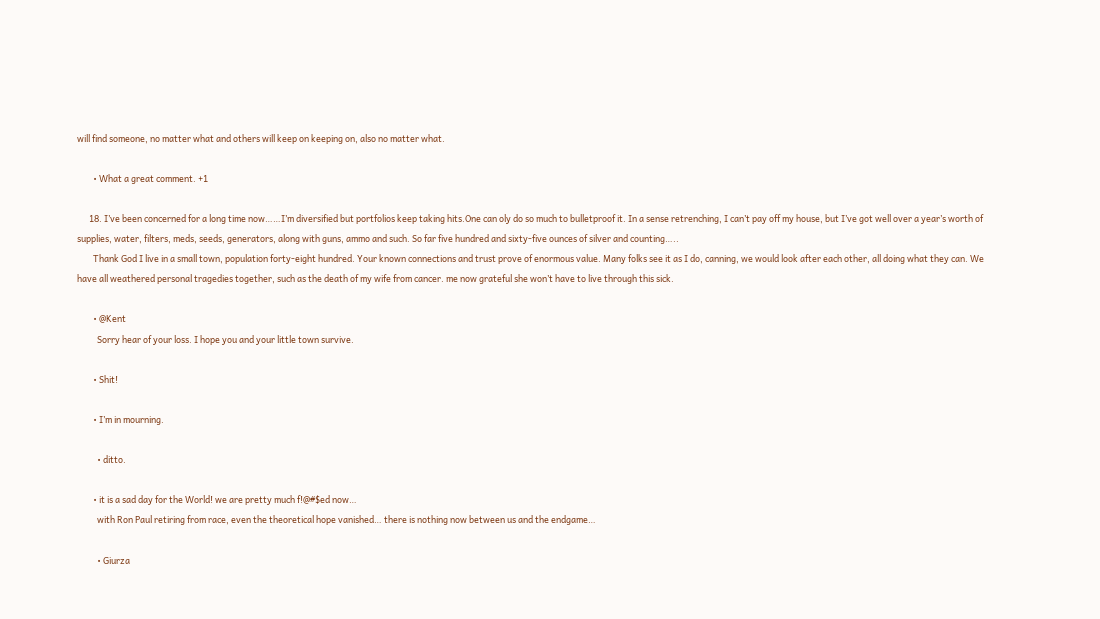will find someone, no matter what and others will keep on keeping on, also no matter what.

        • What a great comment. +1

      18. I’ve been concerned for a long time now……I’m diversified but portfolios keep taking hits.One can oly do so much to bulletproof it. In a sense retrenching, I can’t pay off my house, but I’ve got well over a year’s worth of supplies, water, filters, meds, seeds, generators, along with guns, ammo and such. So far five hundred and sixty-five ounces of silver and counting…..
        Thank God I live in a small town, population forty-eight hundred. Your known connections and trust prove of enormous value. Many folks see it as I do, canning, we would look after each other, all doing what they can. We have all weathered personal tragedies together, such as the death of my wife from cancer. me now grateful she won’t have to live through this sick.

        • @Kent
          Sorry hear of your loss. I hope you and your little town survive.

        • Shit!

        • I’m in mourning.

          • ditto.

        • it is a sad day for the World! we are pretty much f!@#$ed now…
          with Ron Paul retiring from race, even the theoretical hope vanished… there is nothing now between us and the endgame…

          • Giurza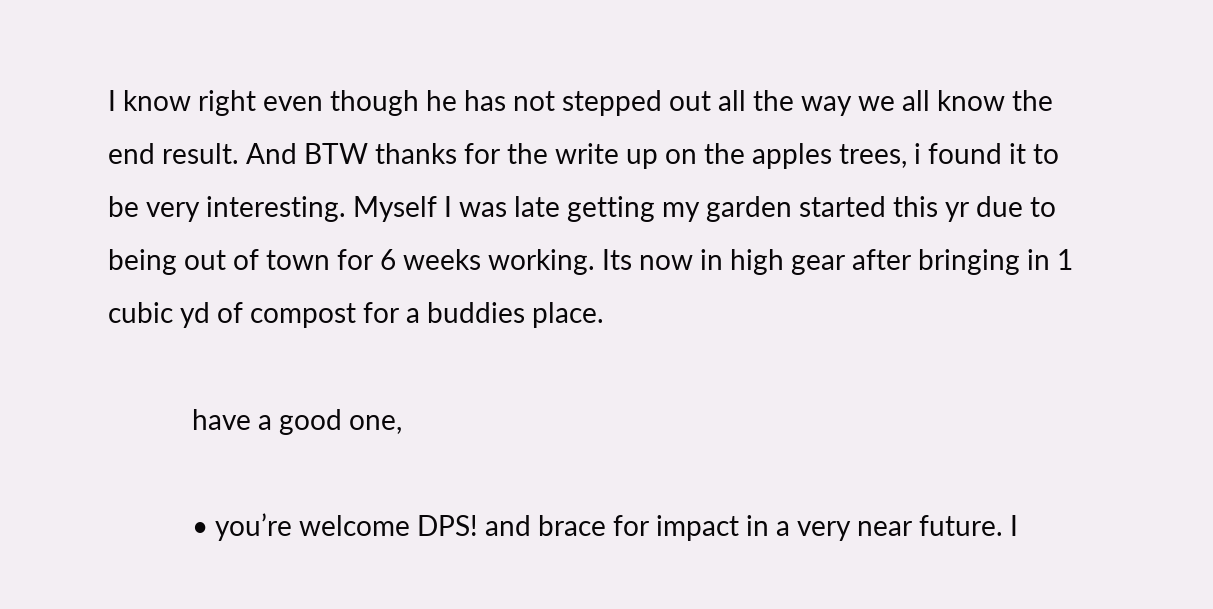I know right even though he has not stepped out all the way we all know the end result. And BTW thanks for the write up on the apples trees, i found it to be very interesting. Myself I was late getting my garden started this yr due to being out of town for 6 weeks working. Its now in high gear after bringing in 1 cubic yd of compost for a buddies place.

            have a good one,

            • you’re welcome DPS! and brace for impact in a very near future. I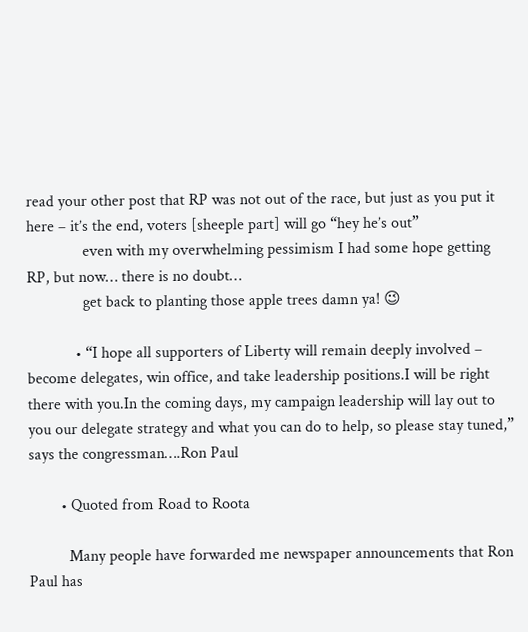read your other post that RP was not out of the race, but just as you put it here – it’s the end, voters [sheeple part] will go “hey he’s out”
              even with my overwhelming pessimism I had some hope getting RP, but now… there is no doubt…
              get back to planting those apple trees damn ya! 😉

            • “I hope all supporters of Liberty will remain deeply involved – become delegates, win office, and take leadership positions.I will be right there with you.In the coming days, my campaign leadership will lay out to you our delegate strategy and what you can do to help, so please stay tuned,” says the congressman….Ron Paul

        • Quoted from Road to Roota

          Many people have forwarded me newspaper announcements that Ron Paul has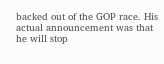backed out of the GOP race. His actual announcement was that he will stop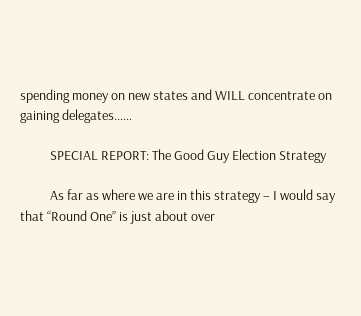spending money on new states and WILL concentrate on gaining delegates……

          SPECIAL REPORT: The Good Guy Election Strategy

          As far as where we are in this strategy – I would say that “Round One” is just about over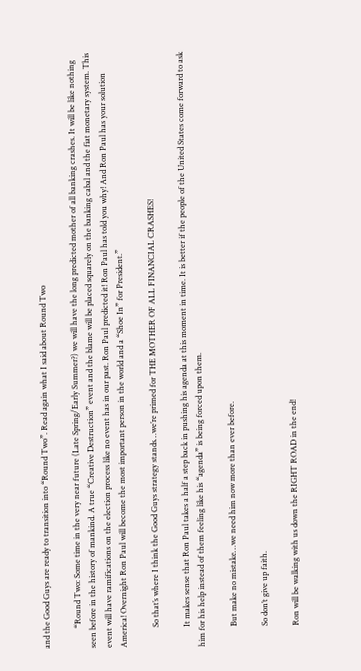and the Good Guys are ready to transition into “Round Two”. Read again what I said about Round Two

          “Round Two: Some time in the very near future (Late Spring/Early Summer?) we will have the long predicted mother of all banking crashes. It will be like nothing seen before in the history of mankind. A true “Creative Destruction” event and the blame will be placed squarely on the banking cabal and the fiat monetary system. This event will have ramifications on the election process like no event has in our past. Ron Paul predicted it! Ron Paul has told you why! And Ron Paul has your solution America! Overnight Ron Paul will become the most important person in the world and a “Shoe In” for President.”

          So that’s where I think the Good Guys strategy stands…we’re primed for THE MOTHER OF ALL FINANCIAL CRASHES!

          It makes sense that Ron Paul takes a half a step back in pushing his agenda at this moment in time. It is better if the people of the United States come forward to ask him for his help instead of them feeling like his “agenda” is being forced upon them.

          But make no mistake…we need him now more than ever before.

          So don’t give up faith.

          Ron will be walking with us down the RIGHT ROAD in the end!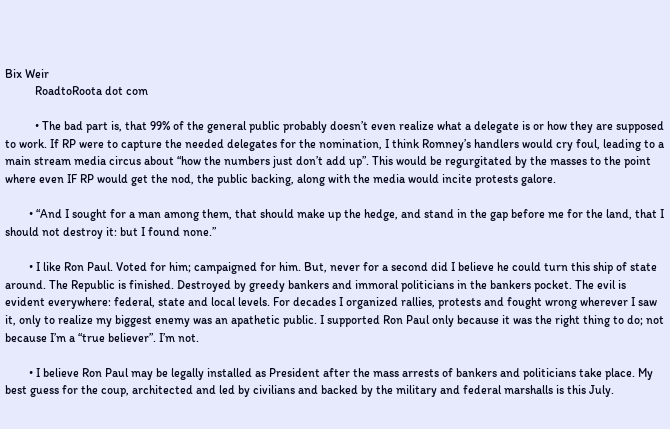Bix Weir
          RoadtoRoota dot com

          • The bad part is, that 99% of the general public probably doesn’t even realize what a delegate is or how they are supposed to work. If RP were to capture the needed delegates for the nomination, I think Romney’s handlers would cry foul, leading to a main stream media circus about “how the numbers just don’t add up”. This would be regurgitated by the masses to the point where even IF RP would get the nod, the public backing, along with the media would incite protests galore.

        • “And I sought for a man among them, that should make up the hedge, and stand in the gap before me for the land, that I should not destroy it: but I found none.”

        • I like Ron Paul. Voted for him; campaigned for him. But, never for a second did I believe he could turn this ship of state around. The Republic is finished. Destroyed by greedy bankers and immoral politicians in the bankers pocket. The evil is evident everywhere: federal, state and local levels. For decades I organized rallies, protests and fought wrong wherever I saw it, only to realize my biggest enemy was an apathetic public. I supported Ron Paul only because it was the right thing to do; not because I’m a “true believer”. I’m not.

        • I believe Ron Paul may be legally installed as President after the mass arrests of bankers and politicians take place. My best guess for the coup, architected and led by civilians and backed by the military and federal marshalls is this July.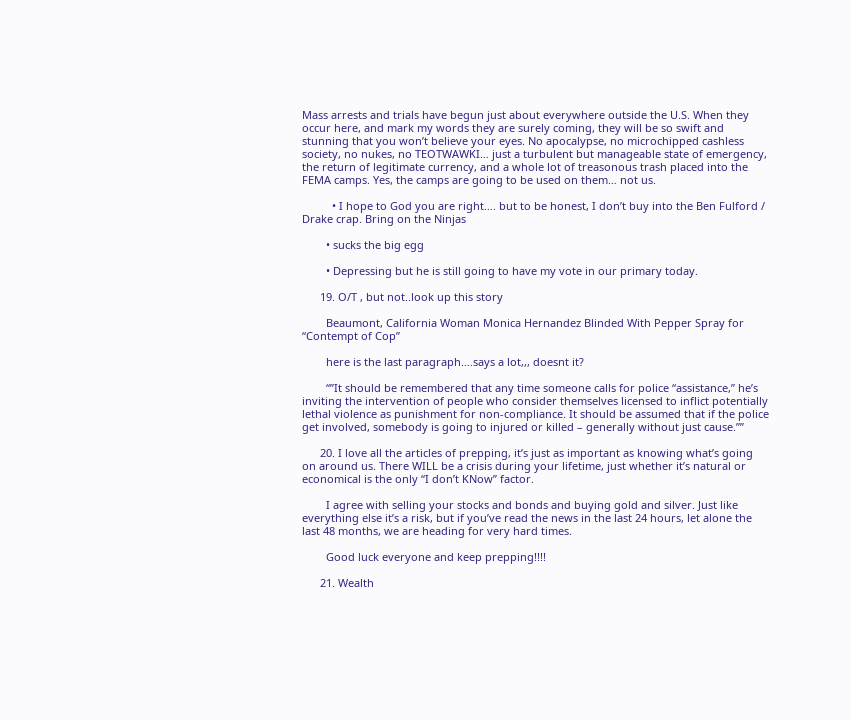Mass arrests and trials have begun just about everywhere outside the U.S. When they occur here, and mark my words they are surely coming, they will be so swift and stunning that you won’t believe your eyes. No apocalypse, no microchipped cashless society, no nukes, no TEOTWAWKI… just a turbulent but manageable state of emergency, the return of legitimate currency, and a whole lot of treasonous trash placed into the FEMA camps. Yes, the camps are going to be used on them… not us.

          • I hope to God you are right…. but to be honest, I don’t buy into the Ben Fulford / Drake crap. Bring on the Ninjas

        • sucks the big egg

        • Depressing but he is still going to have my vote in our primary today.

      19. O/T , but not..look up this story

        Beaumont, California Woman Monica Hernandez Blinded With Pepper Spray for “Contempt of Cop”

        here is the last paragraph….says a lot,,, doesnt it?

        “”It should be remembered that any time someone calls for police “assistance,” he’s inviting the intervention of people who consider themselves licensed to inflict potentially lethal violence as punishment for non-compliance. It should be assumed that if the police get involved, somebody is going to injured or killed – generally without just cause.””

      20. I love all the articles of prepping, it’s just as important as knowing what’s going on around us. There WILL be a crisis during your lifetime, just whether it’s natural or economical is the only “I don’t KNow” factor.

        I agree with selling your stocks and bonds and buying gold and silver. Just like everything else it’s a risk, but if you’ve read the news in the last 24 hours, let alone the last 48 months, we are heading for very hard times.

        Good luck everyone and keep prepping!!!!

      21. Wealth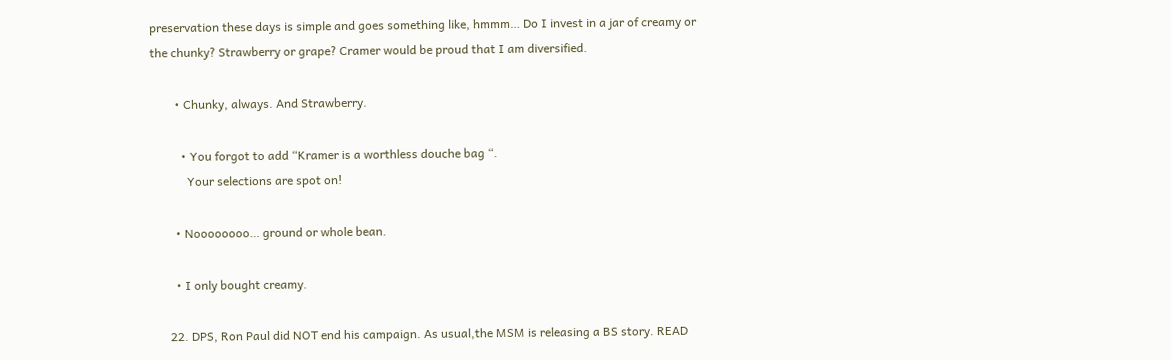preservation these days is simple and goes something like, hmmm… Do I invest in a jar of creamy or the chunky? Strawberry or grape? Cramer would be proud that I am diversified.

        • Chunky, always. And Strawberry.

          • You forgot to add “Kramer is a worthless douche bag “.
            Your selections are spot on!

        • Noooooooo… ground or whole bean.

        • I only bought creamy.

      22. DPS, Ron Paul did NOT end his campaign. As usual,the MSM is releasing a BS story. READ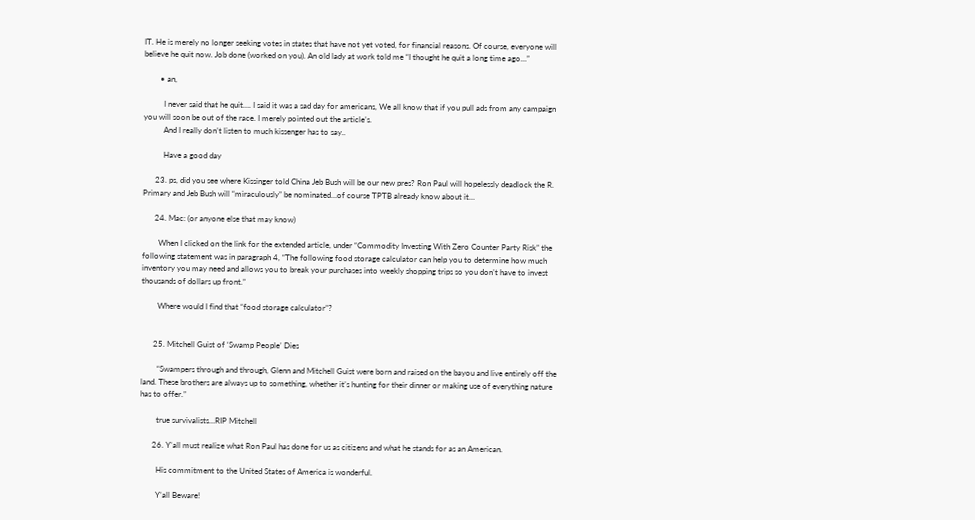IT. He is merely no longer seeking votes in states that have not yet voted, for financial reasons. Of course, everyone will believe he quit now. Job done (worked on you). An old lady at work told me “I thought he quit a long time ago…”

        • an,

          I never said that he quit…. I said it was a sad day for americans, We all know that if you pull ads from any campaign you will soon be out of the race. I merely pointed out the article’s.
          And I really don’t listen to much kissenger has to say..

          Have a good day

      23. ps, did you see where Kissinger told China Jeb Bush will be our new pres? Ron Paul will hopelessly deadlock the R. Primary and Jeb Bush will “miraculously” be nominated…of course TPTB already know about it…

      24. Mac: (or anyone else that may know)

        When I clicked on the link for the extended article, under “Commodity Investing With Zero Counter Party Risk” the following statement was in paragraph 4, “The following food storage calculator can help you to determine how much inventory you may need and allows you to break your purchases into weekly shopping trips so you don’t have to invest thousands of dollars up front.”

        Where would I find that “food storage calculator”?


      25. Mitchell Guist of ‘Swamp People’ Dies

        “Swampers through and through, Glenn and Mitchell Guist were born and raised on the bayou and live entirely off the land. These brothers are always up to something, whether it’s hunting for their dinner or making use of everything nature has to offer.”

        true survivalists…RIP Mitchell

      26. Y’all must realize what Ron Paul has done for us as citizens and what he stands for as an American.

        His commitment to the United States of America is wonderful.

        Y’all Beware!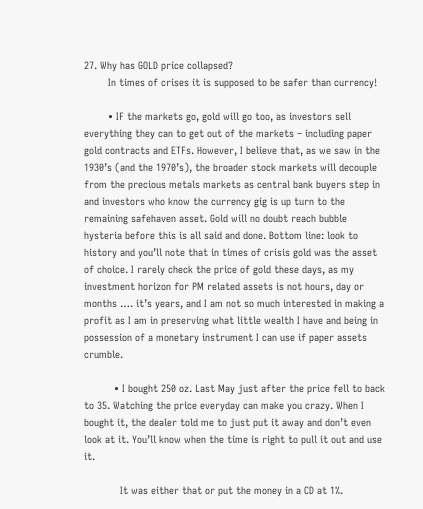27. Why has GOLD price collapsed?
        In times of crises it is supposed to be safer than currency!

        • IF the markets go, gold will go too, as investors sell everything they can to get out of the markets – including paper gold contracts and ETFs. However, I believe that, as we saw in the 1930’s (and the 1970’s), the broader stock markets will decouple from the precious metals markets as central bank buyers step in and investors who know the currency gig is up turn to the remaining safehaven asset. Gold will no doubt reach bubble hysteria before this is all said and done. Bottom line: look to history and you’ll note that in times of crisis gold was the asset of choice. I rarely check the price of gold these days, as my investment horizon for PM related assets is not hours, day or months …. it’s years, and I am not so much interested in making a profit as I am in preserving what little wealth I have and being in possession of a monetary instrument I can use if paper assets crumble.

          • I bought 250 oz. Last May just after the price fell to back to 35. Watching the price everyday can make you crazy. When I bought it, the dealer told me to just put it away and don’t even look at it. You’ll know when the time is right to pull it out and use it.

            It was either that or put the money in a CD at 1%.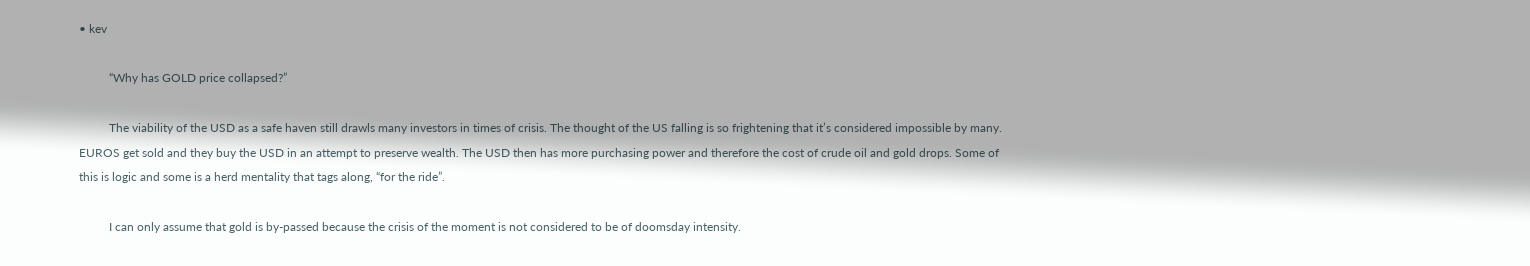• kev

          “Why has GOLD price collapsed?”

          The viability of the USD as a safe haven still drawls many investors in times of crisis. The thought of the US falling is so frightening that it’s considered impossible by many. EUROS get sold and they buy the USD in an attempt to preserve wealth. The USD then has more purchasing power and therefore the cost of crude oil and gold drops. Some of this is logic and some is a herd mentality that tags along, “for the ride”.

          I can only assume that gold is by-passed because the crisis of the moment is not considered to be of doomsday intensity.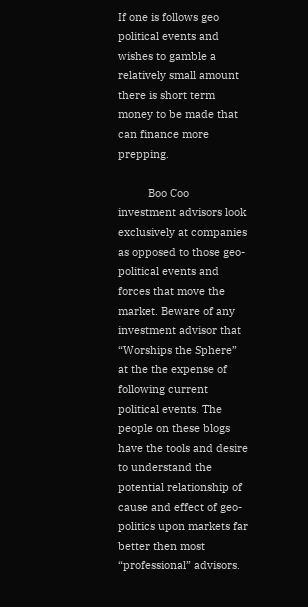If one is follows geo political events and wishes to gamble a relatively small amount there is short term money to be made that can finance more prepping.

          Boo Coo investment advisors look exclusively at companies as opposed to those geo-political events and forces that move the market. Beware of any investment advisor that “Worships the Sphere” at the the expense of following current political events. The people on these blogs have the tools and desire to understand the potential relationship of cause and effect of geo-politics upon markets far better then most “professional” advisors.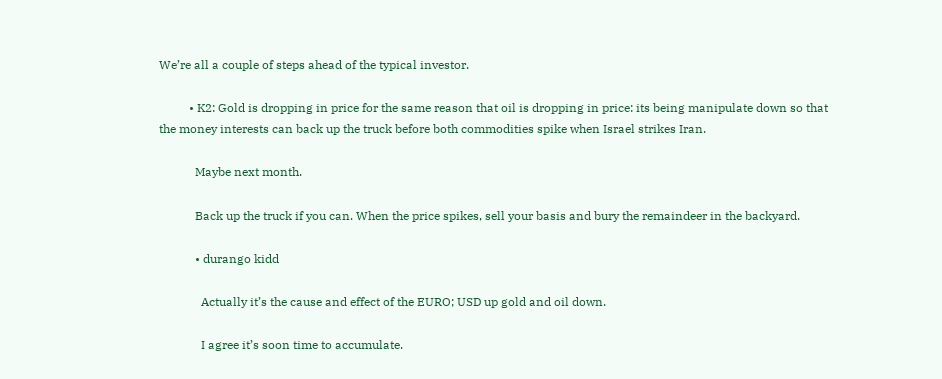We’re all a couple of steps ahead of the typical investor.

          • K2: Gold is dropping in price for the same reason that oil is dropping in price: its being manipulate down so that the money interests can back up the truck before both commodities spike when Israel strikes Iran.

            Maybe next month.

            Back up the truck if you can. When the price spikes, sell your basis and bury the remaindeer in the backyard.

            • durango kidd

              Actually it’s the cause and effect of the EURO; USD up gold and oil down.

              I agree it’s soon time to accumulate.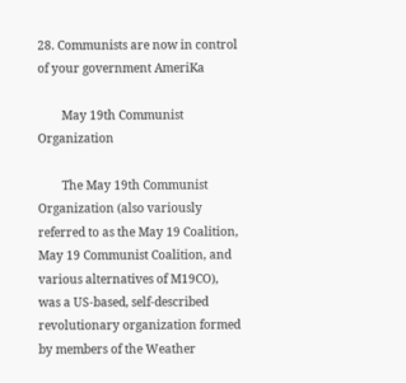28. Communists are now in control of your government AmeriKa

        May 19th Communist Organization

        The May 19th Communist Organization (also variously referred to as the May 19 Coalition, May 19 Communist Coalition, and various alternatives of M19CO), was a US-based, self-described revolutionary organization formed by members of the Weather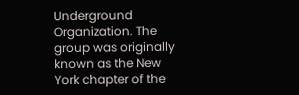Underground Organization. The group was originally known as the New York chapter of the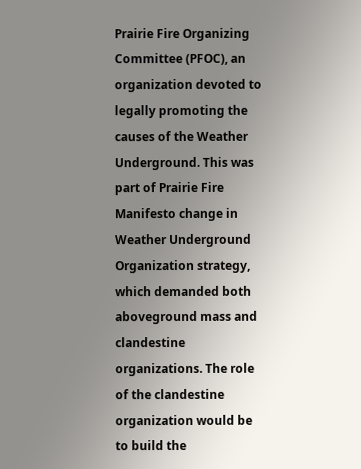Prairie Fire Organizing Committee (PFOC), an organization devoted to legally promoting the causes of the Weather Underground. This was part of Prairie Fire Manifesto change in Weather Underground Organization strategy, which demanded both aboveground mass and clandestine organizations. The role of the clandestine organization would be to build the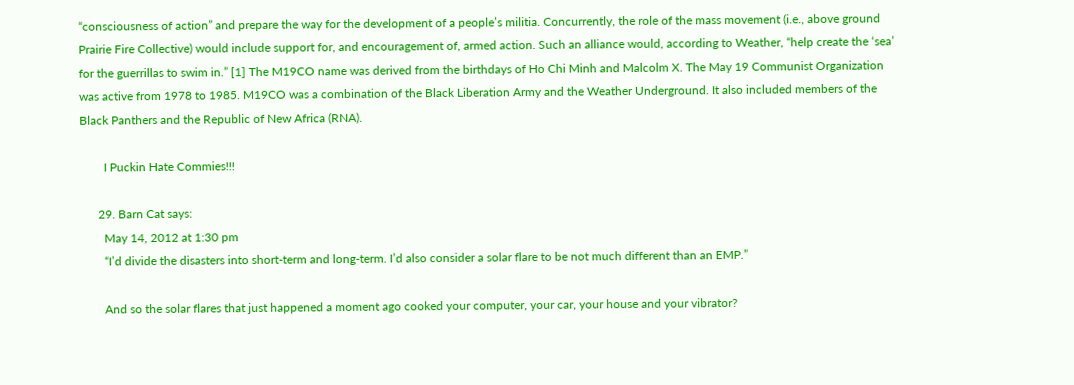“consciousness of action” and prepare the way for the development of a people’s militia. Concurrently, the role of the mass movement (i.e., above ground Prairie Fire Collective) would include support for, and encouragement of, armed action. Such an alliance would, according to Weather, “help create the ‘sea’ for the guerrillas to swim in.” [1] The M19CO name was derived from the birthdays of Ho Chi Minh and Malcolm X. The May 19 Communist Organization was active from 1978 to 1985. M19CO was a combination of the Black Liberation Army and the Weather Underground. It also included members of the Black Panthers and the Republic of New Africa (RNA).

        I Puckin Hate Commies!!!

      29. Barn Cat says:
        May 14, 2012 at 1:30 pm
        “I’d divide the disasters into short-term and long-term. I’d also consider a solar flare to be not much different than an EMP.”

        And so the solar flares that just happened a moment ago cooked your computer, your car, your house and your vibrator?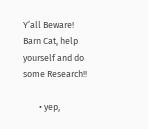Y’all Beware! Barn Cat, help yourself and do some Research!!

        • yep,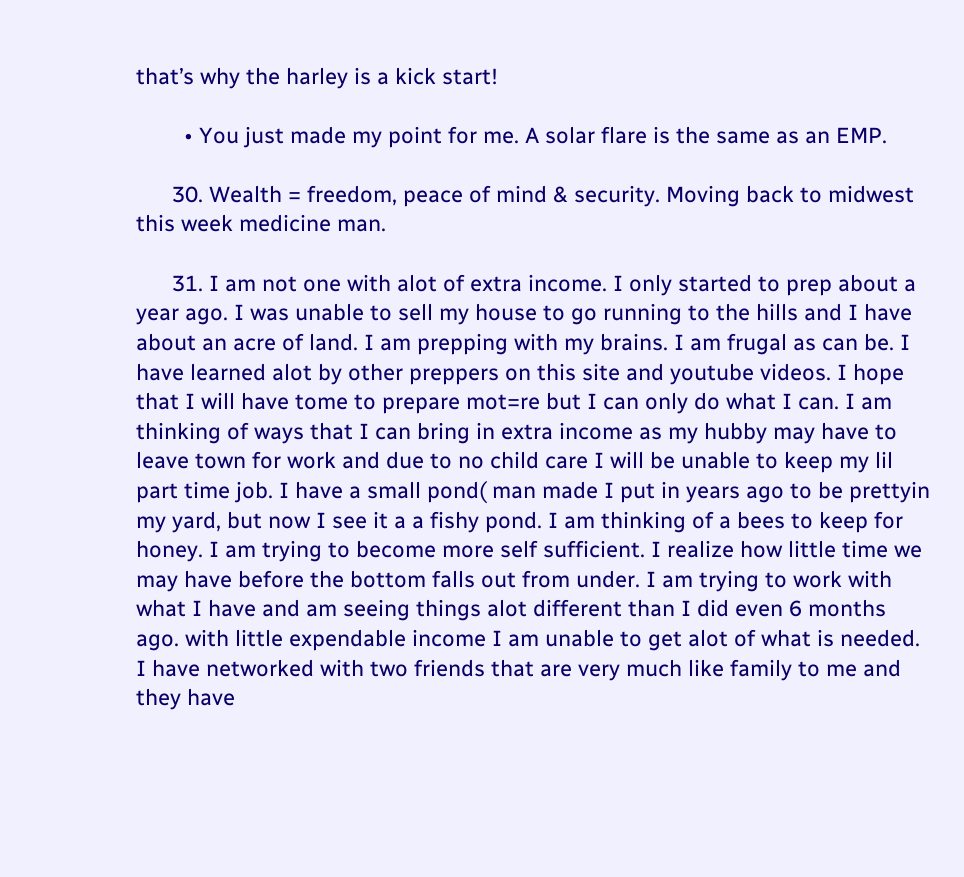that’s why the harley is a kick start!

        • You just made my point for me. A solar flare is the same as an EMP.

      30. Wealth = freedom, peace of mind & security. Moving back to midwest this week medicine man.

      31. I am not one with alot of extra income. I only started to prep about a year ago. I was unable to sell my house to go running to the hills and I have about an acre of land. I am prepping with my brains. I am frugal as can be. I have learned alot by other preppers on this site and youtube videos. I hope that I will have tome to prepare mot=re but I can only do what I can. I am thinking of ways that I can bring in extra income as my hubby may have to leave town for work and due to no child care I will be unable to keep my lil part time job. I have a small pond( man made I put in years ago to be prettyin my yard, but now I see it a a fishy pond. I am thinking of a bees to keep for honey. I am trying to become more self sufficient. I realize how little time we may have before the bottom falls out from under. I am trying to work with what I have and am seeing things alot different than I did even 6 months ago. with little expendable income I am unable to get alot of what is needed. I have networked with two friends that are very much like family to me and they have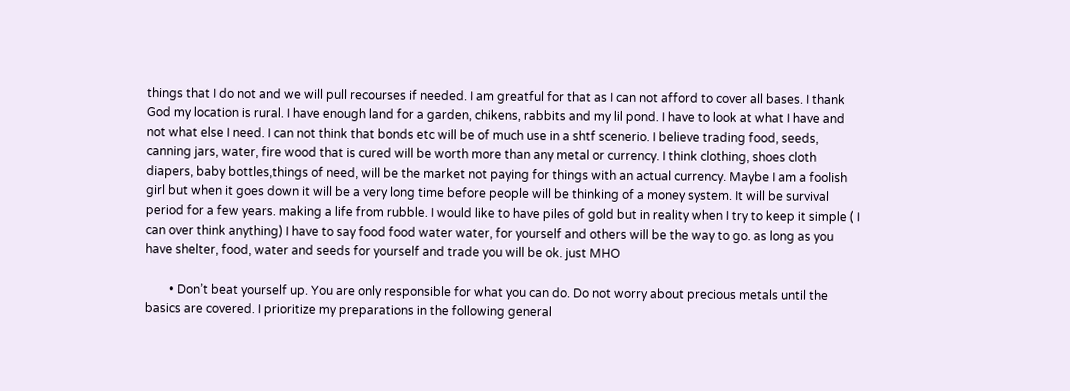things that I do not and we will pull recourses if needed. I am greatful for that as I can not afford to cover all bases. I thank God my location is rural. I have enough land for a garden, chikens, rabbits and my lil pond. I have to look at what I have and not what else I need. I can not think that bonds etc will be of much use in a shtf scenerio. I believe trading food, seeds, canning jars, water, fire wood that is cured will be worth more than any metal or currency. I think clothing, shoes cloth diapers, baby bottles,things of need, will be the market not paying for things with an actual currency. Maybe I am a foolish girl but when it goes down it will be a very long time before people will be thinking of a money system. It will be survival period for a few years. making a life from rubble. I would like to have piles of gold but in reality when I try to keep it simple ( I can over think anything) I have to say food food water water, for yourself and others will be the way to go. as long as you have shelter, food, water and seeds for yourself and trade you will be ok. just MHO

        • Don’t beat yourself up. You are only responsible for what you can do. Do not worry about precious metals until the basics are covered. I prioritize my preparations in the following general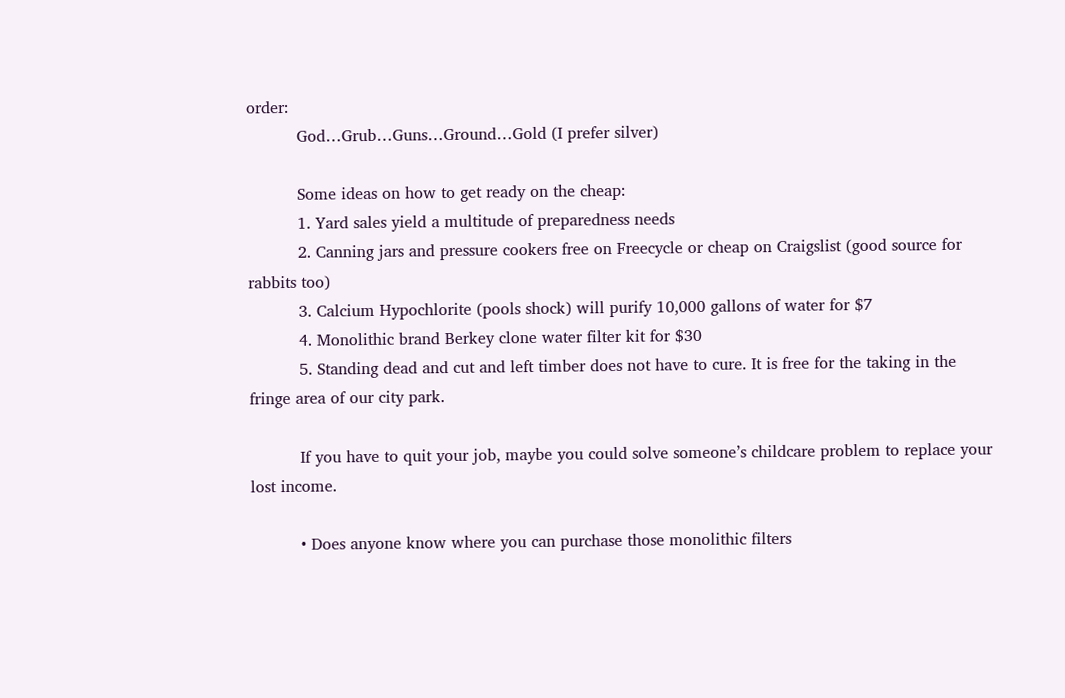order:
          God…Grub…Guns…Ground…Gold (I prefer silver)

          Some ideas on how to get ready on the cheap:
          1. Yard sales yield a multitude of preparedness needs
          2. Canning jars and pressure cookers free on Freecycle or cheap on Craigslist (good source for rabbits too)
          3. Calcium Hypochlorite (pools shock) will purify 10,000 gallons of water for $7
          4. Monolithic brand Berkey clone water filter kit for $30
          5. Standing dead and cut and left timber does not have to cure. It is free for the taking in the fringe area of our city park.

          If you have to quit your job, maybe you could solve someone’s childcare problem to replace your lost income.

          • Does anyone know where you can purchase those monolithic filters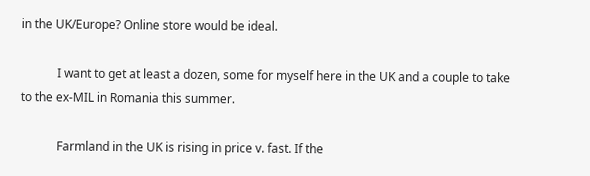in the UK/Europe? Online store would be ideal.

            I want to get at least a dozen, some for myself here in the UK and a couple to take to the ex-MIL in Romania this summer.

            Farmland in the UK is rising in price v. fast. If the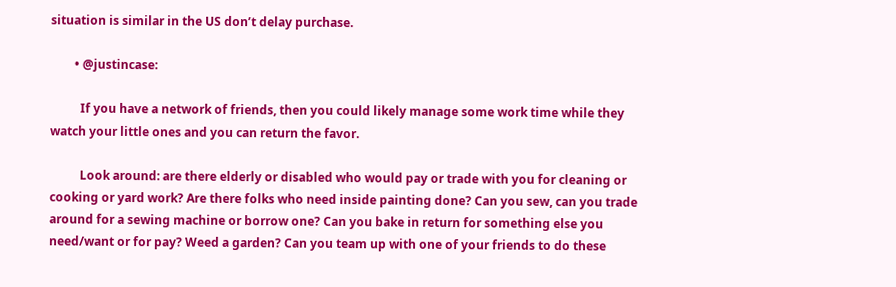situation is similar in the US don’t delay purchase.

        • @justincase:

          If you have a network of friends, then you could likely manage some work time while they watch your little ones and you can return the favor.

          Look around: are there elderly or disabled who would pay or trade with you for cleaning or cooking or yard work? Are there folks who need inside painting done? Can you sew, can you trade around for a sewing machine or borrow one? Can you bake in return for something else you need/want or for pay? Weed a garden? Can you team up with one of your friends to do these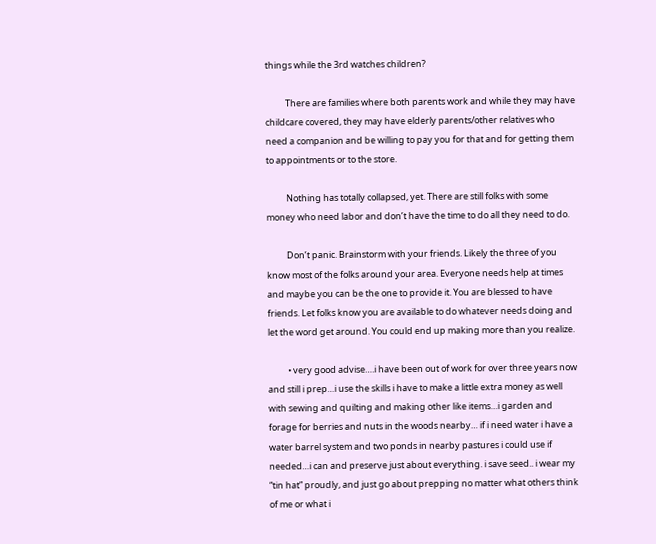things while the 3rd watches children?

          There are families where both parents work and while they may have childcare covered, they may have elderly parents/other relatives who need a companion and be willing to pay you for that and for getting them to appointments or to the store.

          Nothing has totally collapsed, yet. There are still folks with some money who need labor and don’t have the time to do all they need to do.

          Don’t panic. Brainstorm with your friends. Likely the three of you know most of the folks around your area. Everyone needs help at times and maybe you can be the one to provide it. You are blessed to have friends. Let folks know you are available to do whatever needs doing and let the word get around. You could end up making more than you realize.

          • very good advise….i have been out of work for over three years now and still i prep…i use the skills i have to make a little extra money as well with sewing and quilting and making other like items…i garden and forage for berries and nuts in the woods nearby… if i need water i have a water barrel system and two ponds in nearby pastures i could use if needed…i can and preserve just about everything. i save seed.. i wear my “tin hat” proudly, and just go about prepping no matter what others think of me or what i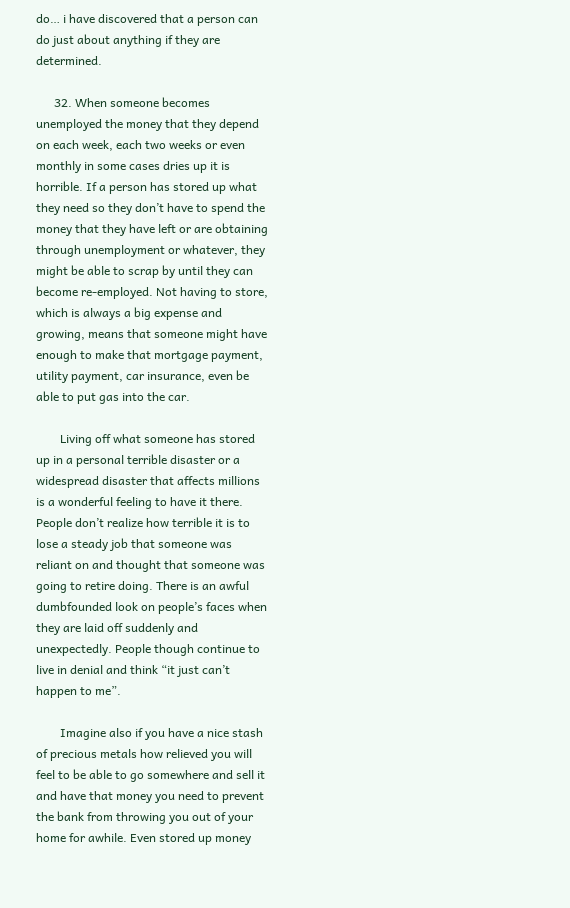do… i have discovered that a person can do just about anything if they are determined.

      32. When someone becomes unemployed the money that they depend on each week, each two weeks or even monthly in some cases dries up it is horrible. If a person has stored up what they need so they don’t have to spend the money that they have left or are obtaining through unemployment or whatever, they might be able to scrap by until they can become re-employed. Not having to store, which is always a big expense and growing, means that someone might have enough to make that mortgage payment, utility payment, car insurance, even be able to put gas into the car.

        Living off what someone has stored up in a personal terrible disaster or a widespread disaster that affects millions is a wonderful feeling to have it there. People don’t realize how terrible it is to lose a steady job that someone was reliant on and thought that someone was going to retire doing. There is an awful dumbfounded look on people’s faces when they are laid off suddenly and unexpectedly. People though continue to live in denial and think “it just can’t happen to me”.

        Imagine also if you have a nice stash of precious metals how relieved you will feel to be able to go somewhere and sell it and have that money you need to prevent the bank from throwing you out of your home for awhile. Even stored up money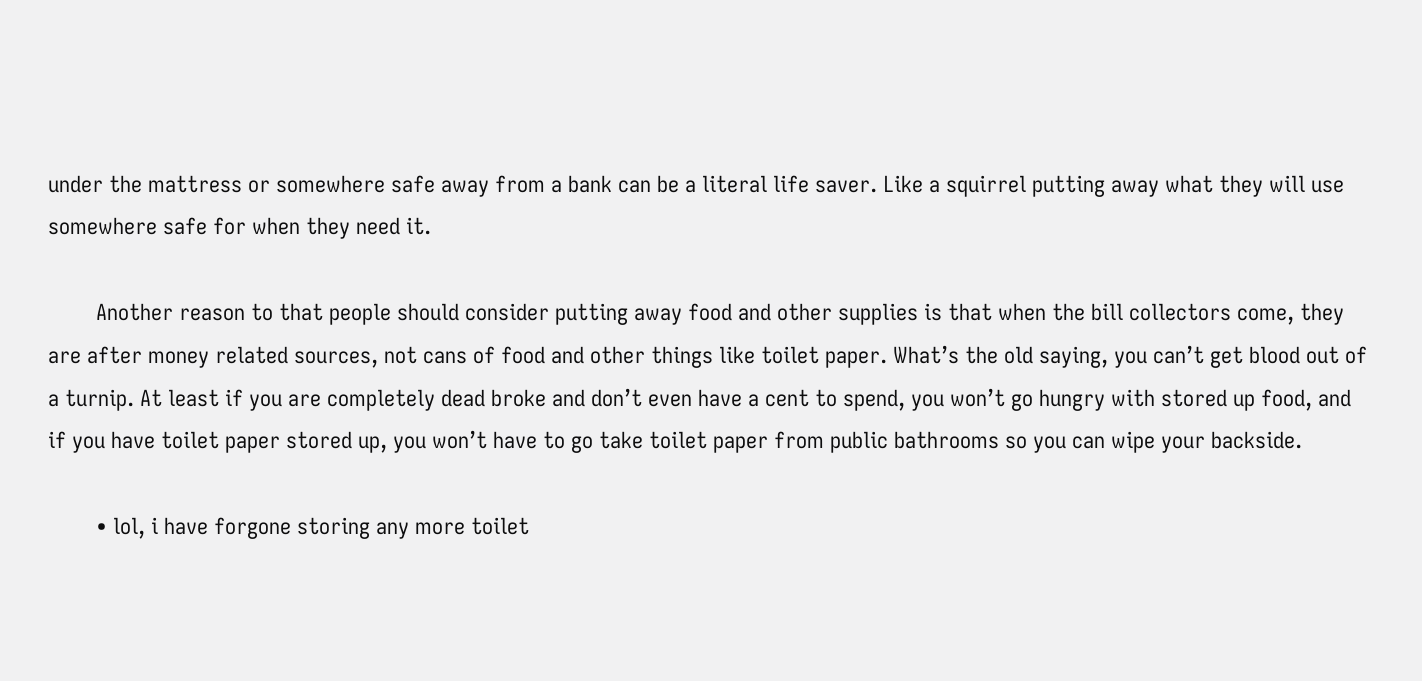under the mattress or somewhere safe away from a bank can be a literal life saver. Like a squirrel putting away what they will use somewhere safe for when they need it.

        Another reason to that people should consider putting away food and other supplies is that when the bill collectors come, they are after money related sources, not cans of food and other things like toilet paper. What’s the old saying, you can’t get blood out of a turnip. At least if you are completely dead broke and don’t even have a cent to spend, you won’t go hungry with stored up food, and if you have toilet paper stored up, you won’t have to go take toilet paper from public bathrooms so you can wipe your backside.

        • lol, i have forgone storing any more toilet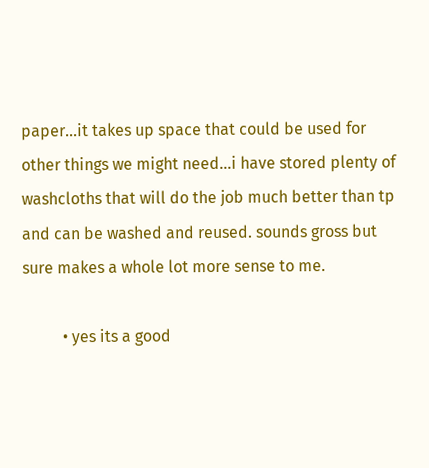paper…it takes up space that could be used for other things we might need…i have stored plenty of washcloths that will do the job much better than tp and can be washed and reused. sounds gross but sure makes a whole lot more sense to me.

          • yes its a good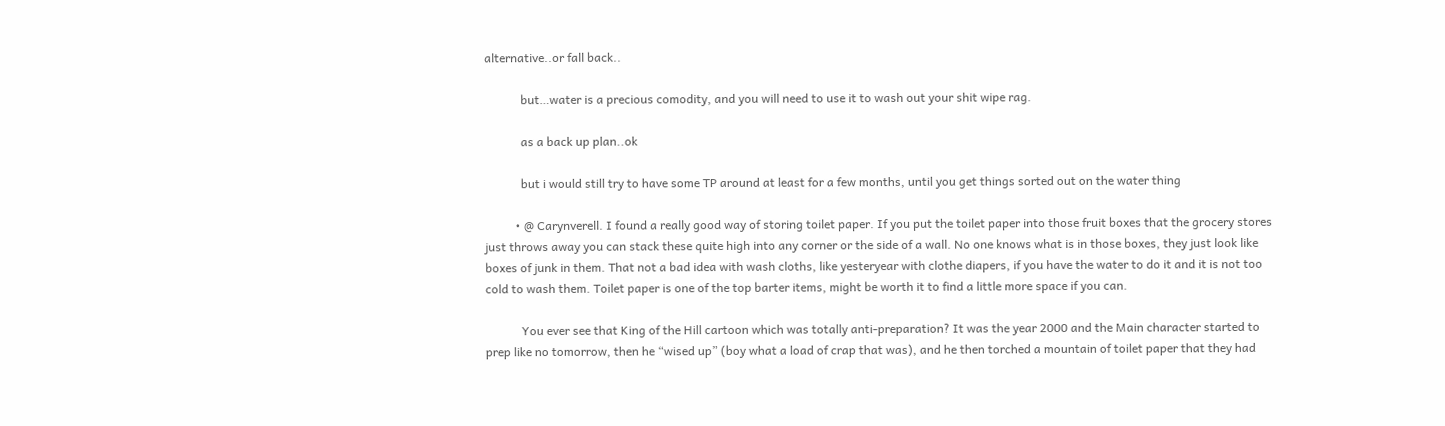alternative..or fall back..

            but…water is a precious comodity, and you will need to use it to wash out your shit wipe rag.

            as a back up plan..ok

            but i would still try to have some TP around at least for a few months, until you get things sorted out on the water thing

          • @ Carynverell. I found a really good way of storing toilet paper. If you put the toilet paper into those fruit boxes that the grocery stores just throws away you can stack these quite high into any corner or the side of a wall. No one knows what is in those boxes, they just look like boxes of junk in them. That not a bad idea with wash cloths, like yesteryear with clothe diapers, if you have the water to do it and it is not too cold to wash them. Toilet paper is one of the top barter items, might be worth it to find a little more space if you can.

            You ever see that King of the Hill cartoon which was totally anti-preparation? It was the year 2000 and the Main character started to prep like no tomorrow, then he “wised up” (boy what a load of crap that was), and he then torched a mountain of toilet paper that they had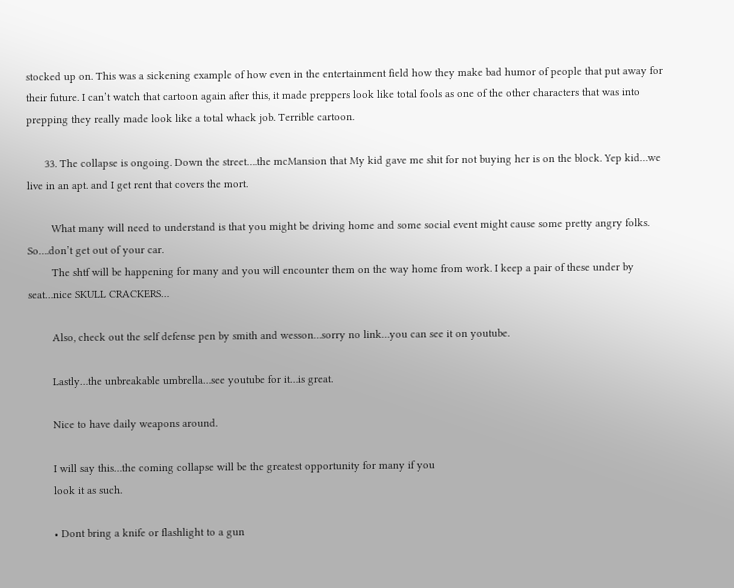stocked up on. This was a sickening example of how even in the entertainment field how they make bad humor of people that put away for their future. I can’t watch that cartoon again after this, it made preppers look like total fools as one of the other characters that was into prepping they really made look like a total whack job. Terrible cartoon.

      33. The collapse is ongoing. Down the street….the mcMansion that My kid gave me shit for not buying her is on the block. Yep kid…we live in an apt. and I get rent that covers the mort.

        What many will need to understand is that you might be driving home and some social event might cause some pretty angry folks. So….don’t get out of your car.
        The shtf will be happening for many and you will encounter them on the way home from work. I keep a pair of these under by seat…nice SKULL CRACKERS…

        Also, check out the self defense pen by smith and wesson…sorry no link…you can see it on youtube.

        Lastly…the unbreakable umbrella…see youtube for it…is great.

        Nice to have daily weapons around.

        I will say this…the coming collapse will be the greatest opportunity for many if you
        look it as such.

        • Dont bring a knife or flashlight to a gun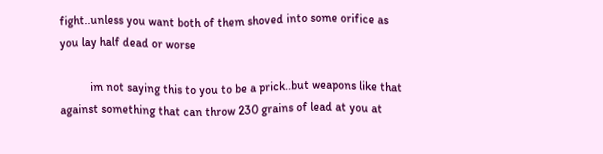fight..unless you want both of them shoved into some orifice as you lay half dead or worse

          im not saying this to you to be a prick..but weapons like that against something that can throw 230 grains of lead at you at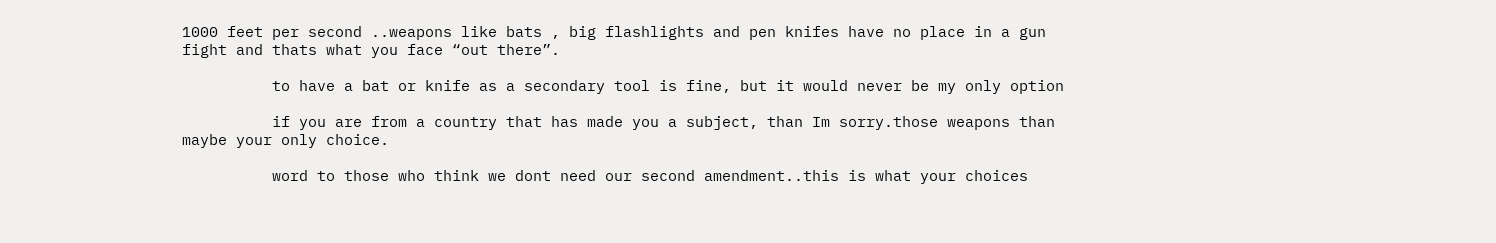1000 feet per second ..weapons like bats , big flashlights and pen knifes have no place in a gun fight and thats what you face “out there”.

          to have a bat or knife as a secondary tool is fine, but it would never be my only option

          if you are from a country that has made you a subject, than Im sorry.those weapons than maybe your only choice.

          word to those who think we dont need our second amendment..this is what your choices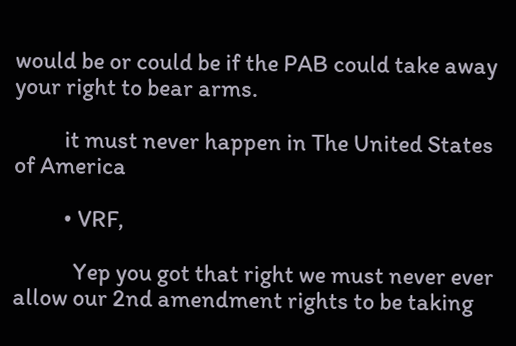would be or could be if the PAB could take away your right to bear arms.

          it must never happen in The United States of America

          • VRF,

            Yep you got that right we must never ever allow our 2nd amendment rights to be taking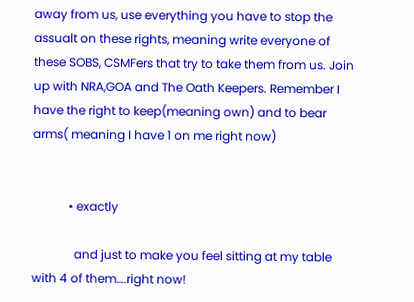away from us, use everything you have to stop the assualt on these rights, meaning write everyone of these SOBS, CSMFers that try to take them from us. Join up with NRA,GOA and The Oath Keepers. Remember I have the right to keep(meaning own) and to bear arms( meaning I have 1 on me right now)


            • exactly

              and just to make you feel sitting at my table with 4 of them….right now!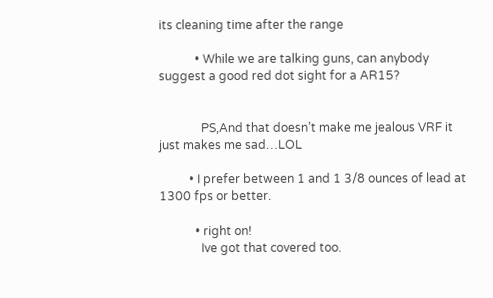its cleaning time after the range

            • While we are talking guns, can anybody suggest a good red dot sight for a AR15?


              PS,And that doesn’t make me jealous VRF it just makes me sad…LOL

          • I prefer between 1 and 1 3/8 ounces of lead at 1300 fps or better.

            • right on!
              Ive got that covered too.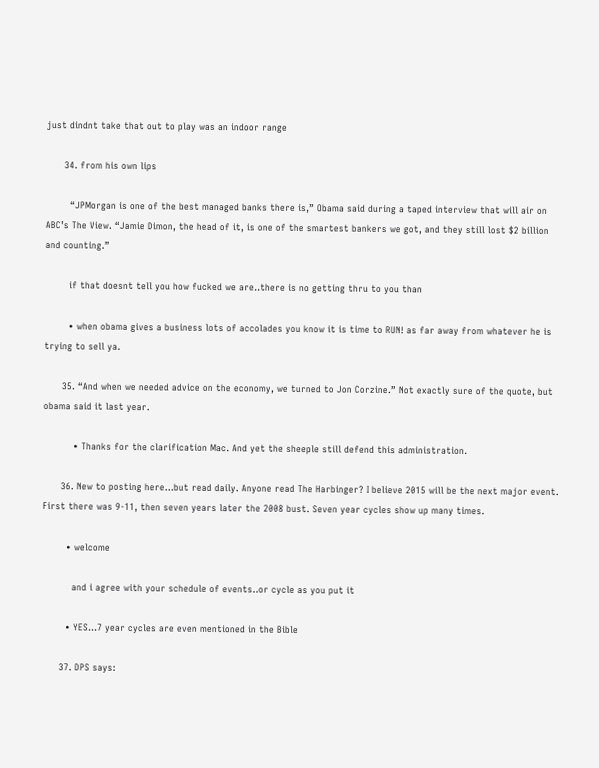just dindnt take that out to play was an indoor range

      34. from his own lips

        “JPMorgan is one of the best managed banks there is,” Obama said during a taped interview that will air on ABC’s The View. “Jamie Dimon, the head of it, is one of the smartest bankers we got, and they still lost $2 billion and counting.”

        if that doesnt tell you how fucked we are..there is no getting thru to you than

        • when obama gives a business lots of accolades you know it is time to RUN! as far away from whatever he is trying to sell ya.

      35. “And when we needed advice on the economy, we turned to Jon Corzine.” Not exactly sure of the quote, but obama said it last year.

          • Thanks for the clarification Mac. And yet the sheeple still defend this administration.

      36. New to posting here…but read daily. Anyone read The Harbinger? I believe 2015 will be the next major event. First there was 9-11, then seven years later the 2008 bust. Seven year cycles show up many times.

        • welcome

          and i agree with your schedule of events..or cycle as you put it

        • YES…7 year cycles are even mentioned in the Bible

      37. DPS says: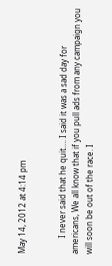May 14, 2012 at 4:14 pm


        I never said that he quit…. I said it was a sad day for americans, We all know that if you pull ads from any campaign you will soon be out of the race. I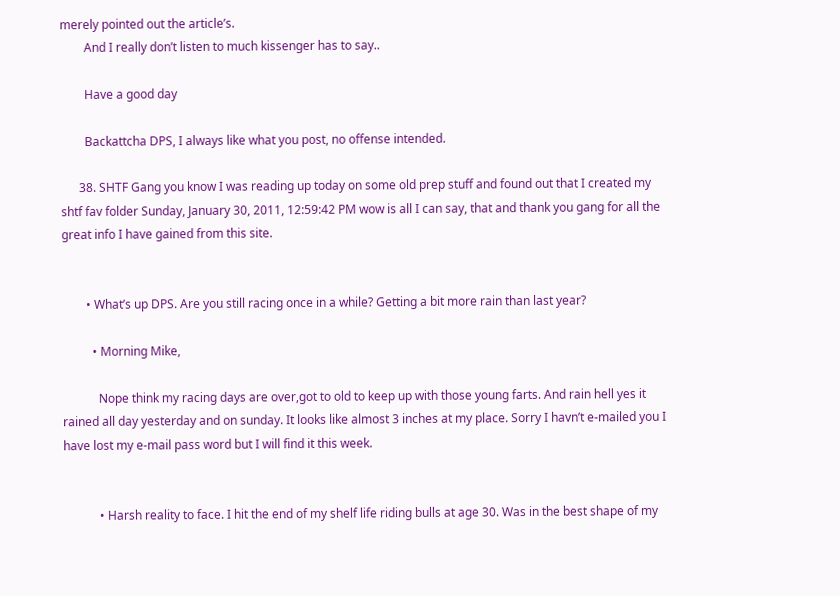merely pointed out the article’s.
        And I really don’t listen to much kissenger has to say..

        Have a good day

        Backattcha DPS, I always like what you post, no offense intended.

      38. SHTF Gang you know I was reading up today on some old prep stuff and found out that I created my shtf fav folder Sunday, January 30, 2011, 12:59:42 PM wow is all I can say, that and thank you gang for all the great info I have gained from this site.


        • What’s up DPS. Are you still racing once in a while? Getting a bit more rain than last year?

          • Morning Mike,

            Nope think my racing days are over,got to old to keep up with those young farts. And rain hell yes it rained all day yesterday and on sunday. It looks like almost 3 inches at my place. Sorry I havn’t e-mailed you I have lost my e-mail pass word but I will find it this week.


            • Harsh reality to face. I hit the end of my shelf life riding bulls at age 30. Was in the best shape of my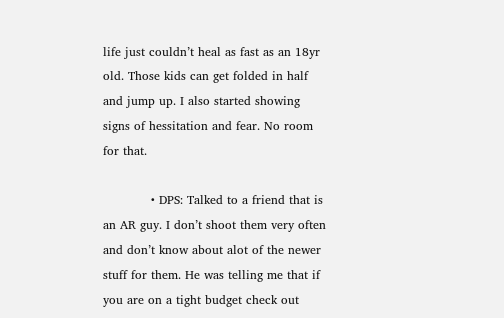life just couldn’t heal as fast as an 18yr old. Those kids can get folded in half and jump up. I also started showing signs of hessitation and fear. No room for that.

            • DPS: Talked to a friend that is an AR guy. I don’t shoot them very often and don’t know about alot of the newer stuff for them. He was telling me that if you are on a tight budget check out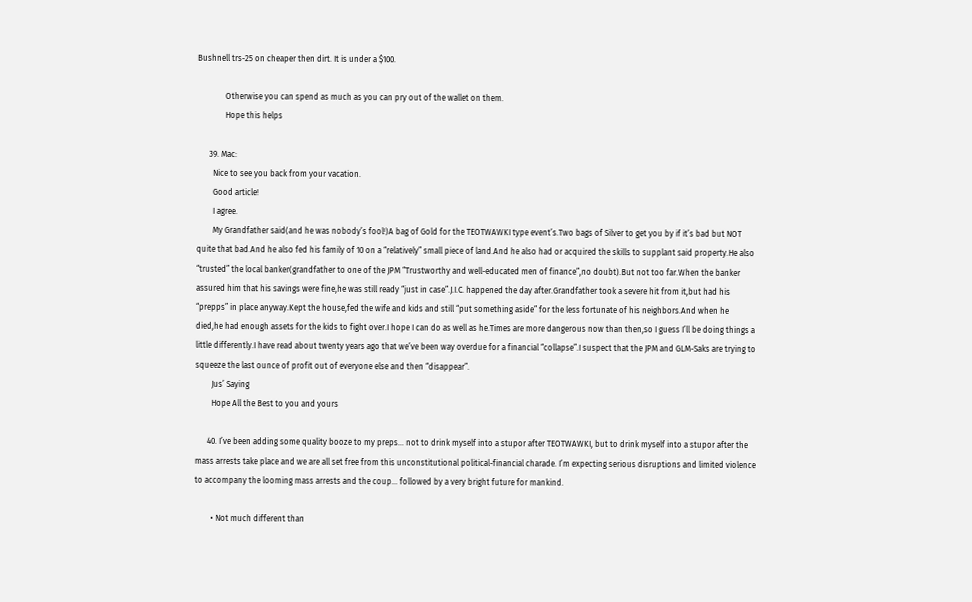Bushnell trs-25 on cheaper then dirt. It is under a $100.

              Otherwise you can spend as much as you can pry out of the wallet on them.
              Hope this helps

      39. Mac:
        Nice to see you back from your vacation.
        Good article!
        I agree.
        My Grandfather said(and he was nobody’s fool!)A bag of Gold for the TEOTWAWKI type event’s.Two bags of Silver to get you by if it’s bad but NOT quite that bad.And he also fed his family of 10 on a “relatively” small piece of land.And he also had or acquired the skills to supplant said property.He also “trusted” the local banker(grandfather to one of the JPM “Trustworthy and well-educated men of finance”,no doubt).But not too far.When the banker assured him that his savings were fine,he was still ready “just in case”.J.I.C. happened the day after.Grandfather took a severe hit from it,but had his “prepps” in place anyway.Kept the house,fed the wife and kids and still “put something aside” for the less fortunate of his neighbors.And when he died,he had enough assets for the kids to fight over.I hope I can do as well as he.Times are more dangerous now than then,so I guess I’ll be doing things a little differently.I have read about twenty years ago that we’ve been way overdue for a financial “collapse”.I suspect that the JPM and GLM-Saks are trying to squeeze the last ounce of profit out of everyone else and then “disappear”.
        Jus’ Saying
        Hope All the Best to you and yours

      40. I’ve been adding some quality booze to my preps… not to drink myself into a stupor after TEOTWAWKI, but to drink myself into a stupor after the mass arrests take place and we are all set free from this unconstitutional political-financial charade. I’m expecting serious disruptions and limited violence to accompany the looming mass arrests and the coup… followed by a very bright future for mankind.

        • Not much different than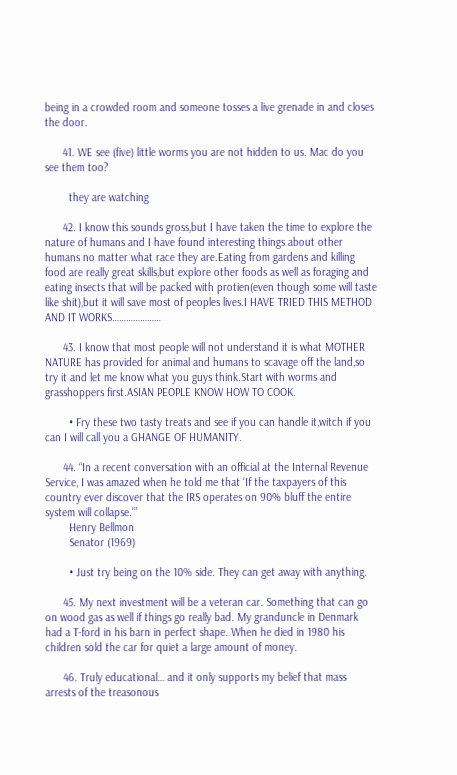being in a crowded room and someone tosses a live grenade in and closes the door.

      41. WE see (five) little worms you are not hidden to us. Mac do you see them too?

        they are watching

      42. I know this sounds gross,but I have taken the time to explore the nature of humans and I have found interesting things about other humans no matter what race they are.Eating from gardens and killing food are really great skills,but explore other foods as well as foraging and eating insects that will be packed with protien(even though some will taste like shit),but it will save most of peoples lives.I HAVE TRIED THIS METHOD AND IT WORKS…………………

      43. I know that most people will not understand it is what MOTHER NATURE has provided for animal and humans to scavage off the land,so try it and let me know what you guys think.Start with worms and grasshoppers first.ASIAN PEOPLE KNOW HOW TO COOK.

        • Fry these two tasty treats and see if you can handle it,witch if you can I will call you a GHANGE OF HUMANITY.

      44. “In a recent conversation with an official at the Internal Revenue Service, I was amazed when he told me that ‘If the taxpayers of this country ever discover that the IRS operates on 90% bluff the entire system will collapse.'”
        Henry Bellmon
        Senator (1969)

        • Just try being on the 10% side. They can get away with anything.

      45. My next investment will be a veteran car. Something that can go on wood gas as well if things go really bad. My granduncle in Denmark had a T-ford in his barn in perfect shape. When he died in 1980 his children sold the car for quiet a large amount of money.

      46. Truly educational… and it only supports my belief that mass arrests of the treasonous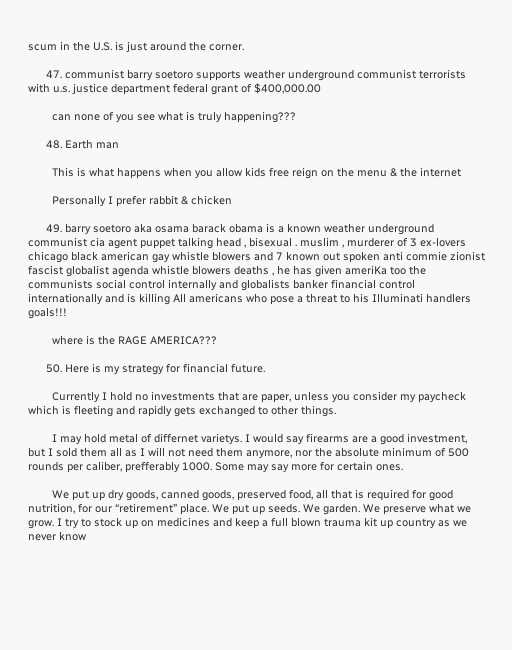scum in the U.S. is just around the corner.

      47. communist barry soetoro supports weather underground communist terrorists with u.s. justice department federal grant of $400,000.00

        can none of you see what is truly happening???

      48. Earth man

        This is what happens when you allow kids free reign on the menu & the internet

        Personally I prefer rabbit & chicken

      49. barry soetoro aka osama barack obama is a known weather underground communist cia agent puppet talking head , bisexual . muslim , murderer of 3 ex-lovers chicago black american gay whistle blowers and 7 known out spoken anti commie zionist fascist globalist agenda whistle blowers deaths , he has given ameriKa too the communists social control internally and globalists banker financial control internationally and is killing All americans who pose a threat to his Illuminati handlers goals!!!

        where is the RAGE AMERICA???

      50. Here is my strategy for financial future.

        Currently I hold no investments that are paper, unless you consider my paycheck which is fleeting and rapidly gets exchanged to other things.

        I may hold metal of differnet varietys. I would say firearms are a good investment, but I sold them all as I will not need them anymore, nor the absolute minimum of 500 rounds per caliber, prefferably 1000. Some may say more for certain ones.

        We put up dry goods, canned goods, preserved food, all that is required for good nutrition, for our “retirement” place. We put up seeds. We garden. We preserve what we grow. I try to stock up on medicines and keep a full blown trauma kit up country as we never know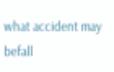what accident may befall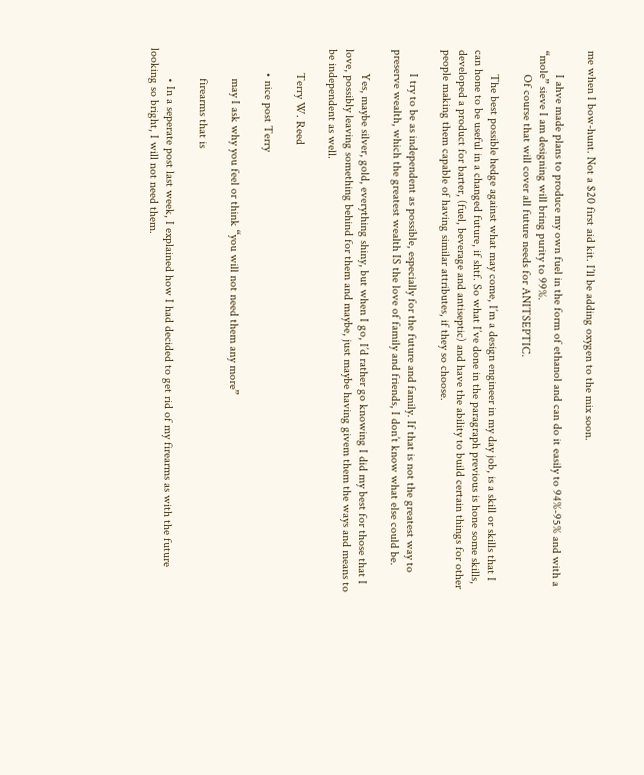me when I bow-hunt. Not a $20 first aid kit. I’ll be adding oxygen to the mix soon.

        I ahve made plans to produce my own fuel in the form of ethanol and can do it easily to 94%-95% and with a “mole” sieve I am designing will bring purity to 99%.
        Of course that will cover all future needs for ANITSEPTIC.

        The best possible hedge against what may come, I’m a design engineer in my day job, is a skill or skills that I can hone to be useful in a changed future, if shtf. So what I’ve done in the paragraph previous is hone some skills, developed a product for barter, (fuel, beverage and antiseptic) and have the ability to build certain things for other people making them capable of having similar attributes, if they so choose.

        I try to be as independent as possible, especially for the future and family. If that is not the greatest way to preserve wealth, which the greatest wealth IS the love of family and friends, I don’t know what else could be.

        Yes, maybe silver, gold, everything shiny, but when I go, I’d rather go knowing I did my best for those that I love, possibly leaving something behind for them and maybe, just maybe having givem them the ways and means to be independent as well.

        Terry W. Reed

        • nice post Terry

          may I ask why you feel or think “you will not need them any more”

          firearms that is

          • In a seperate post last week, I explained how I had decided to get rid of my firearms as with the future looking so bright, I will not need them.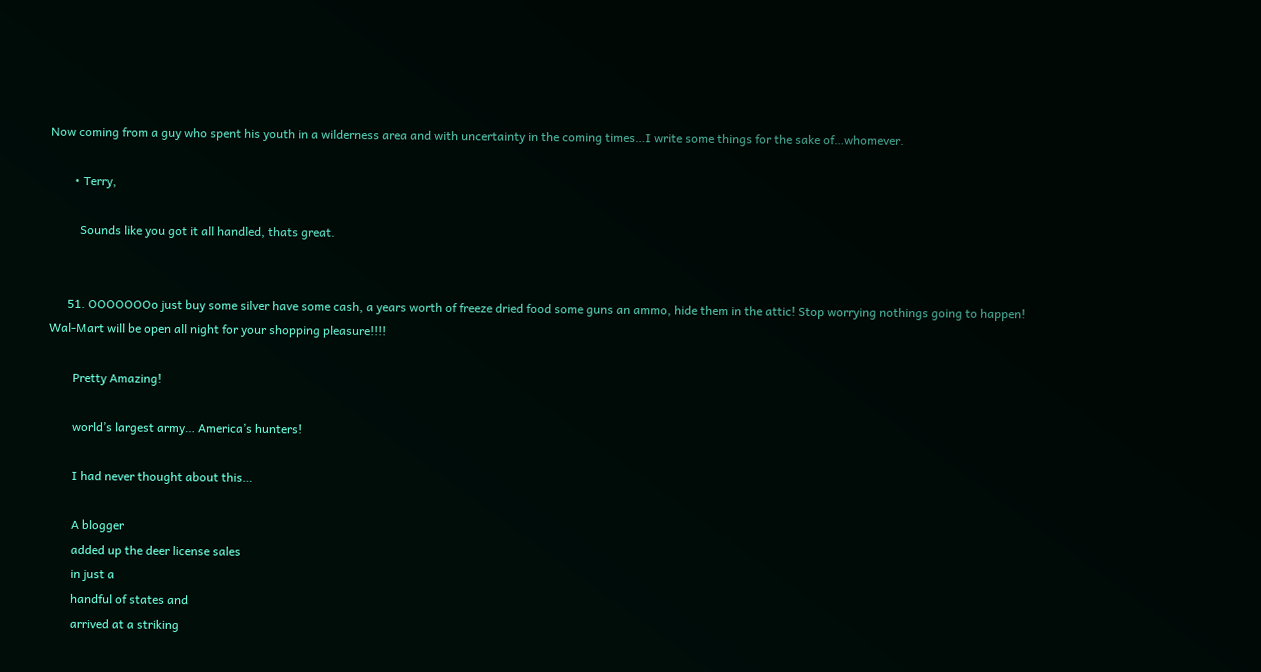Now coming from a guy who spent his youth in a wilderness area and with uncertainty in the coming times…I write some things for the sake of…whomever.

        • Terry,

          Sounds like you got it all handled, thats great.


      51. OOOOOOOo just buy some silver have some cash, a years worth of freeze dried food some guns an ammo, hide them in the attic! Stop worrying nothings going to happen! Wal-Mart will be open all night for your shopping pleasure!!!!

        Pretty Amazing!

        world’s largest army… America’s hunters!

        I had never thought about this…

        A blogger
        added up the deer license sales
        in just a
        handful of states and
        arrived at a striking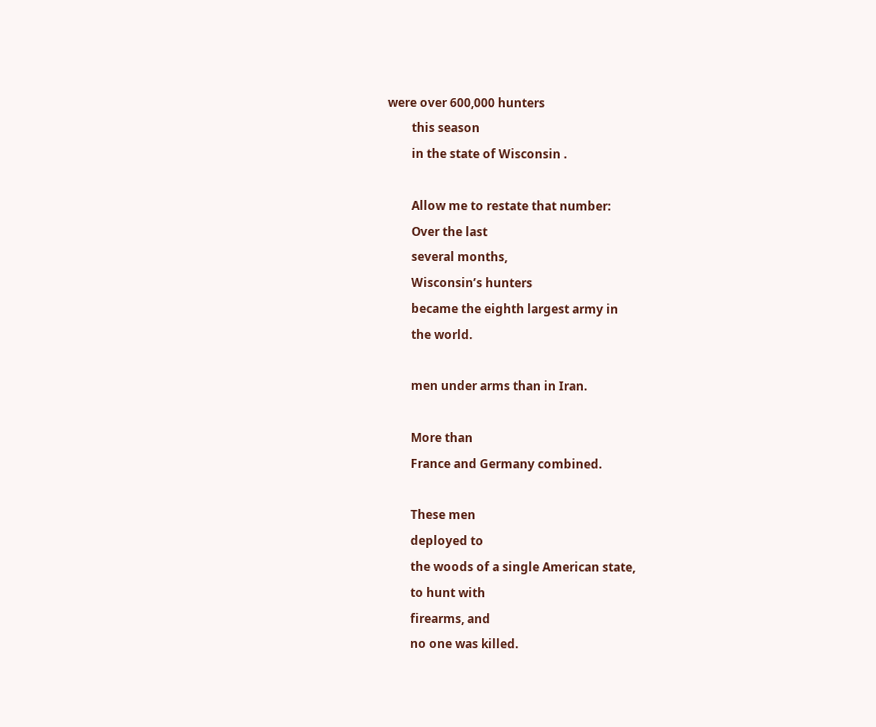were over 600,000 hunters
        this season
        in the state of Wisconsin .

        Allow me to restate that number:
        Over the last
        several months,
        Wisconsin’s hunters
        became the eighth largest army in
        the world.

        men under arms than in Iran.

        More than
        France and Germany combined.

        These men
        deployed to
        the woods of a single American state,
        to hunt with
        firearms, and
        no one was killed.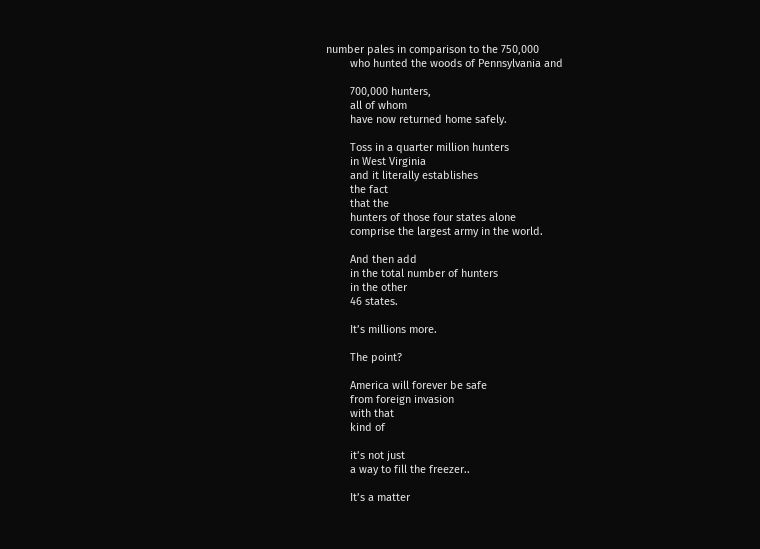number pales in comparison to the 750,000
        who hunted the woods of Pennsylvania and

        700,000 hunters,
        all of whom
        have now returned home safely.

        Toss in a quarter million hunters
        in West Virginia
        and it literally establishes
        the fact
        that the
        hunters of those four states alone
        comprise the largest army in the world.

        And then add
        in the total number of hunters
        in the other
        46 states.

        It’s millions more.

        The point?

        America will forever be safe
        from foreign invasion
        with that
        kind of

        it’s not just
        a way to fill the freezer..

        It’s a matter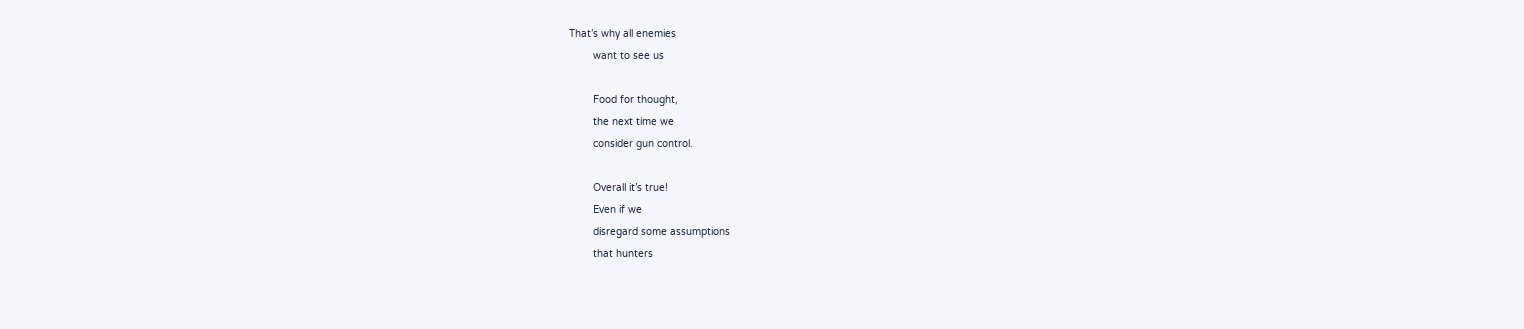That’s why all enemies
        want to see us

        Food for thought,
        the next time we
        consider gun control.

        Overall it’s true!
        Even if we
        disregard some assumptions
        that hunters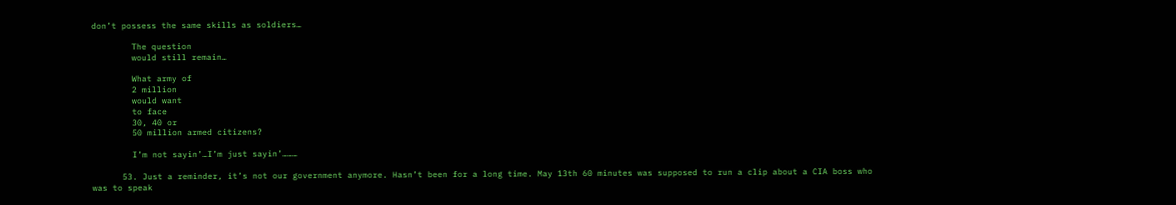don’t possess the same skills as soldiers…

        The question
        would still remain…

        What army of
        2 million
        would want
        to face
        30, 40 or
        50 million armed citizens?

        I’m not sayin’…I’m just sayin’………

      53. Just a reminder, it’s not our government anymore. Hasn’t been for a long time. May 13th 60 minutes was supposed to run a clip about a CIA boss who was to speak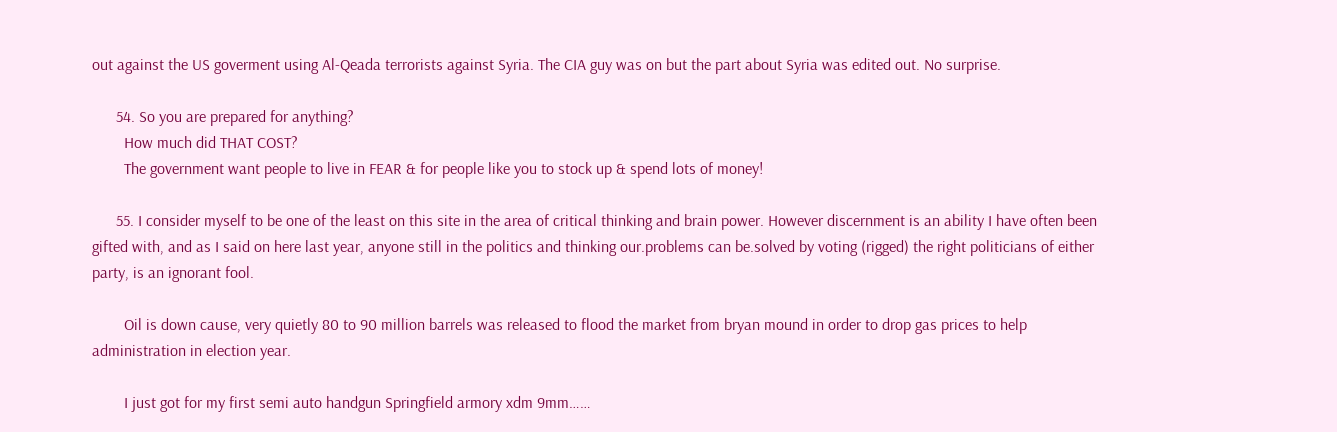out against the US goverment using Al-Qeada terrorists against Syria. The CIA guy was on but the part about Syria was edited out. No surprise.

      54. So you are prepared for anything?
        How much did THAT COST?
        The government want people to live in FEAR & for people like you to stock up & spend lots of money!

      55. I consider myself to be one of the least on this site in the area of critical thinking and brain power. However discernment is an ability I have often been gifted with, and as I said on here last year, anyone still in the politics and thinking our.problems can be.solved by voting (rigged) the right politicians of either party, is an ignorant fool.

        Oil is down cause, very quietly 80 to 90 million barrels was released to flood the market from bryan mound in order to drop gas prices to help administration in election year.

        I just got for my first semi auto handgun Springfield armory xdm 9mm……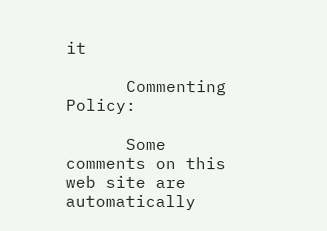it

      Commenting Policy:

      Some comments on this web site are automatically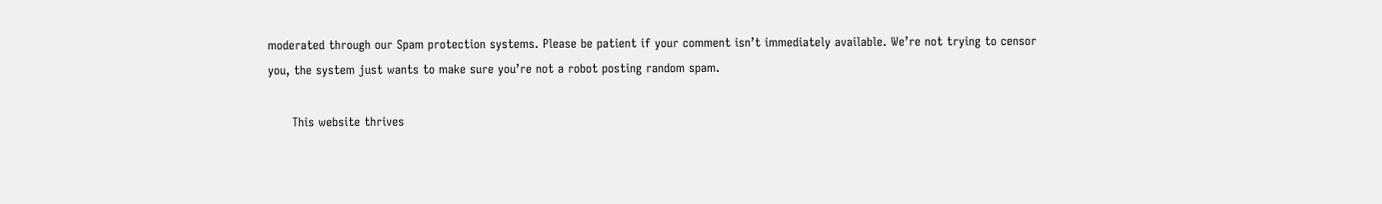moderated through our Spam protection systems. Please be patient if your comment isn’t immediately available. We’re not trying to censor you, the system just wants to make sure you’re not a robot posting random spam.

      This website thrives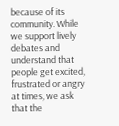because of its community. While we support lively debates and understand that people get excited, frustrated or angry at times, we ask that the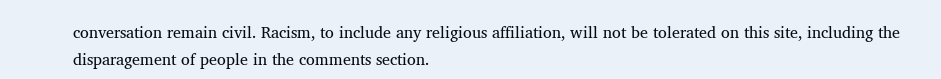conversation remain civil. Racism, to include any religious affiliation, will not be tolerated on this site, including the disparagement of people in the comments section.